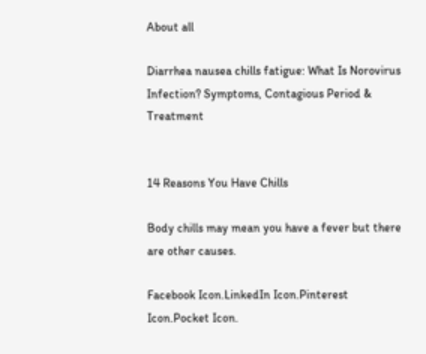About all

Diarrhea nausea chills fatigue: What Is Norovirus Infection? Symptoms, Contagious Period & Treatment


14 Reasons You Have Chills

Body chills may mean you have a fever but there are other causes.

Facebook Icon.LinkedIn Icon.Pinterest Icon.Pocket Icon.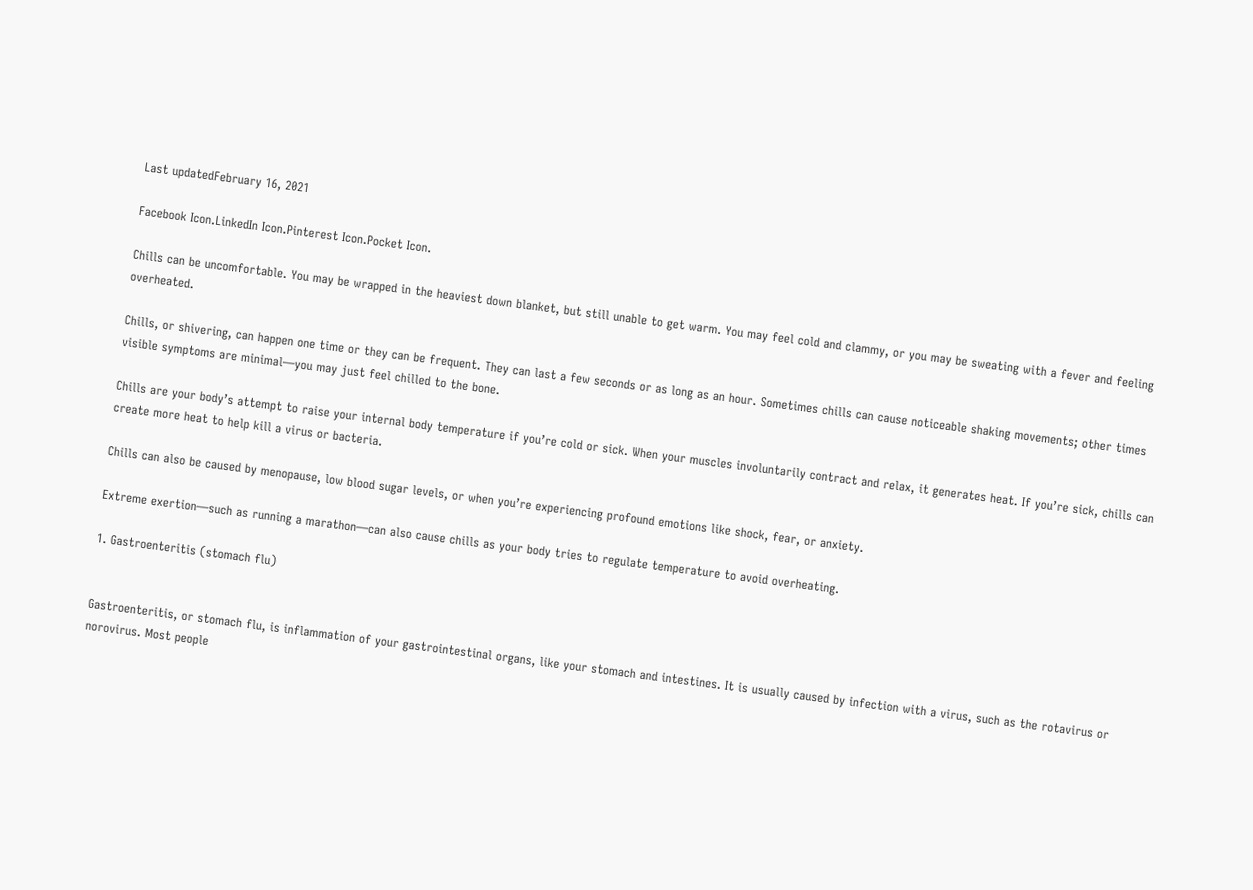Last updatedFebruary 16, 2021

Facebook Icon.LinkedIn Icon.Pinterest Icon.Pocket Icon.

Chills can be uncomfortable. You may be wrapped in the heaviest down blanket, but still unable to get warm. You may feel cold and clammy, or you may be sweating with a fever and feeling overheated.

Chills, or shivering, can happen one time or they can be frequent. They can last a few seconds or as long as an hour. Sometimes chills can cause noticeable shaking movements; other times visible symptoms are minimal—you may just feel chilled to the bone.

Chills are your body’s attempt to raise your internal body temperature if you’re cold or sick. When your muscles involuntarily contract and relax, it generates heat. If you’re sick, chills can create more heat to help kill a virus or bacteria.

Chills can also be caused by menopause, low blood sugar levels, or when you’re experiencing profound emotions like shock, fear, or anxiety.

Extreme exertion—such as running a marathon—can also cause chills as your body tries to regulate temperature to avoid overheating.

1. Gastroenteritis (stomach flu)


Gastroenteritis, or stomach flu, is inflammation of your gastrointestinal organs, like your stomach and intestines. It is usually caused by infection with a virus, such as the rotavirus or norovirus. Most people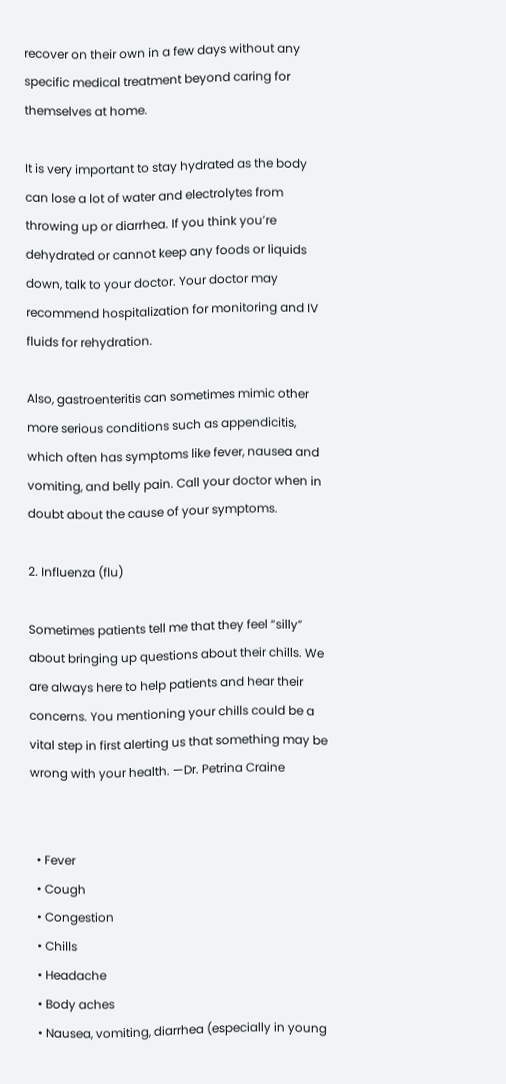recover on their own in a few days without any specific medical treatment beyond caring for themselves at home.

It is very important to stay hydrated as the body can lose a lot of water and electrolytes from throwing up or diarrhea. If you think you’re dehydrated or cannot keep any foods or liquids down, talk to your doctor. Your doctor may recommend hospitalization for monitoring and IV fluids for rehydration.

Also, gastroenteritis can sometimes mimic other more serious conditions such as appendicitis, which often has symptoms like fever, nausea and vomiting, and belly pain. Call your doctor when in doubt about the cause of your symptoms.

2. Influenza (flu)

Sometimes patients tell me that they feel “silly” about bringing up questions about their chills. We are always here to help patients and hear their concerns. You mentioning your chills could be a vital step in first alerting us that something may be wrong with your health. —Dr. Petrina Craine


  • Fever
  • Cough
  • Congestion
  • Chills
  • Headache
  • Body aches
  • Nausea, vomiting, diarrhea (especially in young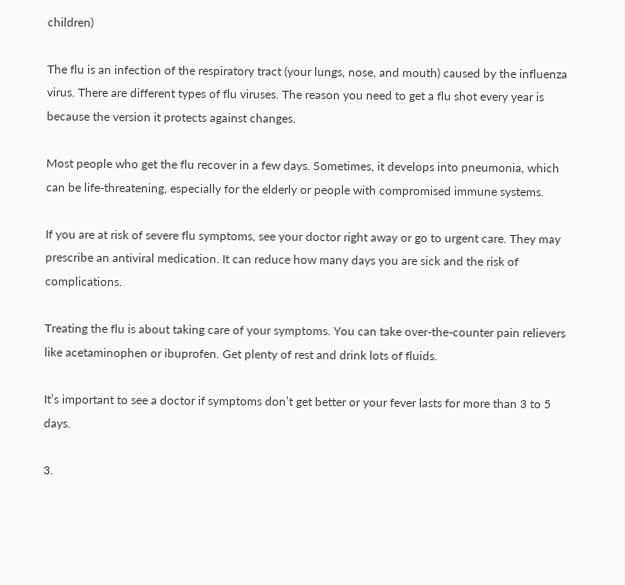children)

The flu is an infection of the respiratory tract (your lungs, nose, and mouth) caused by the influenza virus. There are different types of flu viruses. The reason you need to get a flu shot every year is because the version it protects against changes.

Most people who get the flu recover in a few days. Sometimes, it develops into pneumonia, which can be life-threatening, especially for the elderly or people with compromised immune systems.

If you are at risk of severe flu symptoms, see your doctor right away or go to urgent care. They may prescribe an antiviral medication. It can reduce how many days you are sick and the risk of complications.

Treating the flu is about taking care of your symptoms. You can take over-the-counter pain relievers like acetaminophen or ibuprofen. Get plenty of rest and drink lots of fluids.

It’s important to see a doctor if symptoms don’t get better or your fever lasts for more than 3 to 5 days.

3.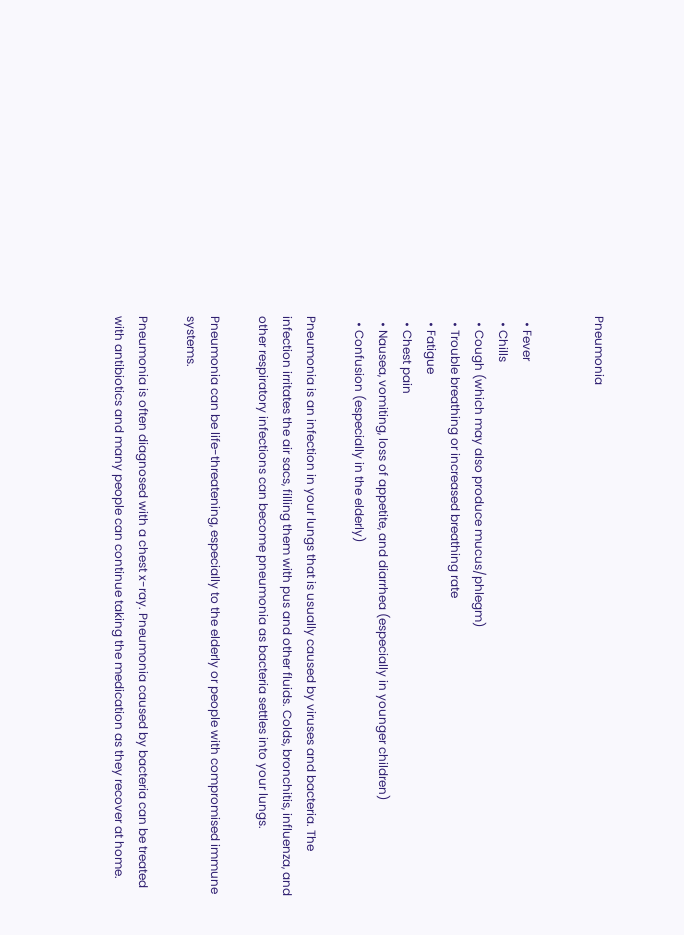Pneumonia


  • Fever
  • Chills
  • Cough (which may also produce mucus/phlegm)
  • Trouble breathing or increased breathing rate
  • Fatigue
  • Chest pain
  • Nausea, vomiting, loss of appetite, and diarrhea (especially in younger children)
  • Confusion (especially in the elderly)

Pneumonia is an infection in your lungs that is usually caused by viruses and bacteria. The infection irritates the air sacs, filling them with pus and other fluids. Colds, bronchitis, influenza, and other respiratory infections can become pneumonia as bacteria settles into your lungs.

Pneumonia can be life-threatening, especially to the elderly or people with compromised immune systems.

Pneumonia is often diagnosed with a chest x-ray. Pneumonia caused by bacteria can be treated with antibiotics and many people can continue taking the medication as they recover at home.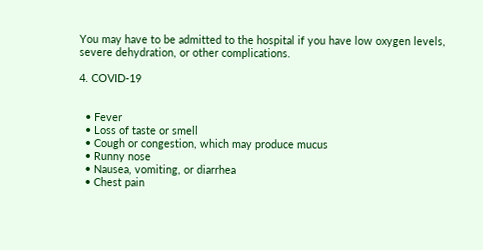You may have to be admitted to the hospital if you have low oxygen levels, severe dehydration, or other complications.

4. COVID-19


  • Fever
  • Loss of taste or smell
  • Cough or congestion, which may produce mucus
  • Runny nose
  • Nausea, vomiting, or diarrhea
  • Chest pain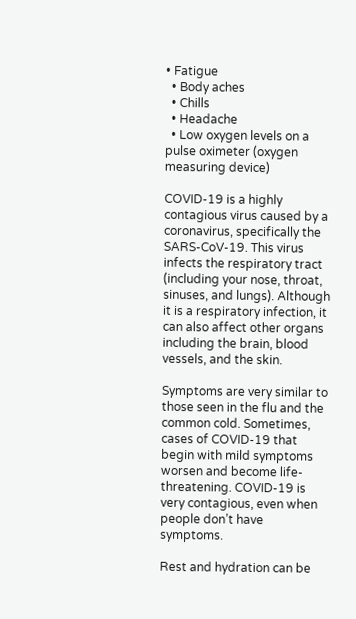• Fatigue
  • Body aches
  • Chills
  • Headache
  • Low oxygen levels on a pulse oximeter (oxygen measuring device)

COVID-19 is a highly contagious virus caused by a coronavirus, specifically the SARS-CoV-19. This virus infects the respiratory tract (including your nose, throat, sinuses, and lungs). Although it is a respiratory infection, it can also affect other organs including the brain, blood vessels, and the skin.

Symptoms are very similar to those seen in the flu and the common cold. Sometimes, cases of COVID-19 that begin with mild symptoms worsen and become life-threatening. COVID-19 is very contagious, even when people don’t have symptoms.

Rest and hydration can be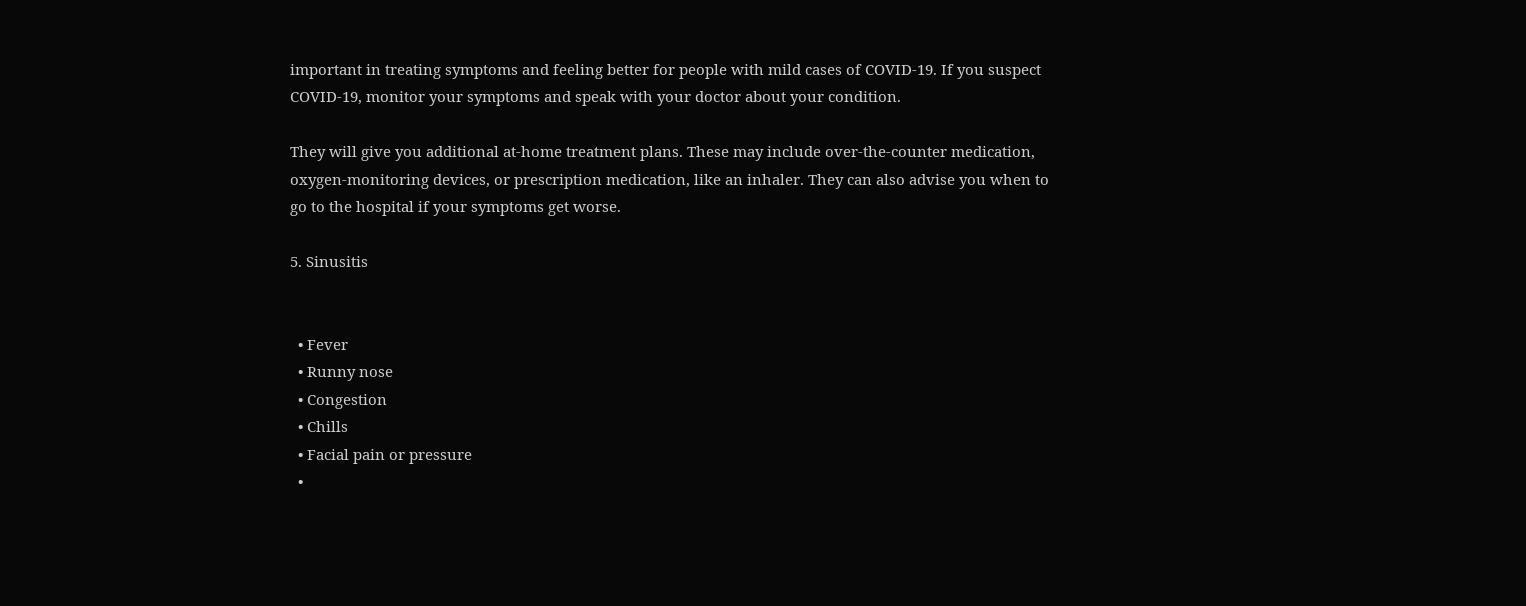important in treating symptoms and feeling better for people with mild cases of COVID-19. If you suspect COVID-19, monitor your symptoms and speak with your doctor about your condition.

They will give you additional at-home treatment plans. These may include over-the-counter medication, oxygen-monitoring devices, or prescription medication, like an inhaler. They can also advise you when to go to the hospital if your symptoms get worse.

5. Sinusitis


  • Fever
  • Runny nose
  • Congestion
  • Chills
  • Facial pain or pressure
  •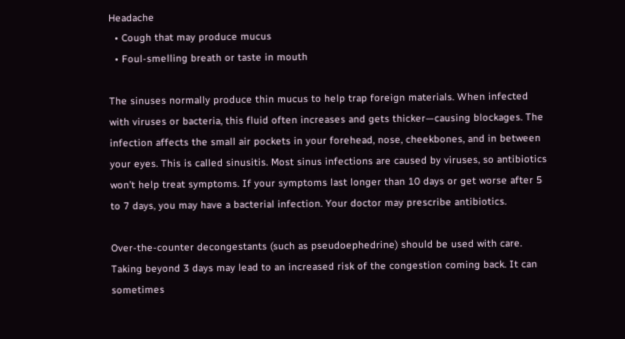Headache
  • Cough that may produce mucus
  • Foul-smelling breath or taste in mouth

The sinuses normally produce thin mucus to help trap foreign materials. When infected with viruses or bacteria, this fluid often increases and gets thicker—causing blockages. The infection affects the small air pockets in your forehead, nose, cheekbones, and in between your eyes. This is called sinusitis. Most sinus infections are caused by viruses, so antibiotics won’t help treat symptoms. If your symptoms last longer than 10 days or get worse after 5 to 7 days, you may have a bacterial infection. Your doctor may prescribe antibiotics.

Over-the-counter decongestants (such as pseudoephedrine) should be used with care. Taking beyond 3 days may lead to an increased risk of the congestion coming back. It can sometimes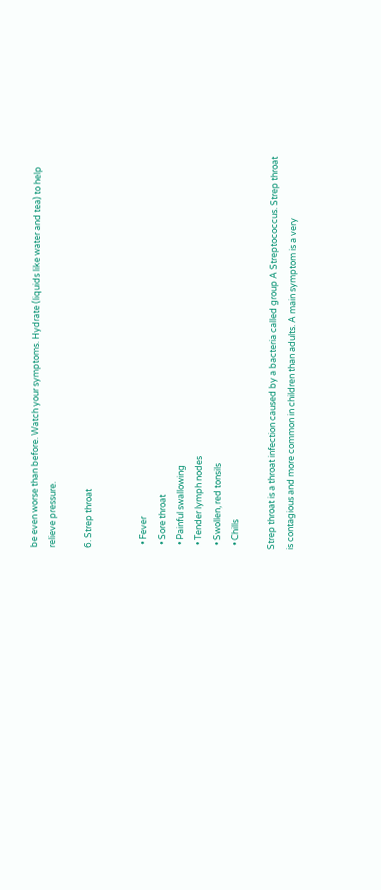be even worse than before. Watch your symptoms. Hydrate (liquids like water and tea) to help relieve pressure.

6. Strep throat


  • Fever
  • Sore throat
  • Painful swallowing
  • Tender lymph nodes
  • Swollen, red tonsils
  • Chills

Strep throat is a throat infection caused by a bacteria called group A Streptococcus. Strep throat is contagious and more common in children than adults. A main symptom is a very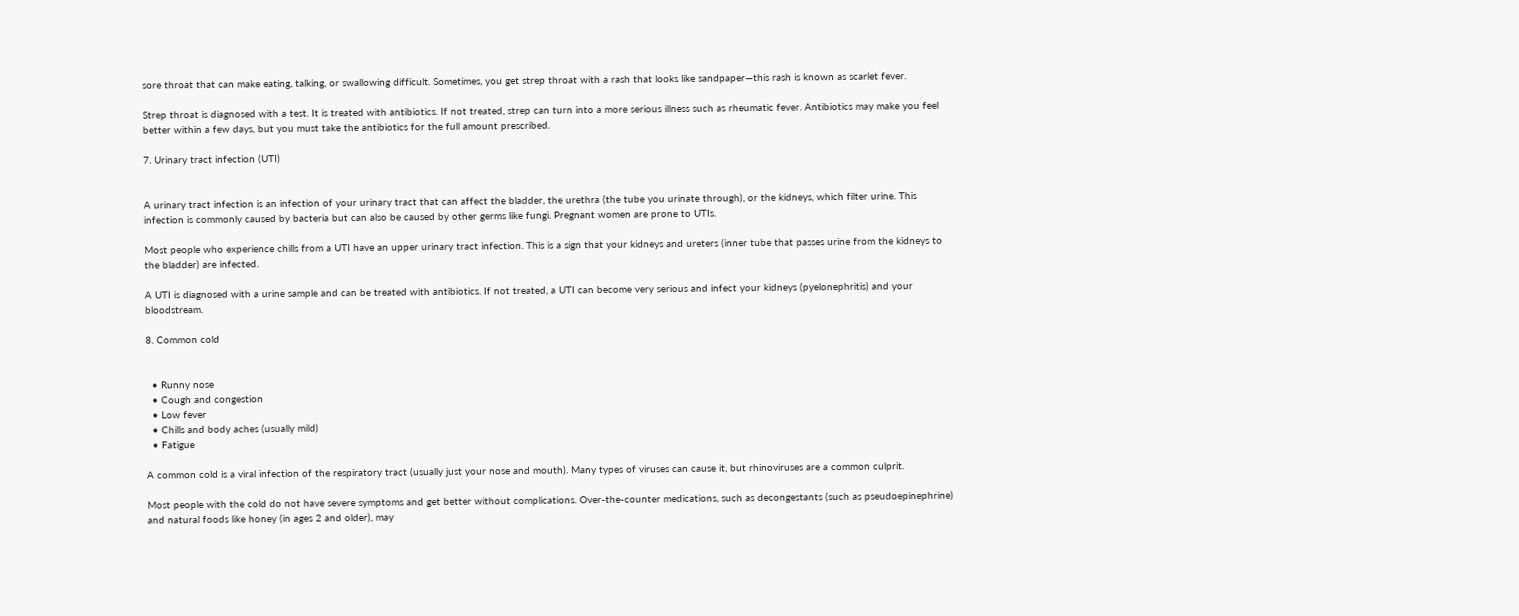sore throat that can make eating, talking, or swallowing difficult. Sometimes, you get strep throat with a rash that looks like sandpaper—this rash is known as scarlet fever.

Strep throat is diagnosed with a test. It is treated with antibiotics. If not treated, strep can turn into a more serious illness such as rheumatic fever. Antibiotics may make you feel better within a few days, but you must take the antibiotics for the full amount prescribed.

7. Urinary tract infection (UTI)


A urinary tract infection is an infection of your urinary tract that can affect the bladder, the urethra (the tube you urinate through), or the kidneys, which filter urine. This infection is commonly caused by bacteria but can also be caused by other germs like fungi. Pregnant women are prone to UTIs.

Most people who experience chills from a UTI have an upper urinary tract infection. This is a sign that your kidneys and ureters (inner tube that passes urine from the kidneys to the bladder) are infected.

A UTI is diagnosed with a urine sample and can be treated with antibiotics. If not treated, a UTI can become very serious and infect your kidneys (pyelonephritis) and your bloodstream.

8. Common cold


  • Runny nose
  • Cough and congestion
  • Low fever
  • Chills and body aches (usually mild)
  • Fatigue

A common cold is a viral infection of the respiratory tract (usually just your nose and mouth). Many types of viruses can cause it, but rhinoviruses are a common culprit.

Most people with the cold do not have severe symptoms and get better without complications. Over-the-counter medications, such as decongestants (such as pseudoepinephrine) and natural foods like honey (in ages 2 and older), may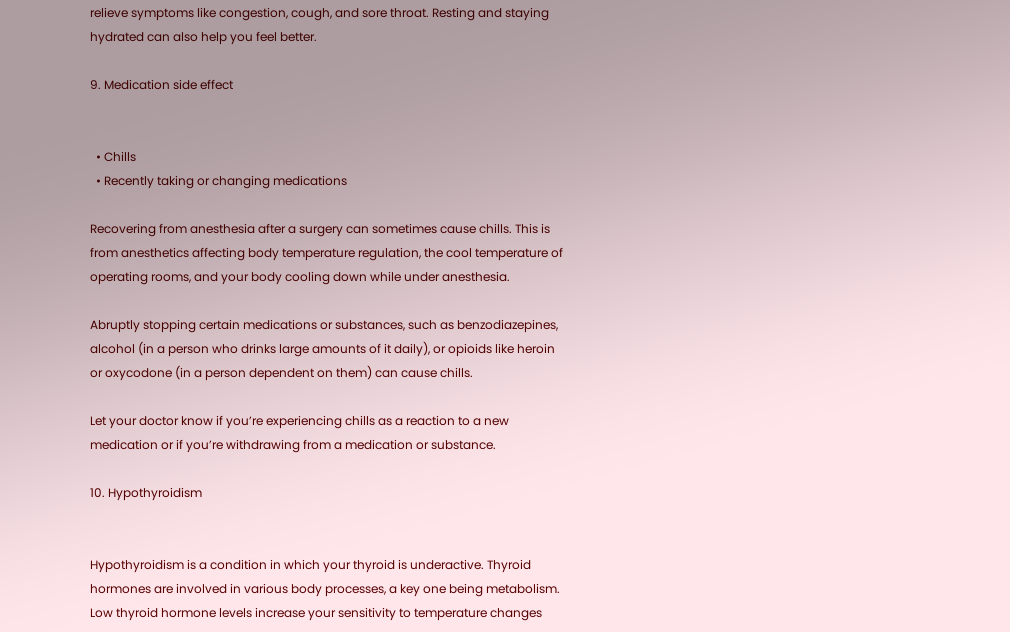relieve symptoms like congestion, cough, and sore throat. Resting and staying hydrated can also help you feel better.

9. Medication side effect


  • Chills
  • Recently taking or changing medications

Recovering from anesthesia after a surgery can sometimes cause chills. This is from anesthetics affecting body temperature regulation, the cool temperature of operating rooms, and your body cooling down while under anesthesia.

Abruptly stopping certain medications or substances, such as benzodiazepines, alcohol (in a person who drinks large amounts of it daily), or opioids like heroin or oxycodone (in a person dependent on them) can cause chills.

Let your doctor know if you’re experiencing chills as a reaction to a new medication or if you’re withdrawing from a medication or substance.

10. Hypothyroidism


Hypothyroidism is a condition in which your thyroid is underactive. Thyroid hormones are involved in various body processes, a key one being metabolism. Low thyroid hormone levels increase your sensitivity to temperature changes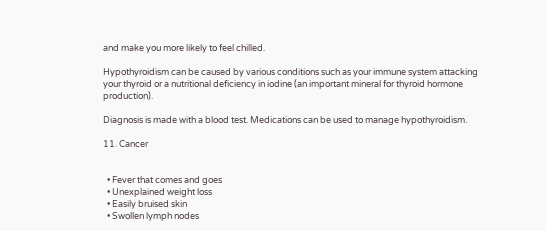and make you more likely to feel chilled.

Hypothyroidism can be caused by various conditions such as your immune system attacking your thyroid or a nutritional deficiency in iodine (an important mineral for thyroid hormone production).

Diagnosis is made with a blood test. Medications can be used to manage hypothyroidism.

11. Cancer


  • Fever that comes and goes
  • Unexplained weight loss
  • Easily bruised skin
  • Swollen lymph nodes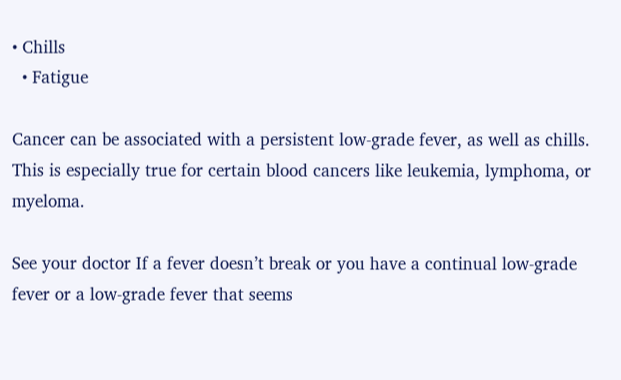• Chills
  • Fatigue

Cancer can be associated with a persistent low-grade fever, as well as chills. This is especially true for certain blood cancers like leukemia, lymphoma, or myeloma.

See your doctor If a fever doesn’t break or you have a continual low-grade fever or a low-grade fever that seems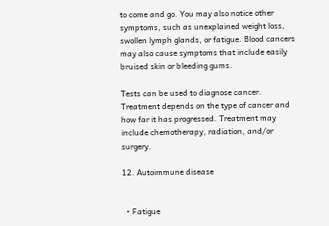to come and go. You may also notice other symptoms, such as unexplained weight loss, swollen lymph glands, or fatigue. Blood cancers may also cause symptoms that include easily bruised skin or bleeding gums.

Tests can be used to diagnose cancer. Treatment depends on the type of cancer and how far it has progressed. Treatment may include chemotherapy, radiation, and/or surgery.

12. Autoimmune disease


  • Fatigue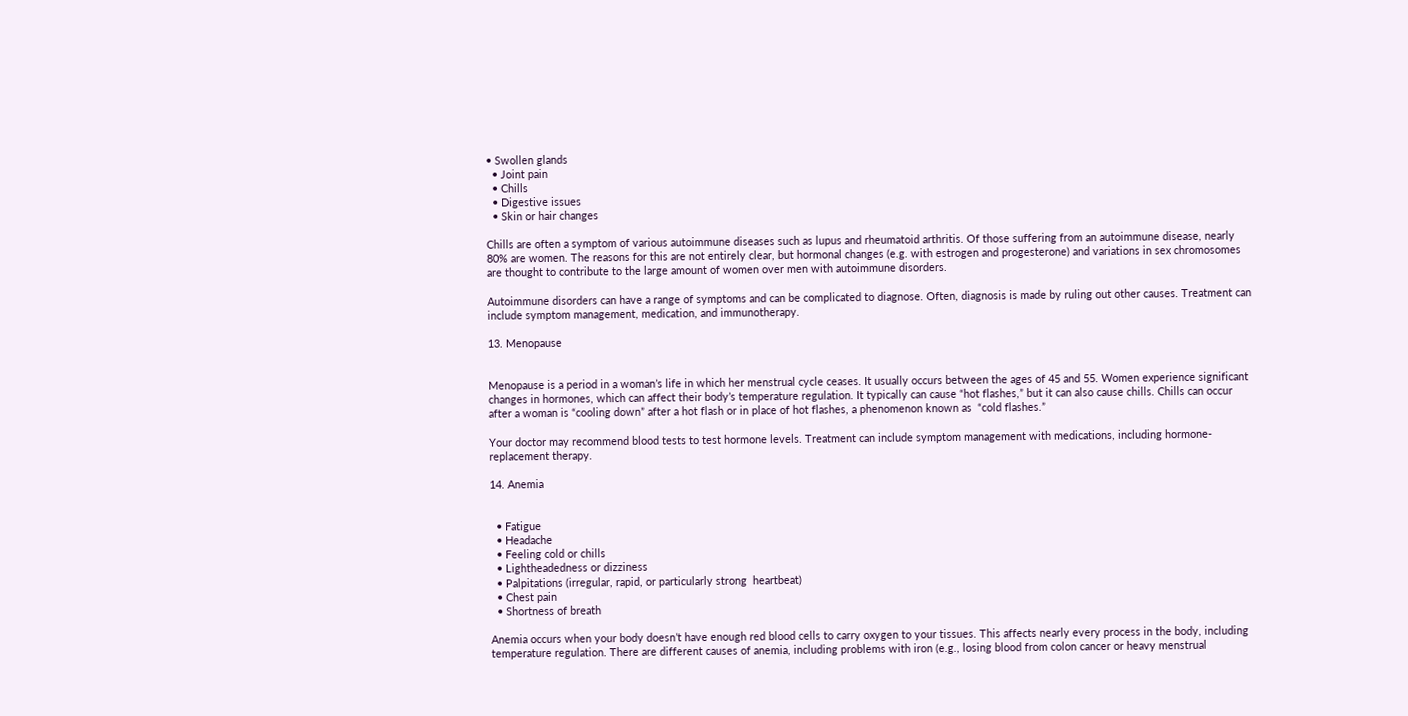• Swollen glands
  • Joint pain
  • Chills
  • Digestive issues
  • Skin or hair changes

Chills are often a symptom of various autoimmune diseases such as lupus and rheumatoid arthritis. Of those suffering from an autoimmune disease, nearly 80% are women. The reasons for this are not entirely clear, but hormonal changes (e.g. with estrogen and progesterone) and variations in sex chromosomes are thought to contribute to the large amount of women over men with autoimmune disorders.

Autoimmune disorders can have a range of symptoms and can be complicated to diagnose. Often, diagnosis is made by ruling out other causes. Treatment can include symptom management, medication, and immunotherapy.

13. Menopause


Menopause is a period in a woman’s life in which her menstrual cycle ceases. It usually occurs between the ages of 45 and 55. Women experience significant changes in hormones, which can affect their body’s temperature regulation. It typically can cause “hot flashes,” but it can also cause chills. Chills can occur after a woman is “cooling down” after a hot flash or in place of hot flashes, a phenomenon known as  “cold flashes.”

Your doctor may recommend blood tests to test hormone levels. Treatment can include symptom management with medications, including hormone-replacement therapy.

14. Anemia


  • Fatigue
  • Headache
  • Feeling cold or chills
  • Lightheadedness or dizziness
  • Palpitations (irregular, rapid, or particularly strong  heartbeat)
  • Chest pain
  • Shortness of breath

Anemia occurs when your body doesn’t have enough red blood cells to carry oxygen to your tissues. This affects nearly every process in the body, including temperature regulation. There are different causes of anemia, including problems with iron (e.g., losing blood from colon cancer or heavy menstrual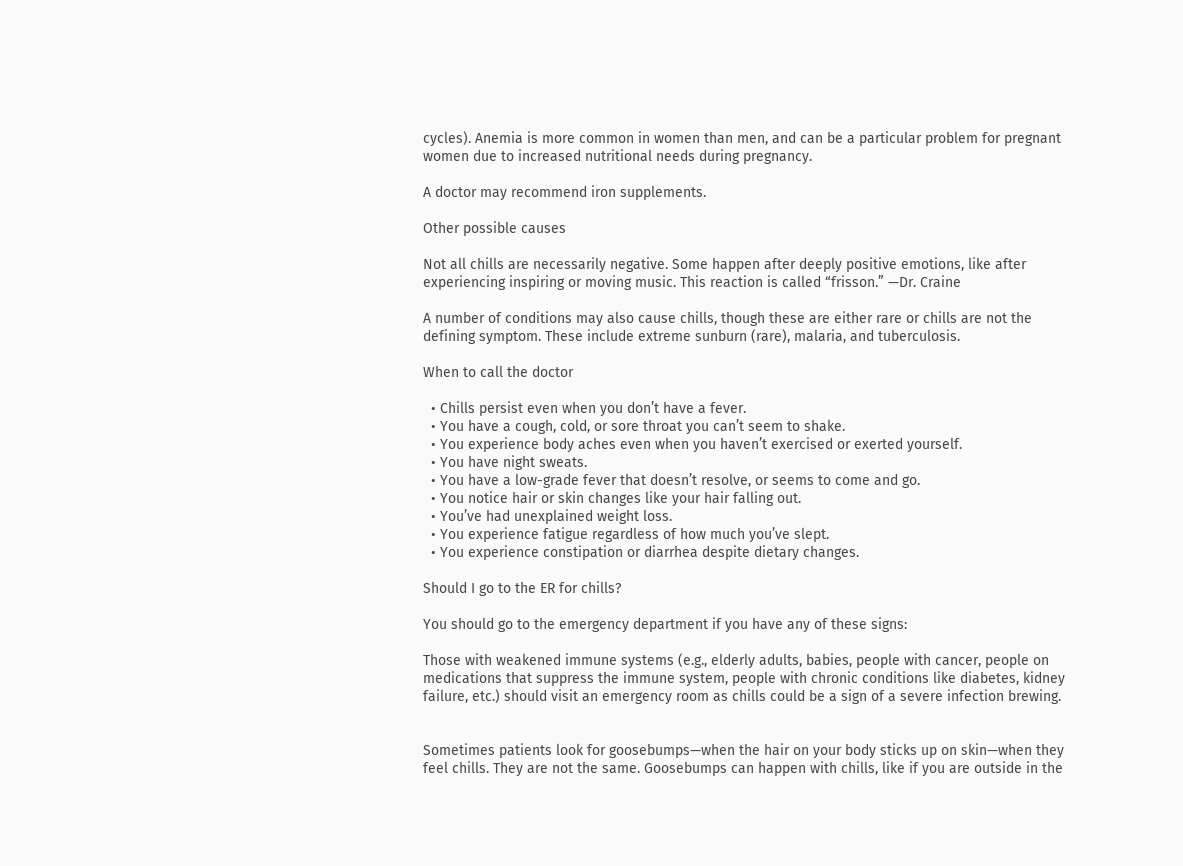cycles). Anemia is more common in women than men, and can be a particular problem for pregnant women due to increased nutritional needs during pregnancy.

A doctor may recommend iron supplements.

Other possible causes

Not all chills are necessarily negative. Some happen after deeply positive emotions, like after experiencing inspiring or moving music. This reaction is called “frisson.” —Dr. Craine

A number of conditions may also cause chills, though these are either rare or chills are not the defining symptom. These include extreme sunburn (rare), malaria, and tuberculosis.

When to call the doctor

  • Chills persist even when you don’t have a fever.
  • You have a cough, cold, or sore throat you can’t seem to shake.
  • You experience body aches even when you haven’t exercised or exerted yourself.
  • You have night sweats.
  • You have a low-grade fever that doesn’t resolve, or seems to come and go.
  • You notice hair or skin changes like your hair falling out.
  • You’ve had unexplained weight loss.
  • You experience fatigue regardless of how much you’ve slept.
  • You experience constipation or diarrhea despite dietary changes.

Should I go to the ER for chills?

You should go to the emergency department if you have any of these signs:

Those with weakened immune systems (e.g., elderly adults, babies, people with cancer, people on medications that suppress the immune system, people with chronic conditions like diabetes, kidney failure, etc.) should visit an emergency room as chills could be a sign of a severe infection brewing.


Sometimes patients look for goosebumps—when the hair on your body sticks up on skin—when they feel chills. They are not the same. Goosebumps can happen with chills, like if you are outside in the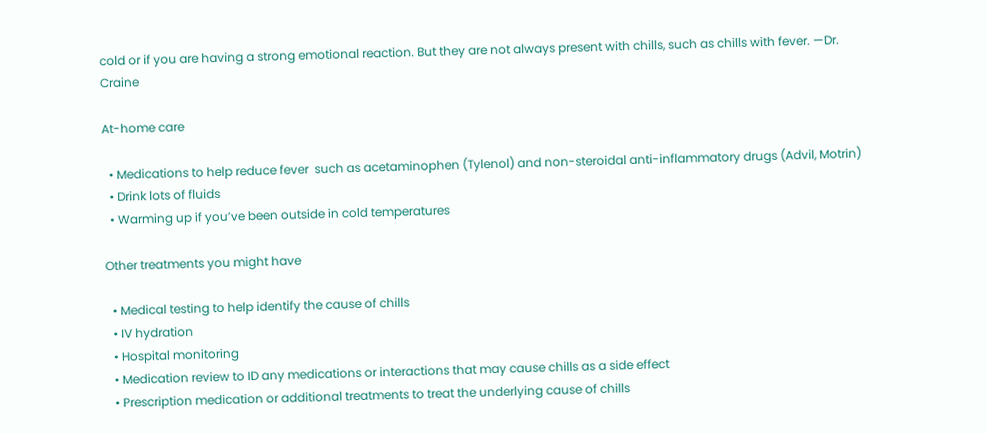cold or if you are having a strong emotional reaction. But they are not always present with chills, such as chills with fever. —Dr. Craine

At-home care

  • Medications to help reduce fever  such as acetaminophen (Tylenol) and non-steroidal anti-inflammatory drugs (Advil, Motrin)
  • Drink lots of fluids
  • Warming up if you’ve been outside in cold temperatures

Other treatments you might have

  • Medical testing to help identify the cause of chills
  • IV hydration
  • Hospital monitoring
  • Medication review to ID any medications or interactions that may cause chills as a side effect
  • Prescription medication or additional treatments to treat the underlying cause of chills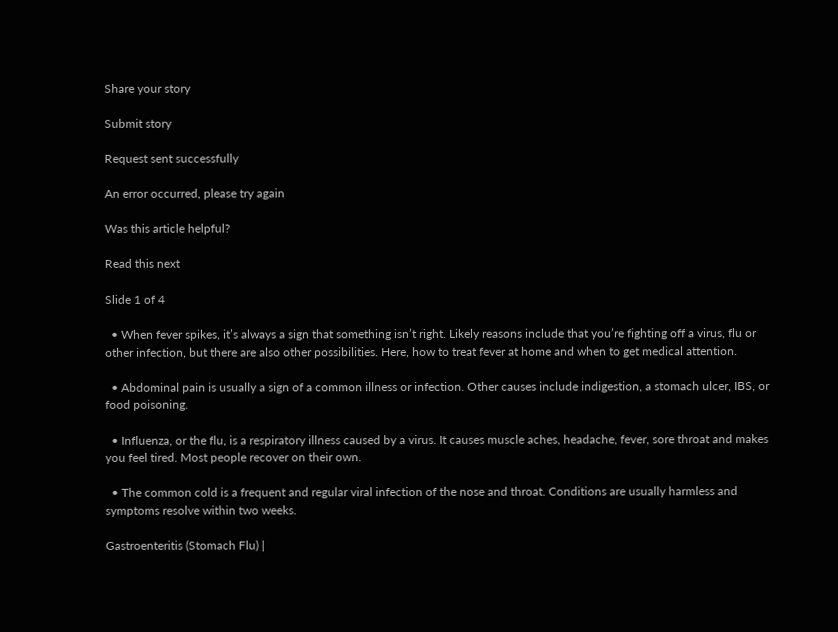Share your story

Submit story

Request sent successfully

An error occurred, please try again

Was this article helpful?

Read this next

Slide 1 of 4

  • When fever spikes, it’s always a sign that something isn’t right. Likely reasons include that you’re fighting off a virus, flu or other infection, but there are also other possibilities. Here, how to treat fever at home and when to get medical attention.

  • Abdominal pain is usually a sign of a common illness or infection. Other causes include indigestion, a stomach ulcer, IBS, or food poisoning.

  • Influenza, or the flu, is a respiratory illness caused by a virus. It causes muscle aches, headache, fever, sore throat and makes you feel tired. Most people recover on their own.

  • The common cold is a frequent and regular viral infection of the nose and throat. Conditions are usually harmless and symptoms resolve within two weeks.

Gastroenteritis (Stomach Flu) |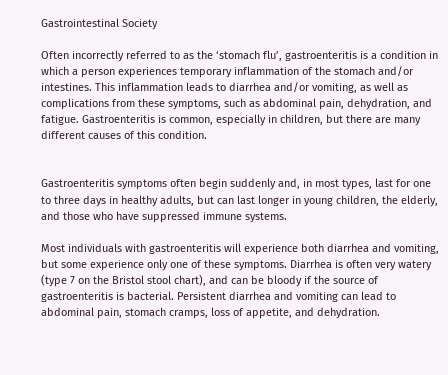Gastrointestinal Society

Often incorrectly referred to as the ‘stomach flu’, gastroenteritis is a condition in which a person experiences temporary inflammation of the stomach and/or intestines. This inflammation leads to diarrhea and/or vomiting, as well as complications from these symptoms, such as abdominal pain, dehydration, and fatigue. Gastroenteritis is common, especially in children, but there are many different causes of this condition.


Gastroenteritis symptoms often begin suddenly and, in most types, last for one to three days in healthy adults, but can last longer in young children, the elderly, and those who have suppressed immune systems.

Most individuals with gastroenteritis will experience both diarrhea and vomiting, but some experience only one of these symptoms. Diarrhea is often very watery (type 7 on the Bristol stool chart), and can be bloody if the source of gastroenteritis is bacterial. Persistent diarrhea and vomiting can lead to abdominal pain, stomach cramps, loss of appetite, and dehydration.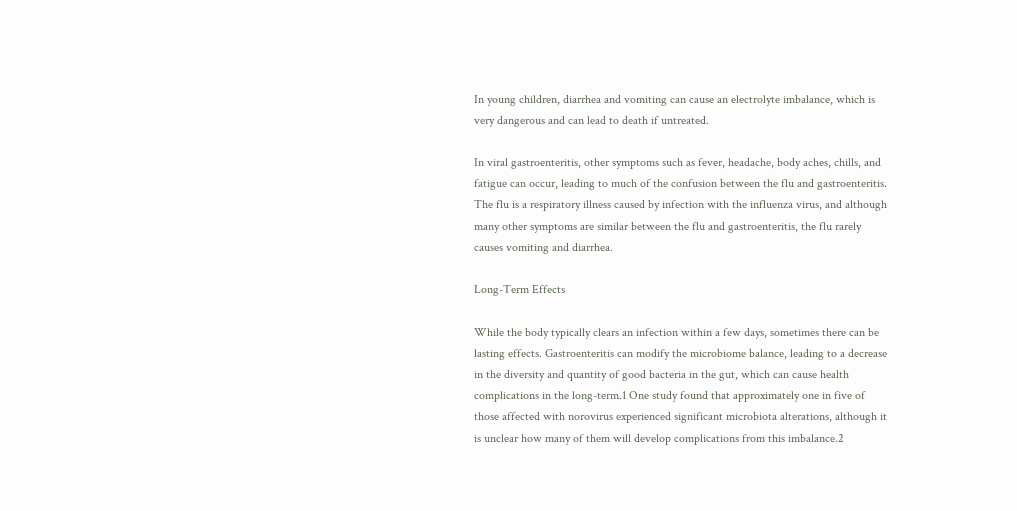In young children, diarrhea and vomiting can cause an electrolyte imbalance, which is very dangerous and can lead to death if untreated.

In viral gastroenteritis, other symptoms such as fever, headache, body aches, chills, and fatigue can occur, leading to much of the confusion between the flu and gastroenteritis. The flu is a respiratory illness caused by infection with the influenza virus, and although many other symptoms are similar between the flu and gastroenteritis, the flu rarely causes vomiting and diarrhea.

Long-Term Effects

While the body typically clears an infection within a few days, sometimes there can be lasting effects. Gastroenteritis can modify the microbiome balance, leading to a decrease in the diversity and quantity of good bacteria in the gut, which can cause health complications in the long-term.1 One study found that approximately one in five of those affected with norovirus experienced significant microbiota alterations, although it is unclear how many of them will develop complications from this imbalance.2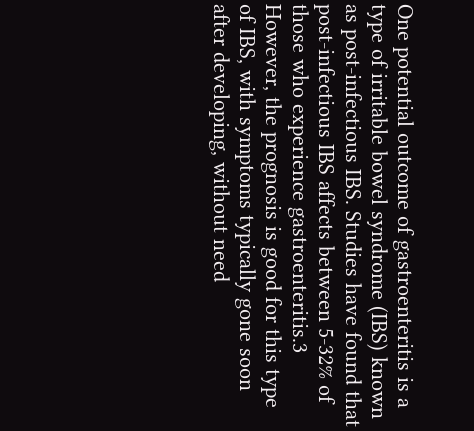One potential outcome of gastroenteritis is a type of irritable bowel syndrome (IBS) known as post-infectious IBS. Studies have found that post-infectious IBS affects between 5-32% of those who experience gastroenteritis.3 However, the prognosis is good for this type of IBS, with symptoms typically gone soon after developing, without need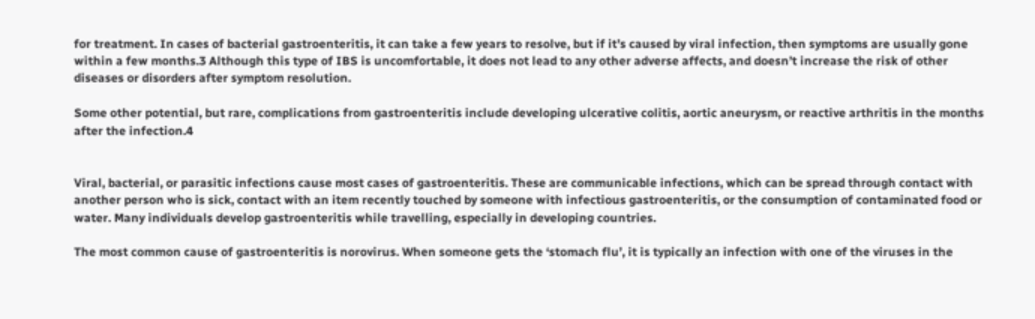for treatment. In cases of bacterial gastroenteritis, it can take a few years to resolve, but if it’s caused by viral infection, then symptoms are usually gone within a few months.3 Although this type of IBS is uncomfortable, it does not lead to any other adverse affects, and doesn’t increase the risk of other diseases or disorders after symptom resolution.

Some other potential, but rare, complications from gastroenteritis include developing ulcerative colitis, aortic aneurysm, or reactive arthritis in the months after the infection.4


Viral, bacterial, or parasitic infections cause most cases of gastroenteritis. These are communicable infections, which can be spread through contact with another person who is sick, contact with an item recently touched by someone with infectious gastroenteritis, or the consumption of contaminated food or water. Many individuals develop gastroenteritis while travelling, especially in developing countries.

The most common cause of gastroenteritis is norovirus. When someone gets the ‘stomach flu’, it is typically an infection with one of the viruses in the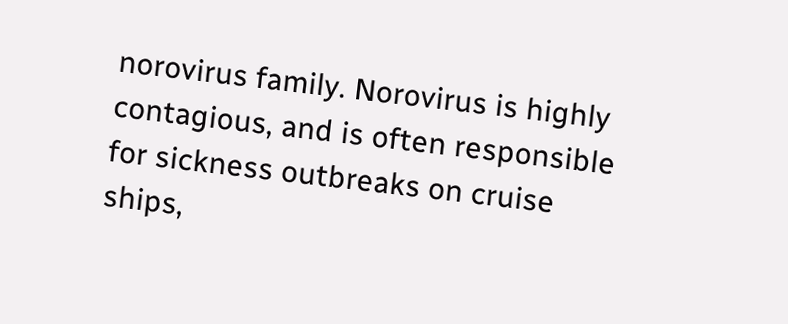norovirus family. Norovirus is highly contagious, and is often responsible for sickness outbreaks on cruise ships,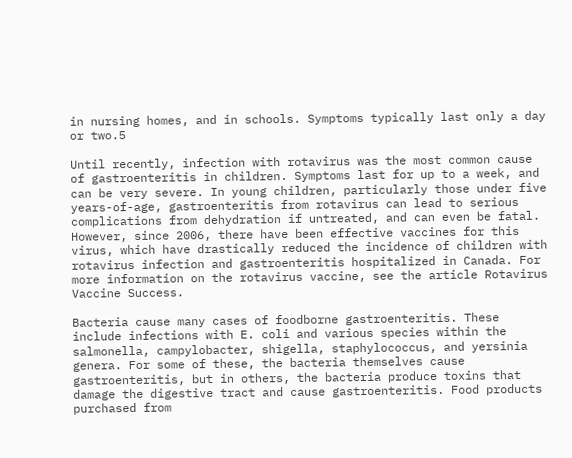in nursing homes, and in schools. Symptoms typically last only a day or two.5

Until recently, infection with rotavirus was the most common cause of gastroenteritis in children. Symptoms last for up to a week, and can be very severe. In young children, particularly those under five years-of-age, gastroenteritis from rotavirus can lead to serious complications from dehydration if untreated, and can even be fatal. However, since 2006, there have been effective vaccines for this virus, which have drastically reduced the incidence of children with rotavirus infection and gastroenteritis hospitalized in Canada. For more information on the rotavirus vaccine, see the article Rotavirus Vaccine Success.

Bacteria cause many cases of foodborne gastroenteritis. These include infections with E. coli and various species within the salmonella, campylobacter, shigella, staphylococcus, and yersinia genera. For some of these, the bacteria themselves cause gastroenteritis, but in others, the bacteria produce toxins that damage the digestive tract and cause gastroenteritis. Food products purchased from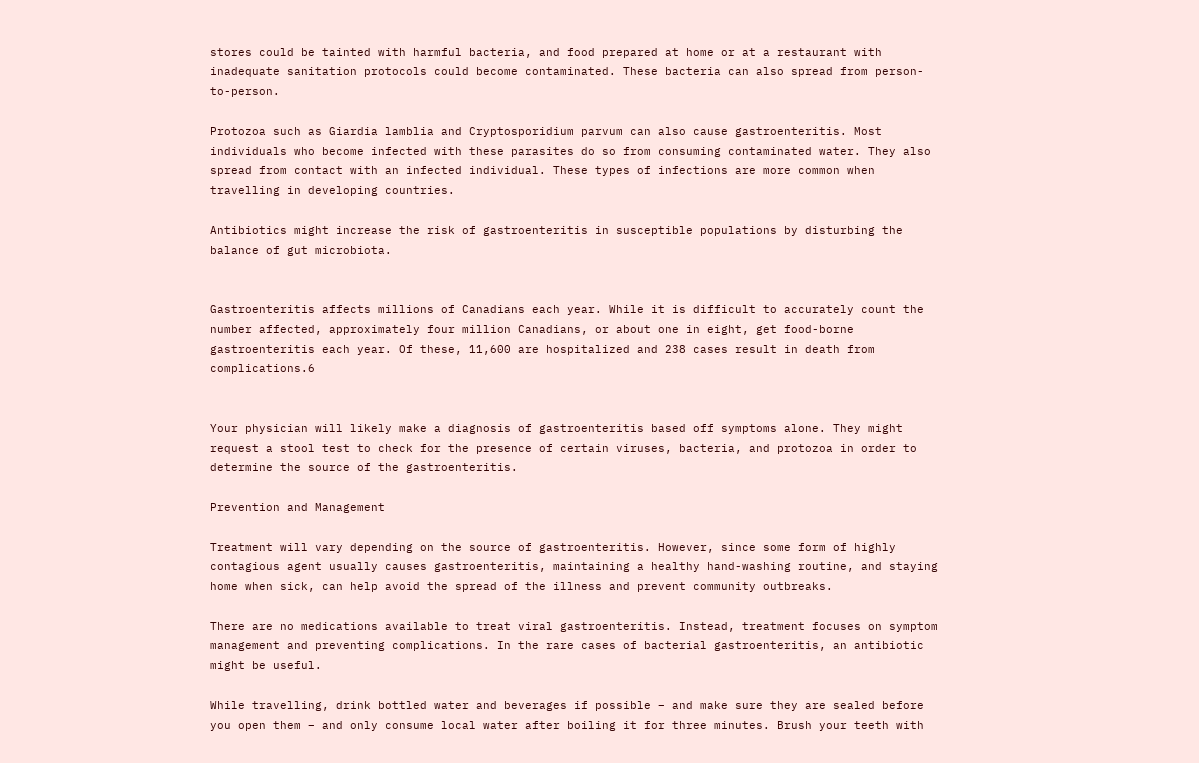stores could be tainted with harmful bacteria, and food prepared at home or at a restaurant with inadequate sanitation protocols could become contaminated. These bacteria can also spread from person-to-person.

Protozoa such as Giardia lamblia and Cryptosporidium parvum can also cause gastroenteritis. Most individuals who become infected with these parasites do so from consuming contaminated water. They also spread from contact with an infected individual. These types of infections are more common when travelling in developing countries.

Antibiotics might increase the risk of gastroenteritis in susceptible populations by disturbing the balance of gut microbiota.


Gastroenteritis affects millions of Canadians each year. While it is difficult to accurately count the number affected, approximately four million Canadians, or about one in eight, get food-borne gastroenteritis each year. Of these, 11,600 are hospitalized and 238 cases result in death from complications.6


Your physician will likely make a diagnosis of gastroenteritis based off symptoms alone. They might request a stool test to check for the presence of certain viruses, bacteria, and protozoa in order to determine the source of the gastroenteritis.

Prevention and Management

Treatment will vary depending on the source of gastroenteritis. However, since some form of highly contagious agent usually causes gastroenteritis, maintaining a healthy hand-washing routine, and staying home when sick, can help avoid the spread of the illness and prevent community outbreaks.

There are no medications available to treat viral gastroenteritis. Instead, treatment focuses on symptom management and preventing complications. In the rare cases of bacterial gastroenteritis, an antibiotic might be useful.

While travelling, drink bottled water and beverages if possible – and make sure they are sealed before you open them – and only consume local water after boiling it for three minutes. Brush your teeth with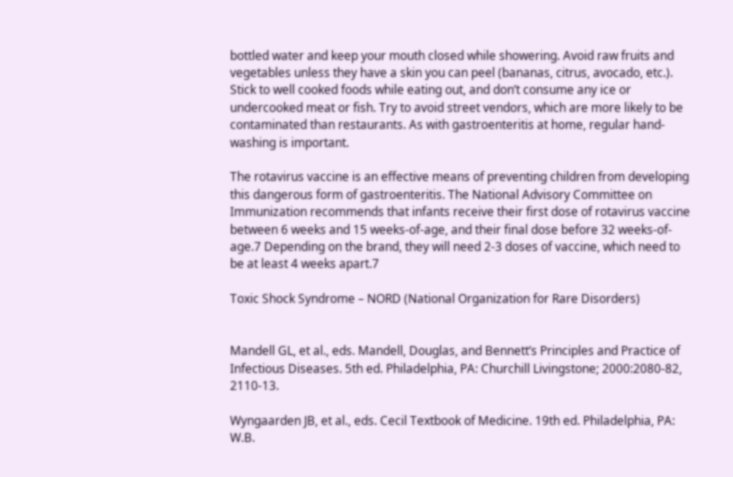bottled water and keep your mouth closed while showering. Avoid raw fruits and vegetables unless they have a skin you can peel (bananas, citrus, avocado, etc.). Stick to well cooked foods while eating out, and don’t consume any ice or undercooked meat or fish. Try to avoid street vendors, which are more likely to be contaminated than restaurants. As with gastroenteritis at home, regular hand-washing is important.

The rotavirus vaccine is an effective means of preventing children from developing this dangerous form of gastroenteritis. The National Advisory Committee on Immunization recommends that infants receive their first dose of rotavirus vaccine between 6 weeks and 15 weeks-of-age, and their final dose before 32 weeks-of-age.7 Depending on the brand, they will need 2-3 doses of vaccine, which need to be at least 4 weeks apart.7

Toxic Shock Syndrome – NORD (National Organization for Rare Disorders)


Mandell GL, et al., eds. Mandell, Douglas, and Bennett’s Principles and Practice of Infectious Diseases. 5th ed. Philadelphia, PA: Churchill Livingstone; 2000:2080-82, 2110-13.

Wyngaarden JB, et al., eds. Cecil Textbook of Medicine. 19th ed. Philadelphia, PA: W.B.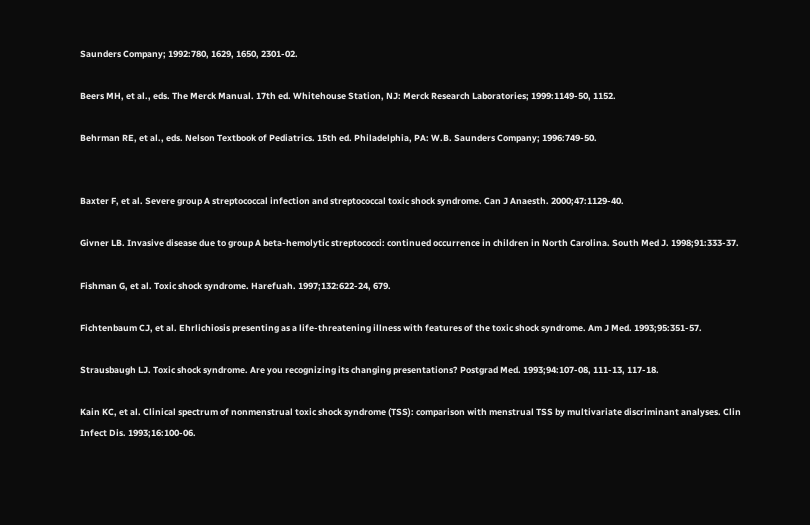Saunders Company; 1992:780, 1629, 1650, 2301-02.

Beers MH, et al., eds. The Merck Manual. 17th ed. Whitehouse Station, NJ: Merck Research Laboratories; 1999:1149-50, 1152.

Behrman RE, et al., eds. Nelson Textbook of Pediatrics. 15th ed. Philadelphia, PA: W.B. Saunders Company; 1996:749-50.


Baxter F, et al. Severe group A streptococcal infection and streptococcal toxic shock syndrome. Can J Anaesth. 2000;47:1129-40.

Givner LB. Invasive disease due to group A beta-hemolytic streptococci: continued occurrence in children in North Carolina. South Med J. 1998;91:333-37.

Fishman G, et al. Toxic shock syndrome. Harefuah. 1997;132:622-24, 679.

Fichtenbaum CJ, et al. Ehrlichiosis presenting as a life-threatening illness with features of the toxic shock syndrome. Am J Med. 1993;95:351-57.

Strausbaugh LJ. Toxic shock syndrome. Are you recognizing its changing presentations? Postgrad Med. 1993;94:107-08, 111-13, 117-18.

Kain KC, et al. Clinical spectrum of nonmenstrual toxic shock syndrome (TSS): comparison with menstrual TSS by multivariate discriminant analyses. Clin Infect Dis. 1993;16:100-06.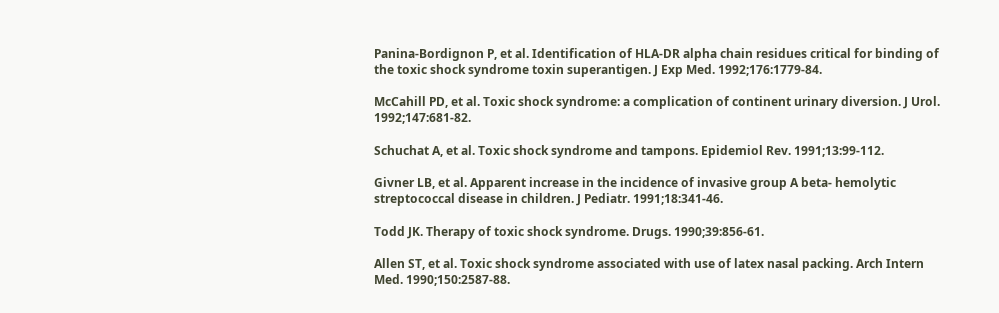Panina-Bordignon P, et al. Identification of HLA-DR alpha chain residues critical for binding of the toxic shock syndrome toxin superantigen. J Exp Med. 1992;176:1779-84.

McCahill PD, et al. Toxic shock syndrome: a complication of continent urinary diversion. J Urol. 1992;147:681-82.

Schuchat A, et al. Toxic shock syndrome and tampons. Epidemiol Rev. 1991;13:99-112.

Givner LB, et al. Apparent increase in the incidence of invasive group A beta- hemolytic streptococcal disease in children. J Pediatr. 1991;18:341-46.

Todd JK. Therapy of toxic shock syndrome. Drugs. 1990;39:856-61.

Allen ST, et al. Toxic shock syndrome associated with use of latex nasal packing. Arch Intern Med. 1990;150:2587-88.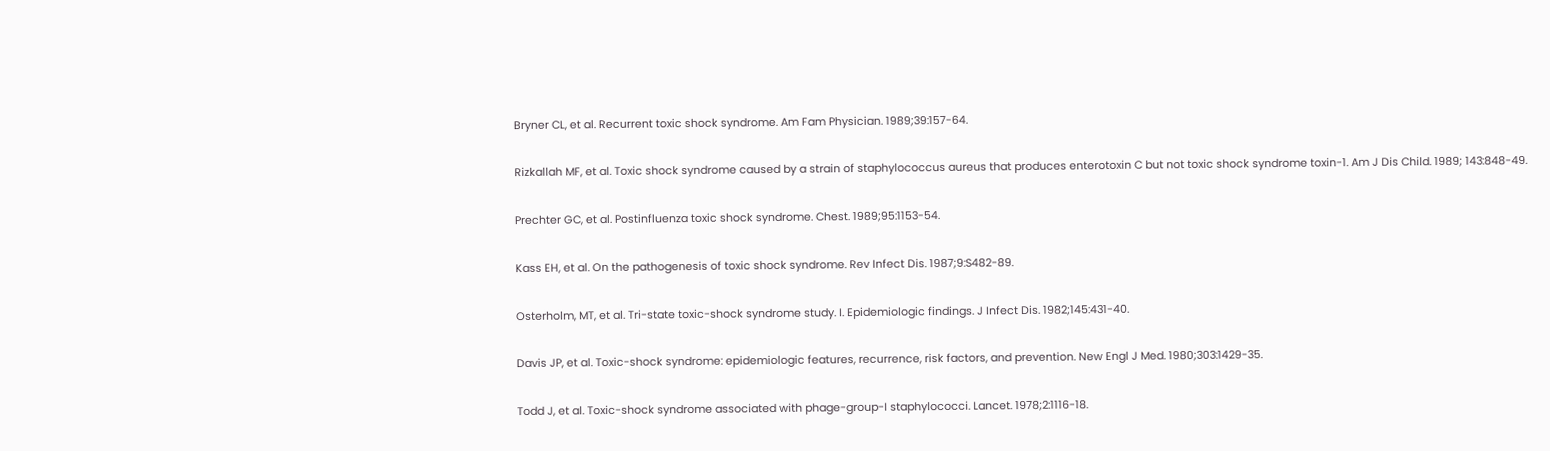Bryner CL, et al. Recurrent toxic shock syndrome. Am Fam Physician. 1989;39:157-64.

Rizkallah MF, et al. Toxic shock syndrome caused by a strain of staphylococcus aureus that produces enterotoxin C but not toxic shock syndrome toxin-1. Am J Dis Child. 1989; 143:848-49.

Prechter GC, et al. Postinfluenza toxic shock syndrome. Chest. 1989;95:1153-54.

Kass EH, et al. On the pathogenesis of toxic shock syndrome. Rev Infect Dis. 1987;9:S482-89.

Osterholm, MT, et al. Tri-state toxic-shock syndrome study. I. Epidemiologic findings. J Infect Dis. 1982;145:431-40.

Davis JP, et al. Toxic-shock syndrome: epidemiologic features, recurrence, risk factors, and prevention. New Engl J Med. 1980;303:1429-35.

Todd J, et al. Toxic-shock syndrome associated with phage-group-I staphylococci. Lancet. 1978;2:1116-18.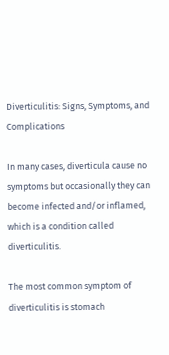Diverticulitis: Signs, Symptoms, and Complications

In many cases, diverticula cause no symptoms but occasionally they can become infected and/or inflamed, which is a condition called diverticulitis.

The most common symptom of diverticulitis is stomach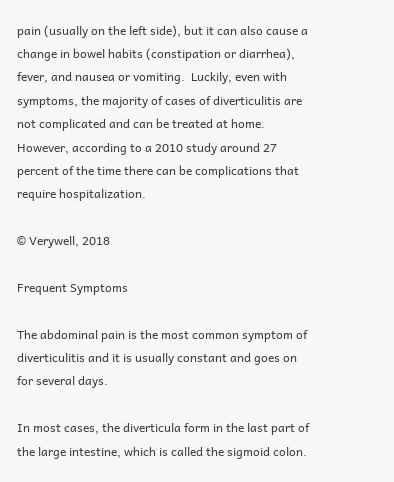pain (usually on the left side), but it can also cause a change in bowel habits (constipation or diarrhea), fever, and nausea or vomiting.  Luckily, even with symptoms, the majority of cases of diverticulitis are not complicated and can be treated at home. However, according to a 2010 study around 27 percent of the time there can be complications that require hospitalization.

© Verywell, 2018

Frequent Symptoms

The abdominal pain is the most common symptom of diverticulitis and it is usually constant and goes on for several days.

In most cases, the diverticula form in the last part of the large intestine, which is called the sigmoid colon.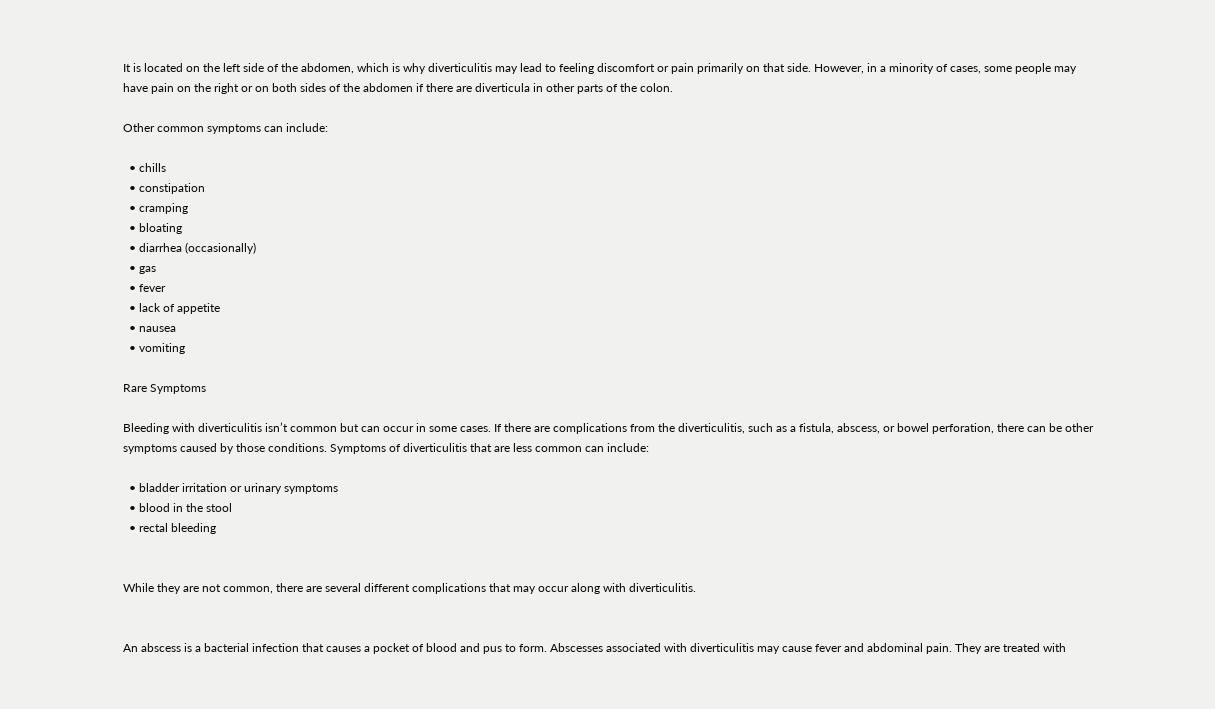It is located on the left side of the abdomen, which is why diverticulitis may lead to feeling discomfort or pain primarily on that side. However, in a minority of cases, some people may have pain on the right or on both sides of the abdomen if there are diverticula in other parts of the colon.

Other common symptoms can include:

  • chills
  • constipation
  • cramping
  • bloating
  • diarrhea (occasionally)
  • gas
  • fever
  • lack of appetite
  • nausea
  • vomiting

Rare Symptoms

Bleeding with diverticulitis isn’t common but can occur in some cases. If there are complications from the diverticulitis, such as a fistula, abscess, or bowel perforation, there can be other symptoms caused by those conditions. Symptoms of diverticulitis that are less common can include:

  • bladder irritation or urinary symptoms
  • blood in the stool
  • rectal bleeding


While they are not common, there are several different complications that may occur along with diverticulitis.


An abscess is a bacterial infection that causes a pocket of blood and pus to form. Abscesses associated with diverticulitis may cause fever and abdominal pain. They are treated with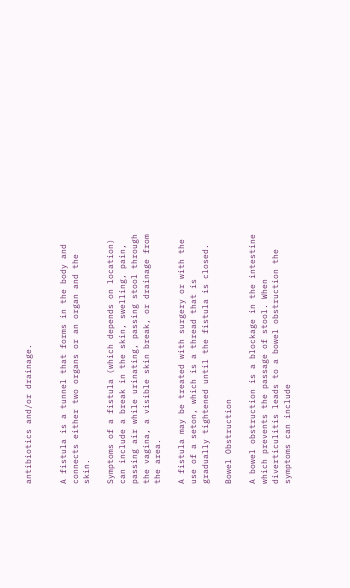antibiotics and/or drainage.


A fistula is a tunnel that forms in the body and connects either two organs or an organ and the skin.

Symptoms of a fistula (which depends on location) can include a break in the skin, swelling, pain, passing air while urinating, passing stool through the vagina, a visible skin break, or drainage from the area.

A fistula may be treated with surgery or with the use of a seton, which is a thread that is gradually tightened until the fistula is closed.

Bowel Obstruction

A bowel obstruction is a blockage in the intestine which prevents the passage of stool. When diverticulitis leads to a bowel obstruction the symptoms can include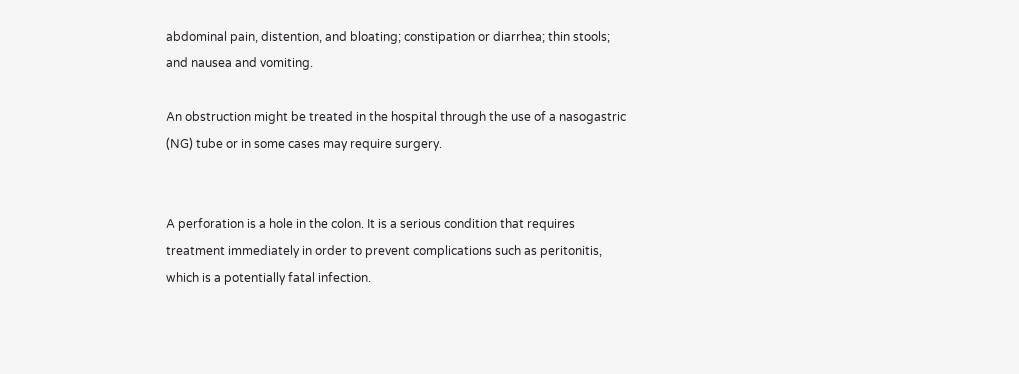abdominal pain, distention, and bloating; constipation or diarrhea; thin stools; and nausea and vomiting.

An obstruction might be treated in the hospital through the use of a nasogastric (NG) tube or in some cases may require surgery.


A perforation is a hole in the colon. It is a serious condition that requires treatment immediately in order to prevent complications such as peritonitis, which is a potentially fatal infection.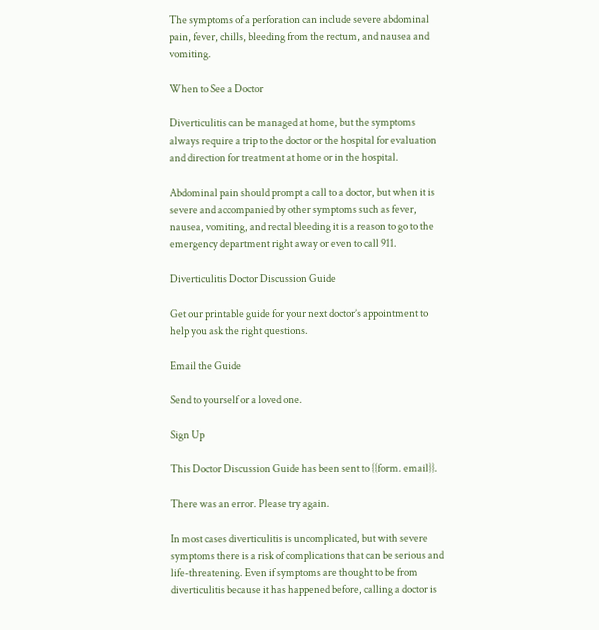The symptoms of a perforation can include severe abdominal pain, fever, chills, bleeding from the rectum, and nausea and vomiting.

When to See a Doctor

Diverticulitis can be managed at home, but the symptoms always require a trip to the doctor or the hospital for evaluation and direction for treatment at home or in the hospital.

Abdominal pain should prompt a call to a doctor, but when it is severe and accompanied by other symptoms such as fever, nausea, vomiting, and rectal bleeding it is a reason to go to the emergency department right away or even to call 911.

Diverticulitis Doctor Discussion Guide

Get our printable guide for your next doctor’s appointment to help you ask the right questions.

Email the Guide

Send to yourself or a loved one.

Sign Up

This Doctor Discussion Guide has been sent to {{form. email}}.

There was an error. Please try again.

In most cases diverticulitis is uncomplicated, but with severe symptoms there is a risk of complications that can be serious and life-threatening. Even if symptoms are thought to be from diverticulitis because it has happened before, calling a doctor is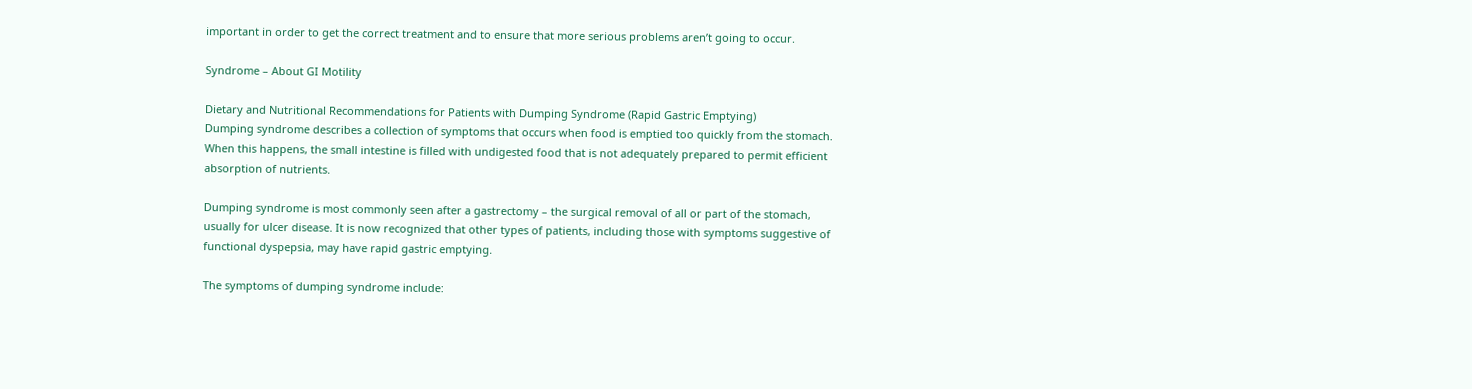important in order to get the correct treatment and to ensure that more serious problems aren’t going to occur.

Syndrome – About GI Motility

Dietary and Nutritional Recommendations for Patients with Dumping Syndrome (Rapid Gastric Emptying)
Dumping syndrome describes a collection of symptoms that occurs when food is emptied too quickly from the stomach. When this happens, the small intestine is filled with undigested food that is not adequately prepared to permit efficient absorption of nutrients.

Dumping syndrome is most commonly seen after a gastrectomy – the surgical removal of all or part of the stomach, usually for ulcer disease. It is now recognized that other types of patients, including those with symptoms suggestive of functional dyspepsia, may have rapid gastric emptying.

The symptoms of dumping syndrome include: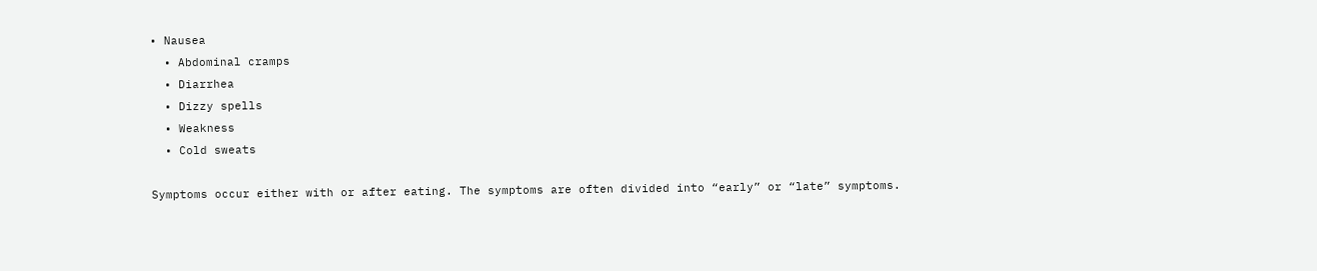• Nausea
  • Abdominal cramps
  • Diarrhea
  • Dizzy spells
  • Weakness
  • Cold sweats

Symptoms occur either with or after eating. The symptoms are often divided into “early” or “late” symptoms.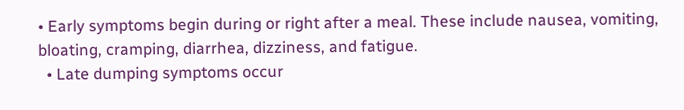• Early symptoms begin during or right after a meal. These include nausea, vomiting, bloating, cramping, diarrhea, dizziness, and fatigue.
  • Late dumping symptoms occur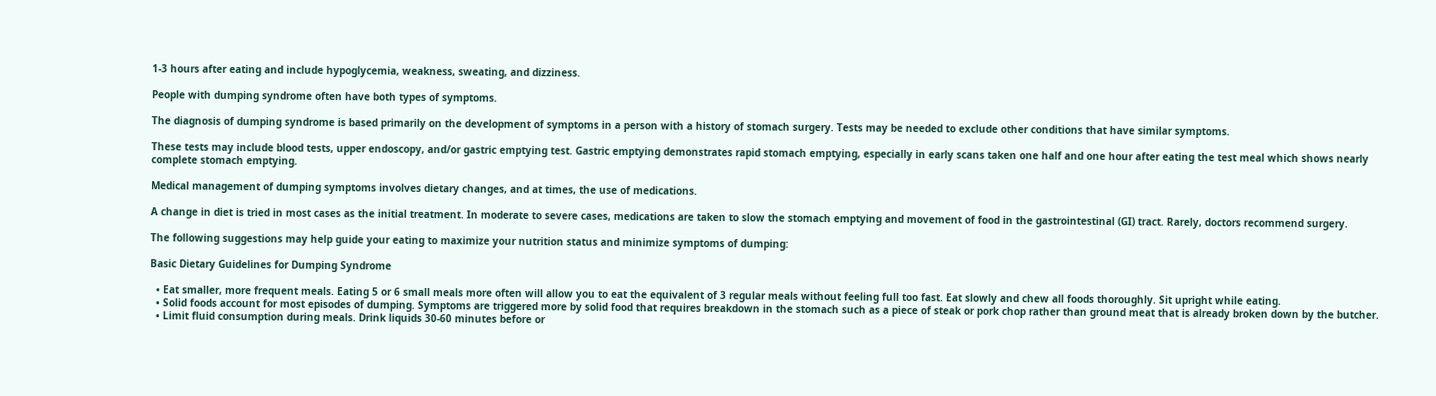1-3 hours after eating and include hypoglycemia, weakness, sweating, and dizziness.

People with dumping syndrome often have both types of symptoms.

The diagnosis of dumping syndrome is based primarily on the development of symptoms in a person with a history of stomach surgery. Tests may be needed to exclude other conditions that have similar symptoms.

These tests may include blood tests, upper endoscopy, and/or gastric emptying test. Gastric emptying demonstrates rapid stomach emptying, especially in early scans taken one half and one hour after eating the test meal which shows nearly complete stomach emptying.

Medical management of dumping symptoms involves dietary changes, and at times, the use of medications.

A change in diet is tried in most cases as the initial treatment. In moderate to severe cases, medications are taken to slow the stomach emptying and movement of food in the gastrointestinal (GI) tract. Rarely, doctors recommend surgery.

The following suggestions may help guide your eating to maximize your nutrition status and minimize symptoms of dumping:

Basic Dietary Guidelines for Dumping Syndrome

  • Eat smaller, more frequent meals. Eating 5 or 6 small meals more often will allow you to eat the equivalent of 3 regular meals without feeling full too fast. Eat slowly and chew all foods thoroughly. Sit upright while eating.
  • Solid foods account for most episodes of dumping. Symptoms are triggered more by solid food that requires breakdown in the stomach such as a piece of steak or pork chop rather than ground meat that is already broken down by the butcher.
  • Limit fluid consumption during meals. Drink liquids 30-60 minutes before or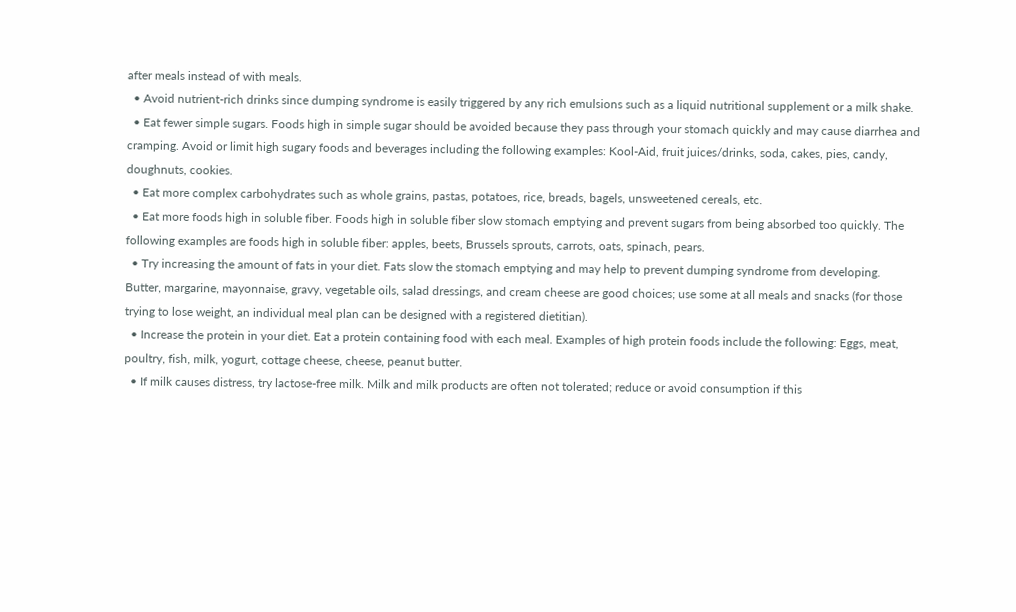after meals instead of with meals.
  • Avoid nutrient-rich drinks since dumping syndrome is easily triggered by any rich emulsions such as a liquid nutritional supplement or a milk shake.
  • Eat fewer simple sugars. Foods high in simple sugar should be avoided because they pass through your stomach quickly and may cause diarrhea and cramping. Avoid or limit high sugary foods and beverages including the following examples: Kool-Aid, fruit juices/drinks, soda, cakes, pies, candy, doughnuts, cookies.
  • Eat more complex carbohydrates such as whole grains, pastas, potatoes, rice, breads, bagels, unsweetened cereals, etc.
  • Eat more foods high in soluble fiber. Foods high in soluble fiber slow stomach emptying and prevent sugars from being absorbed too quickly. The following examples are foods high in soluble fiber: apples, beets, Brussels sprouts, carrots, oats, spinach, pears.
  • Try increasing the amount of fats in your diet. Fats slow the stomach emptying and may help to prevent dumping syndrome from developing. Butter, margarine, mayonnaise, gravy, vegetable oils, salad dressings, and cream cheese are good choices; use some at all meals and snacks (for those trying to lose weight, an individual meal plan can be designed with a registered dietitian).
  • Increase the protein in your diet. Eat a protein containing food with each meal. Examples of high protein foods include the following: Eggs, meat, poultry, fish, milk, yogurt, cottage cheese, cheese, peanut butter.
  • If milk causes distress, try lactose-free milk. Milk and milk products are often not tolerated; reduce or avoid consumption if this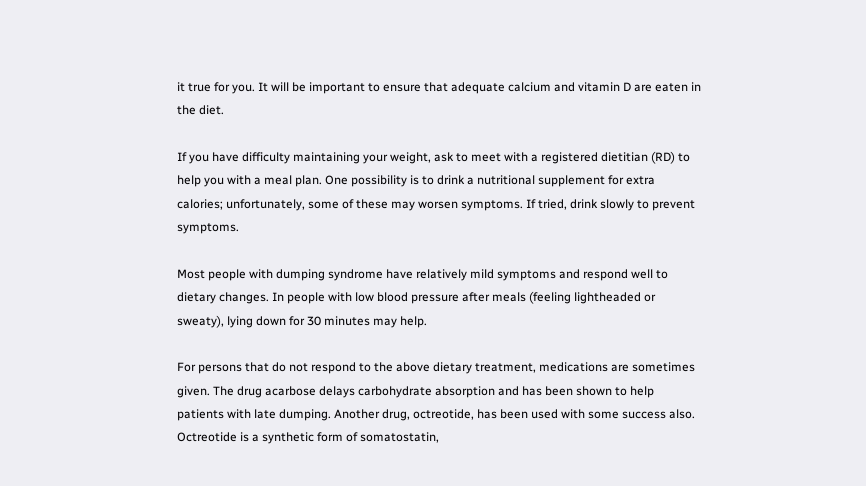it true for you. It will be important to ensure that adequate calcium and vitamin D are eaten in the diet.

If you have difficulty maintaining your weight, ask to meet with a registered dietitian (RD) to help you with a meal plan. One possibility is to drink a nutritional supplement for extra calories; unfortunately, some of these may worsen symptoms. If tried, drink slowly to prevent symptoms.

Most people with dumping syndrome have relatively mild symptoms and respond well to dietary changes. In people with low blood pressure after meals (feeling lightheaded or sweaty), lying down for 30 minutes may help.

For persons that do not respond to the above dietary treatment, medications are sometimes given. The drug acarbose delays carbohydrate absorption and has been shown to help patients with late dumping. Another drug, octreotide, has been used with some success also. Octreotide is a synthetic form of somatostatin,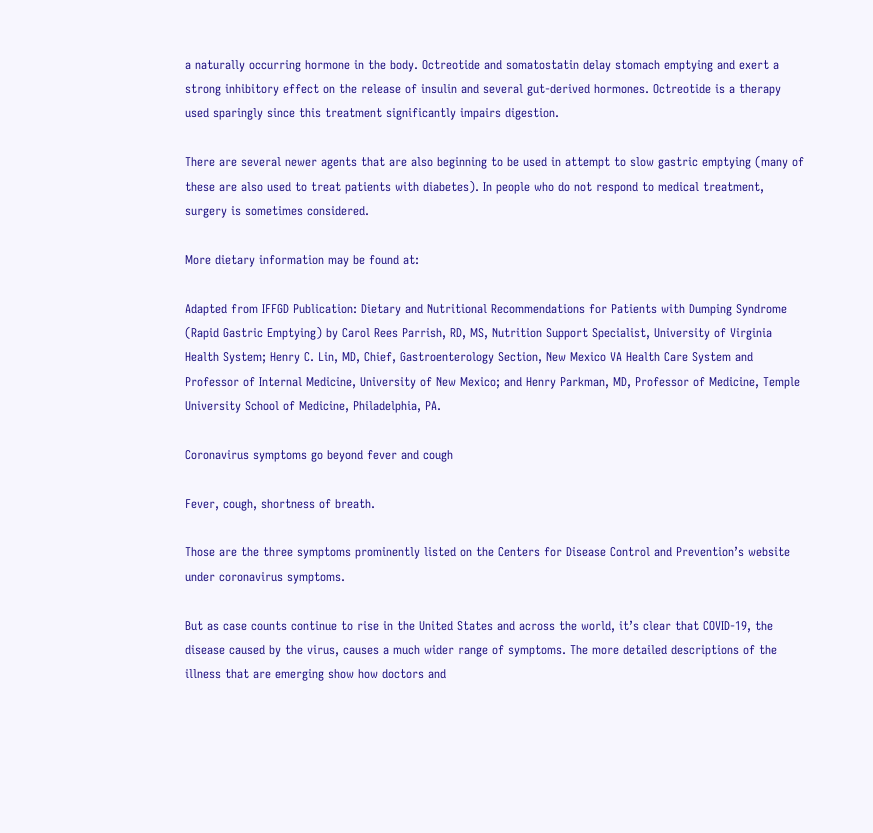a naturally occurring hormone in the body. Octreotide and somatostatin delay stomach emptying and exert a strong inhibitory effect on the release of insulin and several gut-derived hormones. Octreotide is a therapy used sparingly since this treatment significantly impairs digestion.

There are several newer agents that are also beginning to be used in attempt to slow gastric emptying (many of these are also used to treat patients with diabetes). In people who do not respond to medical treatment, surgery is sometimes considered.

More dietary information may be found at:

Adapted from IFFGD Publication: Dietary and Nutritional Recommendations for Patients with Dumping Syndrome (Rapid Gastric Emptying) by Carol Rees Parrish, RD, MS, Nutrition Support Specialist, University of Virginia Health System; Henry C. Lin, MD, Chief, Gastroenterology Section, New Mexico VA Health Care System and Professor of Internal Medicine, University of New Mexico; and Henry Parkman, MD, Professor of Medicine, Temple University School of Medicine, Philadelphia, PA.

Coronavirus symptoms go beyond fever and cough

Fever, cough, shortness of breath.

Those are the three symptoms prominently listed on the Centers for Disease Control and Prevention’s website under coronavirus symptoms.

But as case counts continue to rise in the United States and across the world, it’s clear that COVID-19, the disease caused by the virus, causes a much wider range of symptoms. The more detailed descriptions of the illness that are emerging show how doctors and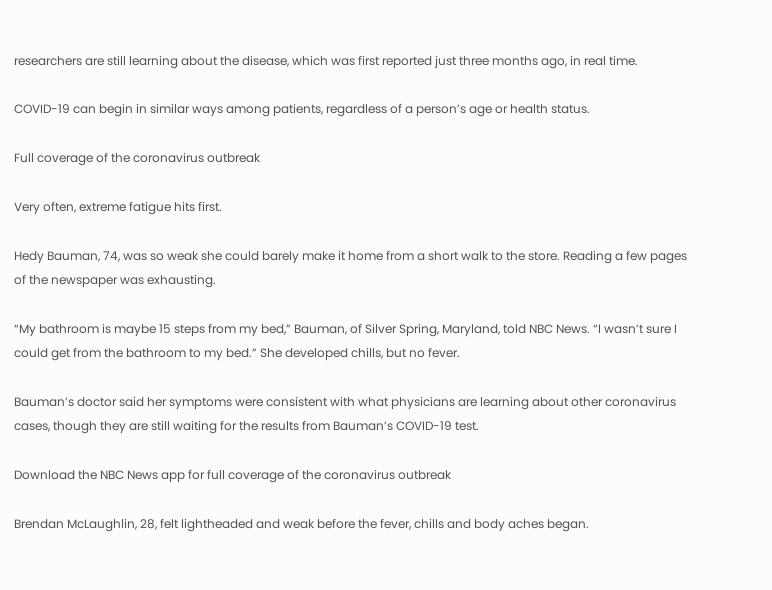researchers are still learning about the disease, which was first reported just three months ago, in real time.

COVID-19 can begin in similar ways among patients, regardless of a person’s age or health status.

Full coverage of the coronavirus outbreak

Very often, extreme fatigue hits first.

Hedy Bauman, 74, was so weak she could barely make it home from a short walk to the store. Reading a few pages of the newspaper was exhausting.

“My bathroom is maybe 15 steps from my bed,” Bauman, of Silver Spring, Maryland, told NBC News. “I wasn’t sure I could get from the bathroom to my bed.” She developed chills, but no fever.

Bauman’s doctor said her symptoms were consistent with what physicians are learning about other coronavirus cases, though they are still waiting for the results from Bauman’s COVID-19 test.

Download the NBC News app for full coverage of the coronavirus outbreak

Brendan McLaughlin, 28, felt lightheaded and weak before the fever, chills and body aches began.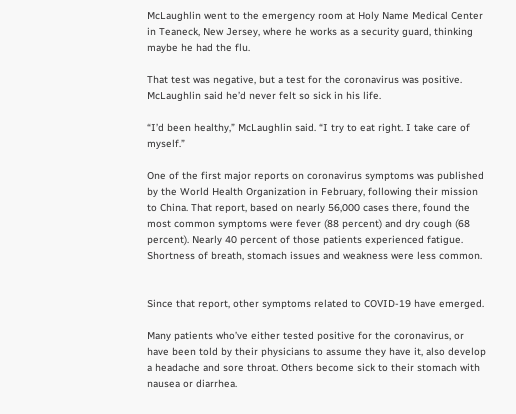McLaughlin went to the emergency room at Holy Name Medical Center in Teaneck, New Jersey, where he works as a security guard, thinking maybe he had the flu.

That test was negative, but a test for the coronavirus was positive. McLaughlin said he’d never felt so sick in his life.

“I’d been healthy,” McLaughlin said. “I try to eat right. I take care of myself.”

One of the first major reports on coronavirus symptoms was published by the World Health Organization in February, following their mission to China. That report, based on nearly 56,000 cases there, found the most common symptoms were fever (88 percent) and dry cough (68 percent). Nearly 40 percent of those patients experienced fatigue. Shortness of breath, stomach issues and weakness were less common.


Since that report, other symptoms related to COVID-19 have emerged.

Many patients who’ve either tested positive for the coronavirus, or have been told by their physicians to assume they have it, also develop a headache and sore throat. Others become sick to their stomach with nausea or diarrhea.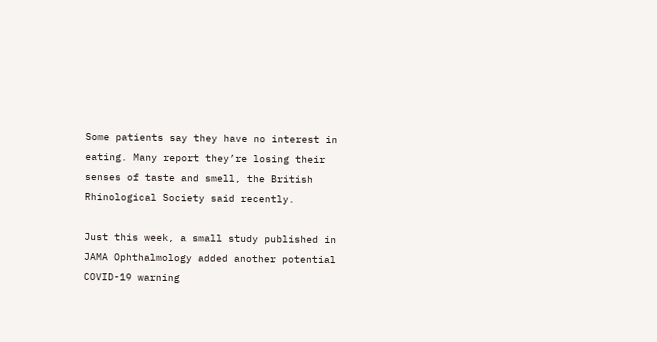Some patients say they have no interest in eating. Many report they’re losing their senses of taste and smell, the British Rhinological Society said recently.

Just this week, a small study published in JAMA Ophthalmology added another potential COVID-19 warning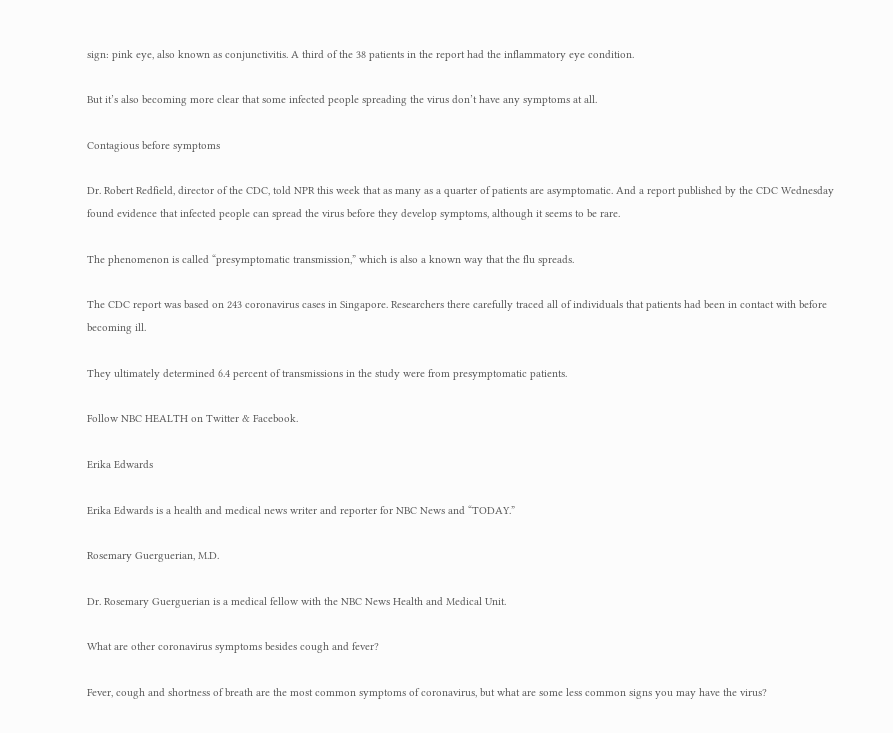sign: pink eye, also known as conjunctivitis. A third of the 38 patients in the report had the inflammatory eye condition.

But it’s also becoming more clear that some infected people spreading the virus don’t have any symptoms at all.

Contagious before symptoms

Dr. Robert Redfield, director of the CDC, told NPR this week that as many as a quarter of patients are asymptomatic. And a report published by the CDC Wednesday found evidence that infected people can spread the virus before they develop symptoms, although it seems to be rare.

The phenomenon is called “presymptomatic transmission,” which is also a known way that the flu spreads.

The CDC report was based on 243 coronavirus cases in Singapore. Researchers there carefully traced all of individuals that patients had been in contact with before becoming ill.

They ultimately determined 6.4 percent of transmissions in the study were from presymptomatic patients.

Follow NBC HEALTH on Twitter & Facebook.

Erika Edwards

Erika Edwards is a health and medical news writer and reporter for NBC News and “TODAY.”

Rosemary Guerguerian, M.D.

Dr. Rosemary Guerguerian is a medical fellow with the NBC News Health and Medical Unit.

What are other coronavirus symptoms besides cough and fever?

Fever, cough and shortness of breath are the most common symptoms of coronavirus, but what are some less common signs you may have the virus?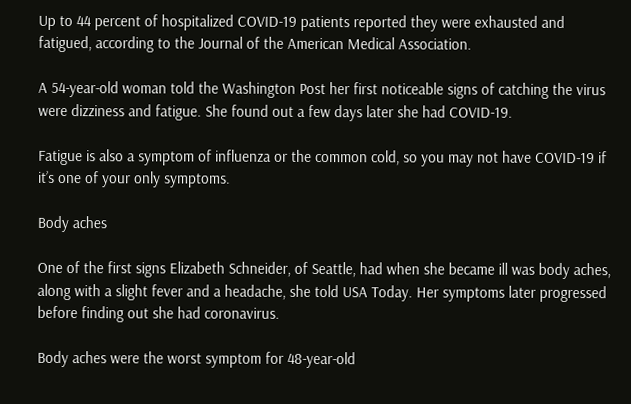Up to 44 percent of hospitalized COVID-19 patients reported they were exhausted and fatigued, according to the Journal of the American Medical Association.

A 54-year-old woman told the Washington Post her first noticeable signs of catching the virus were dizziness and fatigue. She found out a few days later she had COVID-19.

Fatigue is also a symptom of influenza or the common cold, so you may not have COVID-19 if it’s one of your only symptoms.

Body aches

One of the first signs Elizabeth Schneider, of Seattle, had when she became ill was body aches, along with a slight fever and a headache, she told USA Today. Her symptoms later progressed before finding out she had coronavirus.

Body aches were the worst symptom for 48-year-old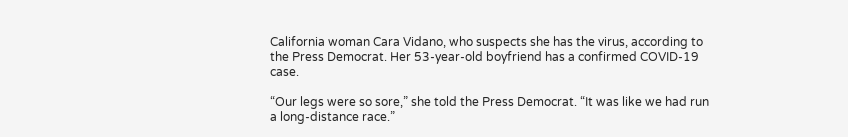California woman Cara Vidano, who suspects she has the virus, according to the Press Democrat. Her 53-year-old boyfriend has a confirmed COVID-19 case.

“Our legs were so sore,” she told the Press Democrat. “It was like we had run a long-distance race.”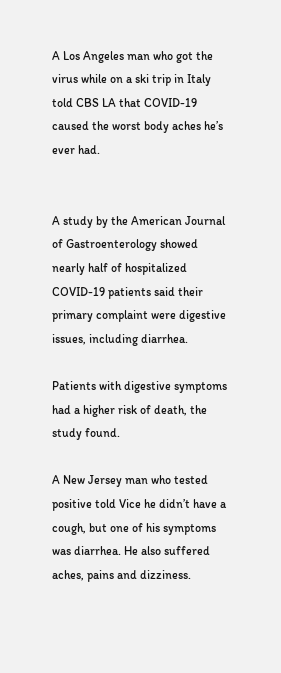A Los Angeles man who got the virus while on a ski trip in Italy told CBS LA that COVID-19 caused the worst body aches he’s ever had.


A study by the American Journal of Gastroenterology showed nearly half of hospitalized COVID-19 patients said their primary complaint were digestive issues, including diarrhea.

Patients with digestive symptoms had a higher risk of death, the study found.

A New Jersey man who tested positive told Vice he didn’t have a cough, but one of his symptoms was diarrhea. He also suffered aches, pains and dizziness.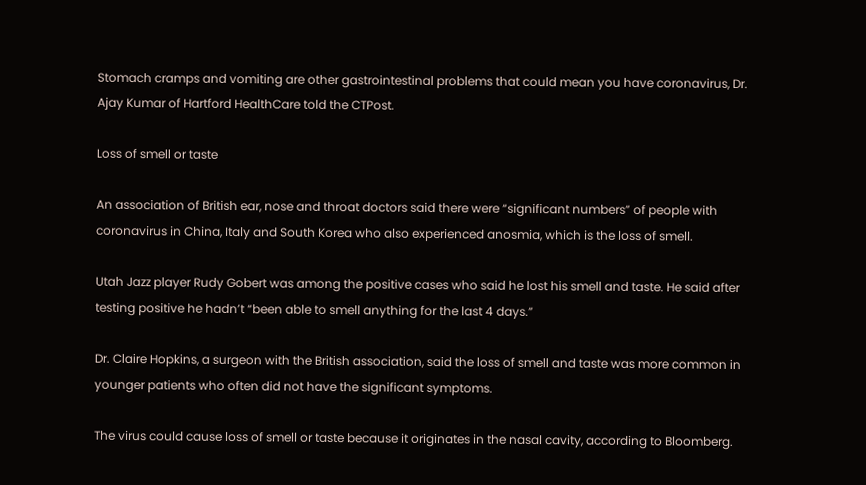Stomach cramps and vomiting are other gastrointestinal problems that could mean you have coronavirus, Dr. Ajay Kumar of Hartford HealthCare told the CTPost.

Loss of smell or taste

An association of British ear, nose and throat doctors said there were “significant numbers” of people with coronavirus in China, Italy and South Korea who also experienced anosmia, which is the loss of smell.

Utah Jazz player Rudy Gobert was among the positive cases who said he lost his smell and taste. He said after testing positive he hadn’t “been able to smell anything for the last 4 days.”

Dr. Claire Hopkins, a surgeon with the British association, said the loss of smell and taste was more common in younger patients who often did not have the significant symptoms.

The virus could cause loss of smell or taste because it originates in the nasal cavity, according to Bloomberg.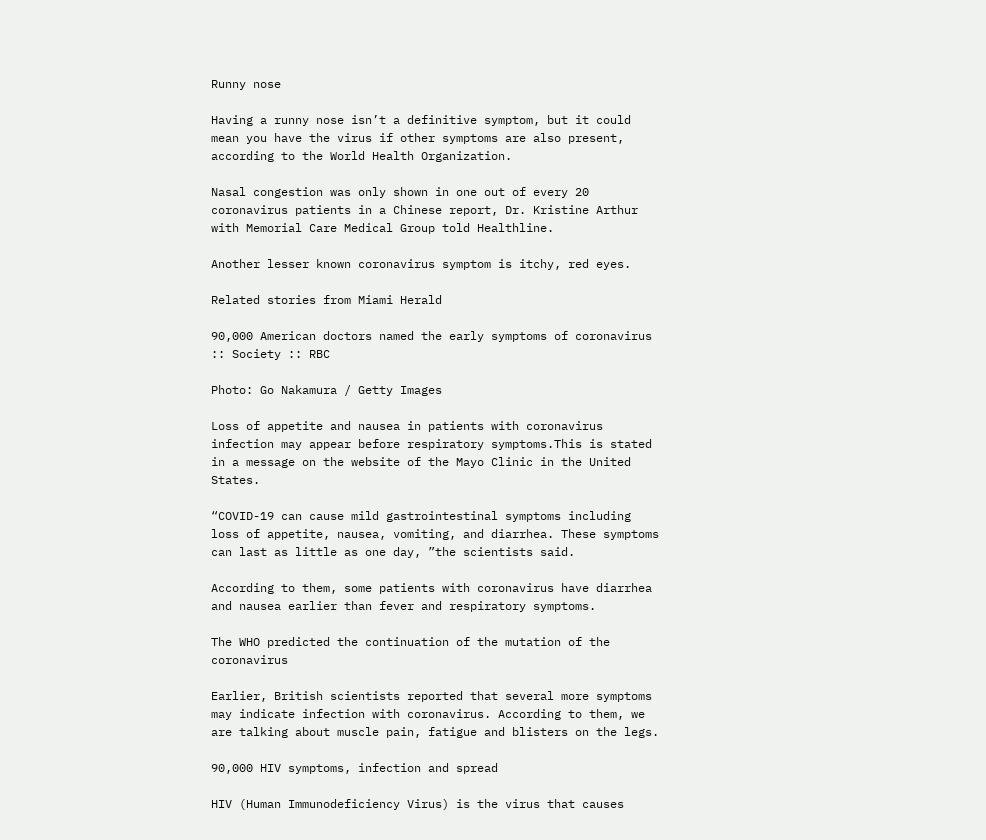Runny nose

Having a runny nose isn’t a definitive symptom, but it could mean you have the virus if other symptoms are also present, according to the World Health Organization.

Nasal congestion was only shown in one out of every 20 coronavirus patients in a Chinese report, Dr. Kristine Arthur with Memorial Care Medical Group told Healthline.

Another lesser known coronavirus symptom is itchy, red eyes.

Related stories from Miami Herald

90,000 American doctors named the early symptoms of coronavirus :: Society :: RBC

Photo: Go Nakamura / Getty Images

Loss of appetite and nausea in patients with coronavirus infection may appear before respiratory symptoms.This is stated in a message on the website of the Mayo Clinic in the United States.

“COVID-19 can cause mild gastrointestinal symptoms including loss of appetite, nausea, vomiting, and diarrhea. These symptoms can last as little as one day, ”the scientists said.

According to them, some patients with coronavirus have diarrhea and nausea earlier than fever and respiratory symptoms.

The WHO predicted the continuation of the mutation of the coronavirus

Earlier, British scientists reported that several more symptoms may indicate infection with coronavirus. According to them, we are talking about muscle pain, fatigue and blisters on the legs.

90,000 HIV symptoms, infection and spread

HIV (Human Immunodeficiency Virus) is the virus that causes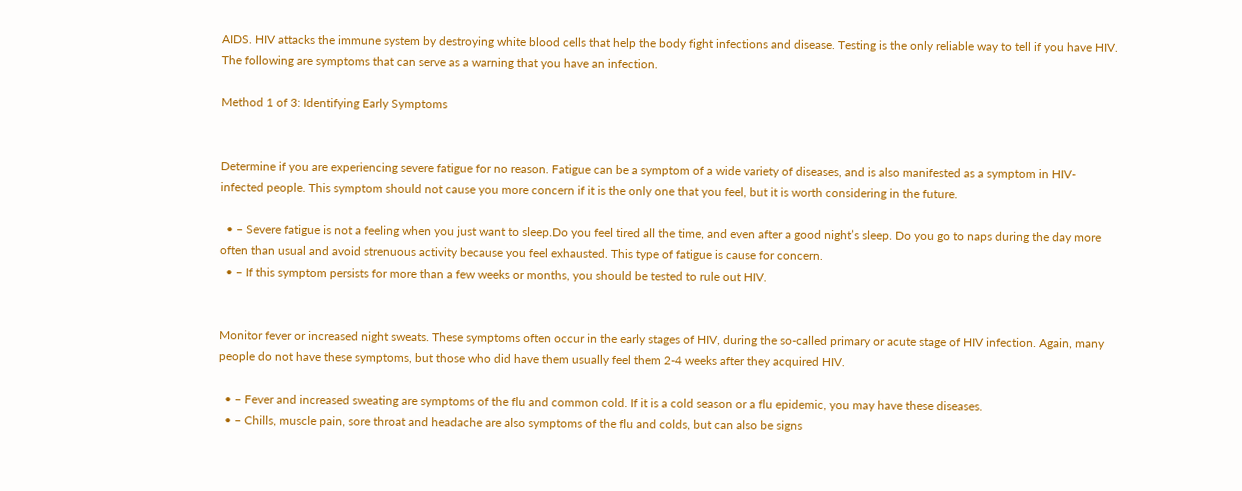AIDS. HIV attacks the immune system by destroying white blood cells that help the body fight infections and disease. Testing is the only reliable way to tell if you have HIV. The following are symptoms that can serve as a warning that you have an infection.

Method 1 of 3: Identifying Early Symptoms


Determine if you are experiencing severe fatigue for no reason. Fatigue can be a symptom of a wide variety of diseases, and is also manifested as a symptom in HIV-infected people. This symptom should not cause you more concern if it is the only one that you feel, but it is worth considering in the future.

  • – Severe fatigue is not a feeling when you just want to sleep.Do you feel tired all the time, and even after a good night’s sleep. Do you go to naps during the day more often than usual and avoid strenuous activity because you feel exhausted. This type of fatigue is cause for concern.
  • – If this symptom persists for more than a few weeks or months, you should be tested to rule out HIV.


Monitor fever or increased night sweats. These symptoms often occur in the early stages of HIV, during the so-called primary or acute stage of HIV infection. Again, many people do not have these symptoms, but those who did have them usually feel them 2-4 weeks after they acquired HIV.

  • – Fever and increased sweating are symptoms of the flu and common cold. If it is a cold season or a flu epidemic, you may have these diseases.
  • – Chills, muscle pain, sore throat and headache are also symptoms of the flu and colds, but can also be signs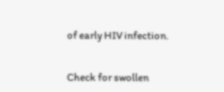of early HIV infection.


Check for swollen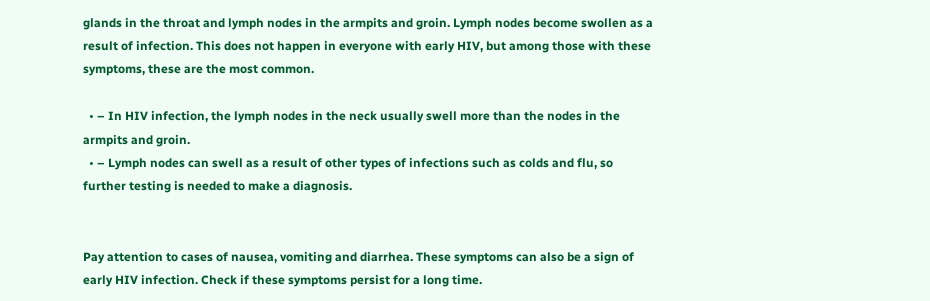glands in the throat and lymph nodes in the armpits and groin. Lymph nodes become swollen as a result of infection. This does not happen in everyone with early HIV, but among those with these symptoms, these are the most common.

  • – In HIV infection, the lymph nodes in the neck usually swell more than the nodes in the armpits and groin.
  • – Lymph nodes can swell as a result of other types of infections such as colds and flu, so further testing is needed to make a diagnosis.


Pay attention to cases of nausea, vomiting and diarrhea. These symptoms can also be a sign of early HIV infection. Check if these symptoms persist for a long time.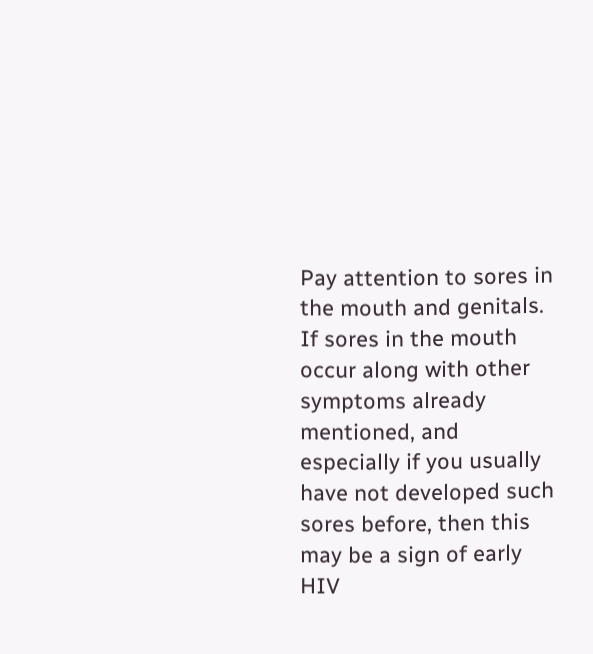Pay attention to sores in the mouth and genitals. If sores in the mouth occur along with other symptoms already mentioned, and especially if you usually have not developed such sores before, then this may be a sign of early HIV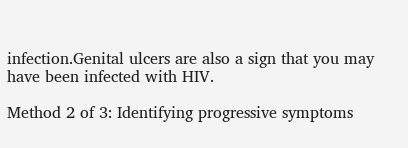infection.Genital ulcers are also a sign that you may have been infected with HIV.

Method 2 of 3: Identifying progressive symptoms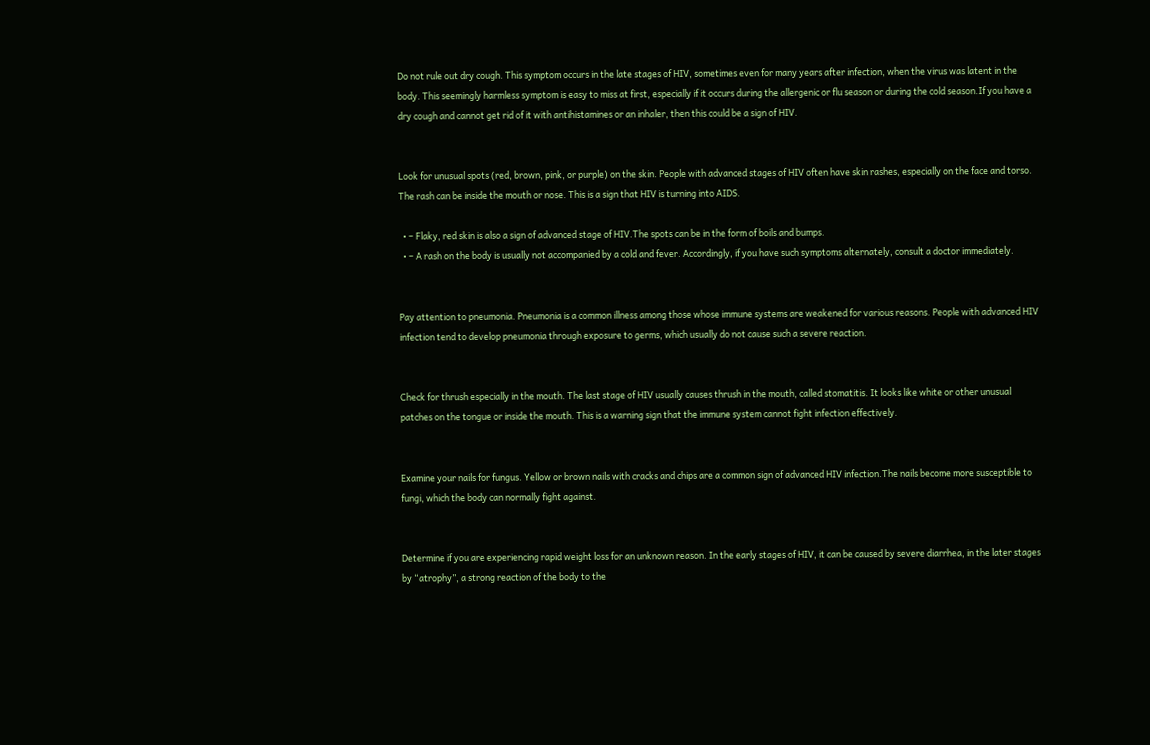Do not rule out dry cough. This symptom occurs in the late stages of HIV, sometimes even for many years after infection, when the virus was latent in the body. This seemingly harmless symptom is easy to miss at first, especially if it occurs during the allergenic or flu season or during the cold season.If you have a dry cough and cannot get rid of it with antihistamines or an inhaler, then this could be a sign of HIV.


Look for unusual spots (red, brown, pink, or purple) on the skin. People with advanced stages of HIV often have skin rashes, especially on the face and torso. The rash can be inside the mouth or nose. This is a sign that HIV is turning into AIDS.

  • – Flaky, red skin is also a sign of advanced stage of HIV.The spots can be in the form of boils and bumps.
  • – A rash on the body is usually not accompanied by a cold and fever. Accordingly, if you have such symptoms alternately, consult a doctor immediately.


Pay attention to pneumonia. Pneumonia is a common illness among those whose immune systems are weakened for various reasons. People with advanced HIV infection tend to develop pneumonia through exposure to germs, which usually do not cause such a severe reaction.


Check for thrush especially in the mouth. The last stage of HIV usually causes thrush in the mouth, called stomatitis. It looks like white or other unusual patches on the tongue or inside the mouth. This is a warning sign that the immune system cannot fight infection effectively.


Examine your nails for fungus. Yellow or brown nails with cracks and chips are a common sign of advanced HIV infection.The nails become more susceptible to fungi, which the body can normally fight against.


Determine if you are experiencing rapid weight loss for an unknown reason. In the early stages of HIV, it can be caused by severe diarrhea, in the later stages by “atrophy”, a strong reaction of the body to the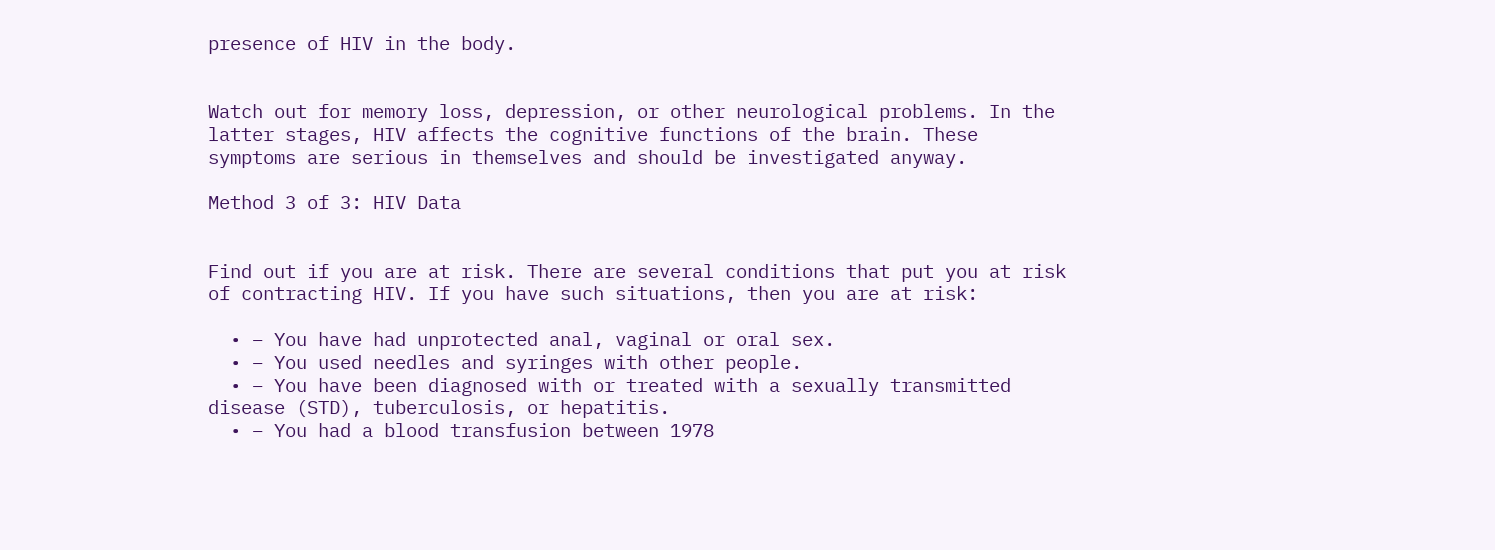presence of HIV in the body.


Watch out for memory loss, depression, or other neurological problems. In the latter stages, HIV affects the cognitive functions of the brain. These symptoms are serious in themselves and should be investigated anyway.

Method 3 of 3: HIV Data


Find out if you are at risk. There are several conditions that put you at risk of contracting HIV. If you have such situations, then you are at risk:

  • – You have had unprotected anal, vaginal or oral sex.
  • – You used needles and syringes with other people.
  • – You have been diagnosed with or treated with a sexually transmitted disease (STD), tuberculosis, or hepatitis.
  • – You had a blood transfusion between 1978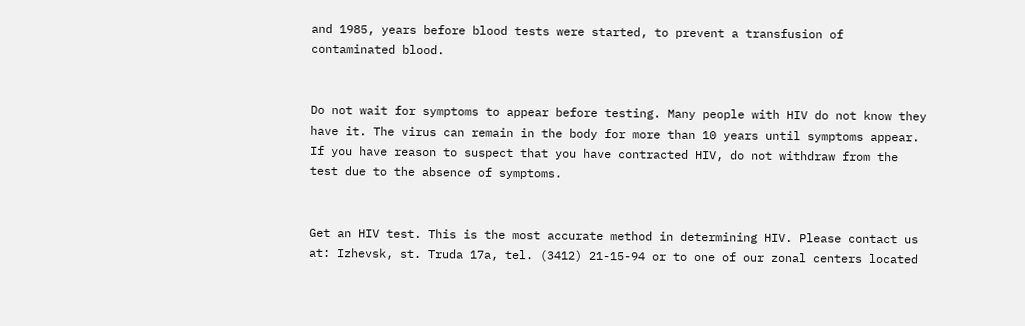and 1985, years before blood tests were started, to prevent a transfusion of contaminated blood.


Do not wait for symptoms to appear before testing. Many people with HIV do not know they have it. The virus can remain in the body for more than 10 years until symptoms appear. If you have reason to suspect that you have contracted HIV, do not withdraw from the test due to the absence of symptoms.


Get an HIV test. This is the most accurate method in determining HIV. Please contact us at: Izhevsk, st. Truda 17a, tel. (3412) 21-15-94 or to one of our zonal centers located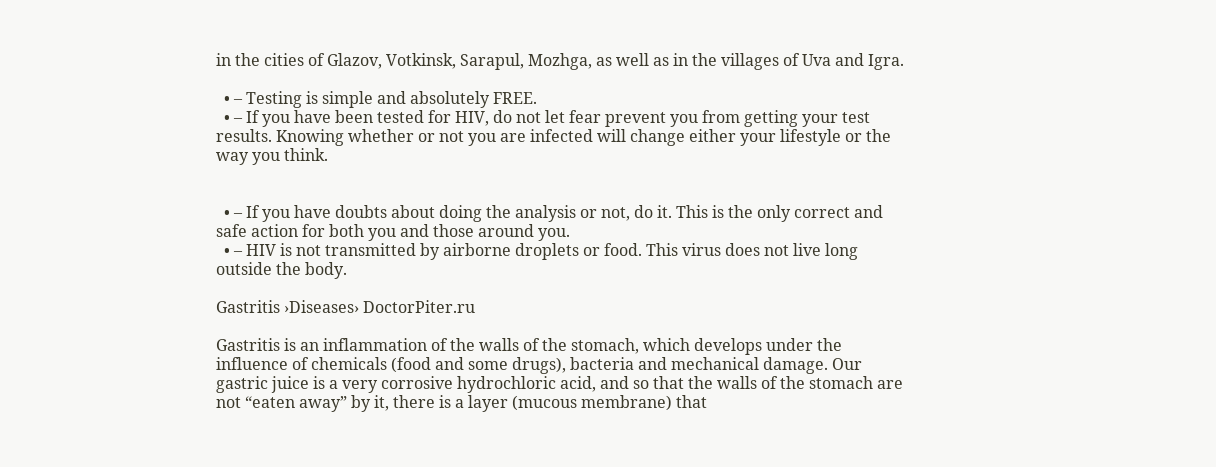in the cities of Glazov, Votkinsk, Sarapul, Mozhga, as well as in the villages of Uva and Igra.

  • – Testing is simple and absolutely FREE.
  • – If you have been tested for HIV, do not let fear prevent you from getting your test results. Knowing whether or not you are infected will change either your lifestyle or the way you think.


  • – If you have doubts about doing the analysis or not, do it. This is the only correct and safe action for both you and those around you.
  • – HIV is not transmitted by airborne droplets or food. This virus does not live long outside the body.

Gastritis ›Diseases› DoctorPiter.ru

Gastritis is an inflammation of the walls of the stomach, which develops under the influence of chemicals (food and some drugs), bacteria and mechanical damage. Our gastric juice is a very corrosive hydrochloric acid, and so that the walls of the stomach are not “eaten away” by it, there is a layer (mucous membrane) that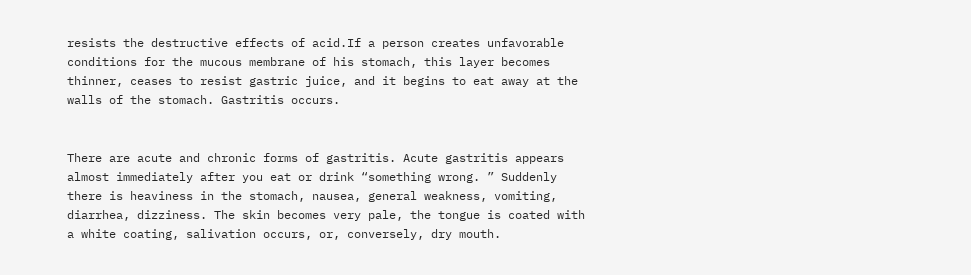resists the destructive effects of acid.If a person creates unfavorable conditions for the mucous membrane of his stomach, this layer becomes thinner, ceases to resist gastric juice, and it begins to eat away at the walls of the stomach. Gastritis occurs.


There are acute and chronic forms of gastritis. Acute gastritis appears almost immediately after you eat or drink “something wrong. ” Suddenly there is heaviness in the stomach, nausea, general weakness, vomiting, diarrhea, dizziness. The skin becomes very pale, the tongue is coated with a white coating, salivation occurs, or, conversely, dry mouth.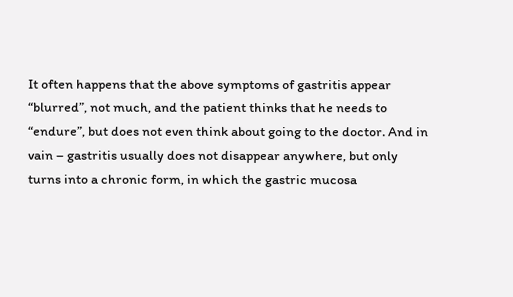It often happens that the above symptoms of gastritis appear “blurred”, not much, and the patient thinks that he needs to “endure”, but does not even think about going to the doctor. And in vain – gastritis usually does not disappear anywhere, but only turns into a chronic form, in which the gastric mucosa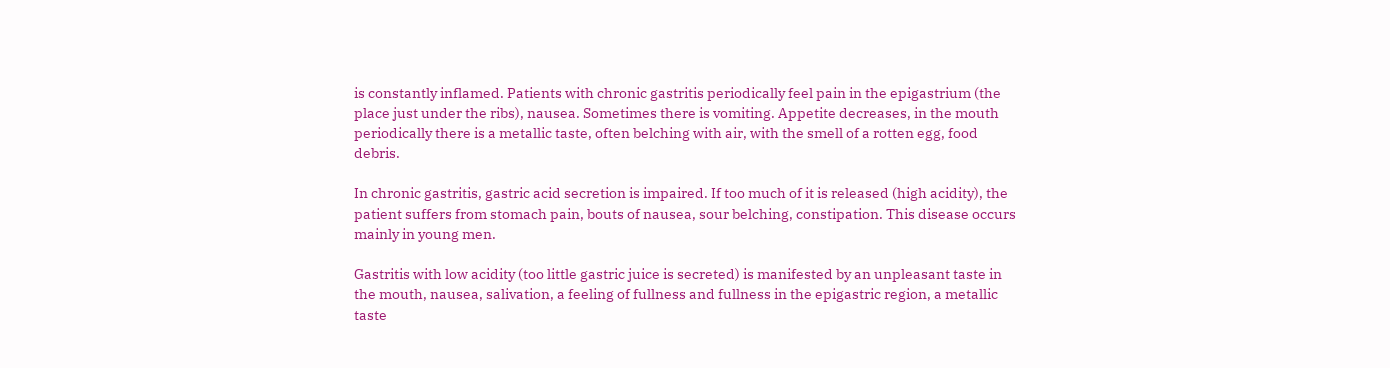is constantly inflamed. Patients with chronic gastritis periodically feel pain in the epigastrium (the place just under the ribs), nausea. Sometimes there is vomiting. Appetite decreases, in the mouth periodically there is a metallic taste, often belching with air, with the smell of a rotten egg, food debris.

In chronic gastritis, gastric acid secretion is impaired. If too much of it is released (high acidity), the patient suffers from stomach pain, bouts of nausea, sour belching, constipation. This disease occurs mainly in young men.

Gastritis with low acidity (too little gastric juice is secreted) is manifested by an unpleasant taste in the mouth, nausea, salivation, a feeling of fullness and fullness in the epigastric region, a metallic taste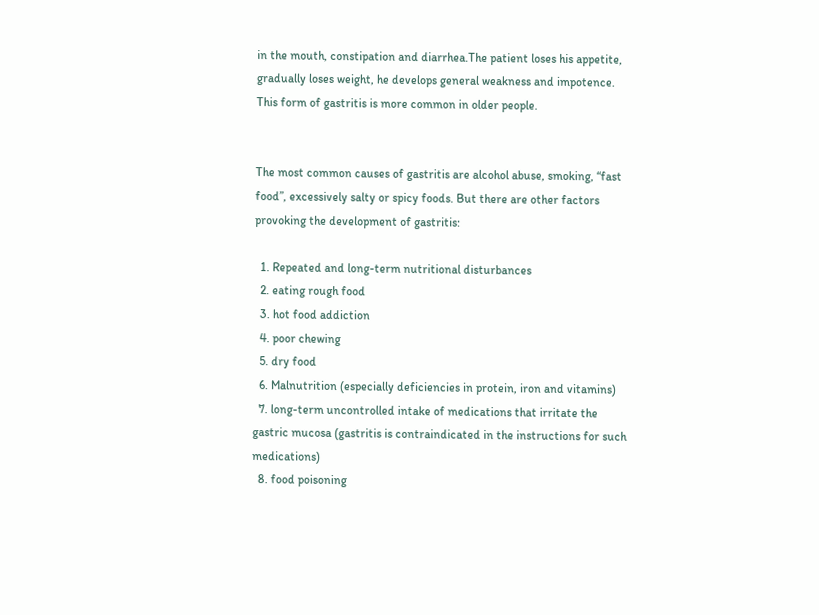in the mouth, constipation and diarrhea.The patient loses his appetite, gradually loses weight, he develops general weakness and impotence. This form of gastritis is more common in older people.


The most common causes of gastritis are alcohol abuse, smoking, “fast food”, excessively salty or spicy foods. But there are other factors provoking the development of gastritis:

  1. Repeated and long-term nutritional disturbances
  2. eating rough food
  3. hot food addiction
  4. poor chewing
  5. dry food
  6. Malnutrition (especially deficiencies in protein, iron and vitamins)
  7. long-term uncontrolled intake of medications that irritate the gastric mucosa (gastritis is contraindicated in the instructions for such medications)
  8. food poisoning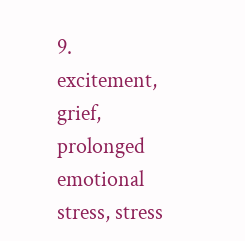9. excitement, grief, prolonged emotional stress, stress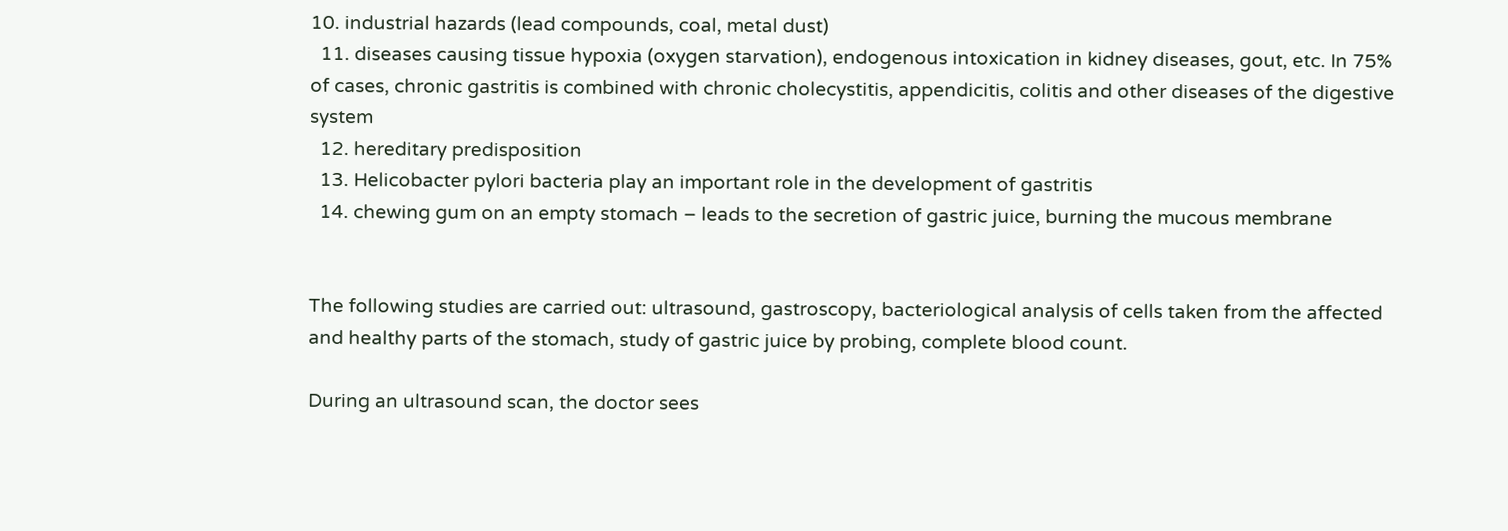10. industrial hazards (lead compounds, coal, metal dust)
  11. diseases causing tissue hypoxia (oxygen starvation), endogenous intoxication in kidney diseases, gout, etc. In 75% of cases, chronic gastritis is combined with chronic cholecystitis, appendicitis, colitis and other diseases of the digestive system
  12. hereditary predisposition
  13. Helicobacter pylori bacteria play an important role in the development of gastritis
  14. chewing gum on an empty stomach – leads to the secretion of gastric juice, burning the mucous membrane


The following studies are carried out: ultrasound, gastroscopy, bacteriological analysis of cells taken from the affected and healthy parts of the stomach, study of gastric juice by probing, complete blood count.

During an ultrasound scan, the doctor sees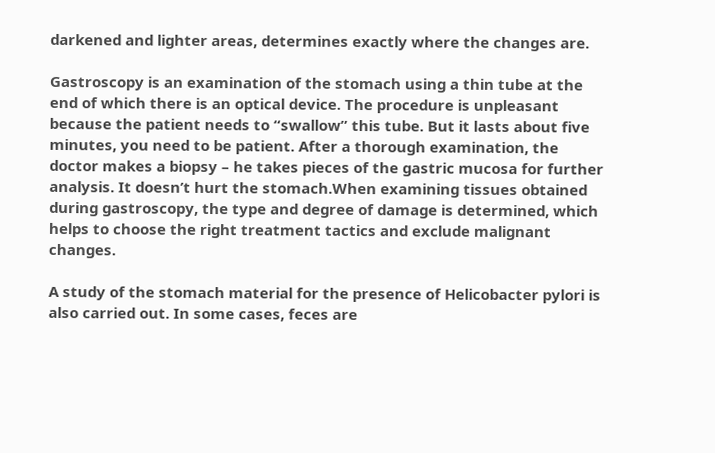darkened and lighter areas, determines exactly where the changes are.

Gastroscopy is an examination of the stomach using a thin tube at the end of which there is an optical device. The procedure is unpleasant because the patient needs to “swallow” this tube. But it lasts about five minutes, you need to be patient. After a thorough examination, the doctor makes a biopsy – he takes pieces of the gastric mucosa for further analysis. It doesn’t hurt the stomach.When examining tissues obtained during gastroscopy, the type and degree of damage is determined, which helps to choose the right treatment tactics and exclude malignant changes.

A study of the stomach material for the presence of Helicobacter pylori is also carried out. In some cases, feces are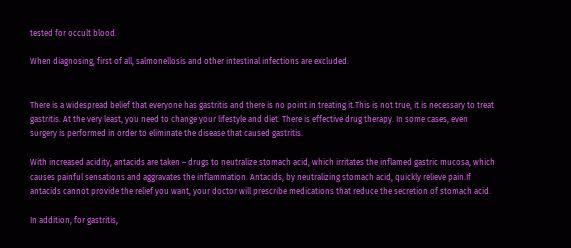tested for occult blood.

When diagnosing, first of all, salmonellosis and other intestinal infections are excluded.


There is a widespread belief that everyone has gastritis and there is no point in treating it.This is not true, it is necessary to treat gastritis. At the very least, you need to change your lifestyle and diet. There is effective drug therapy. In some cases, even surgery is performed in order to eliminate the disease that caused gastritis.

With increased acidity, antacids are taken – drugs to neutralize stomach acid, which irritates the inflamed gastric mucosa, which causes painful sensations and aggravates the inflammation. Antacids, by neutralizing stomach acid, quickly relieve pain.If antacids cannot provide the relief you want, your doctor will prescribe medications that reduce the secretion of stomach acid.

In addition, for gastritis,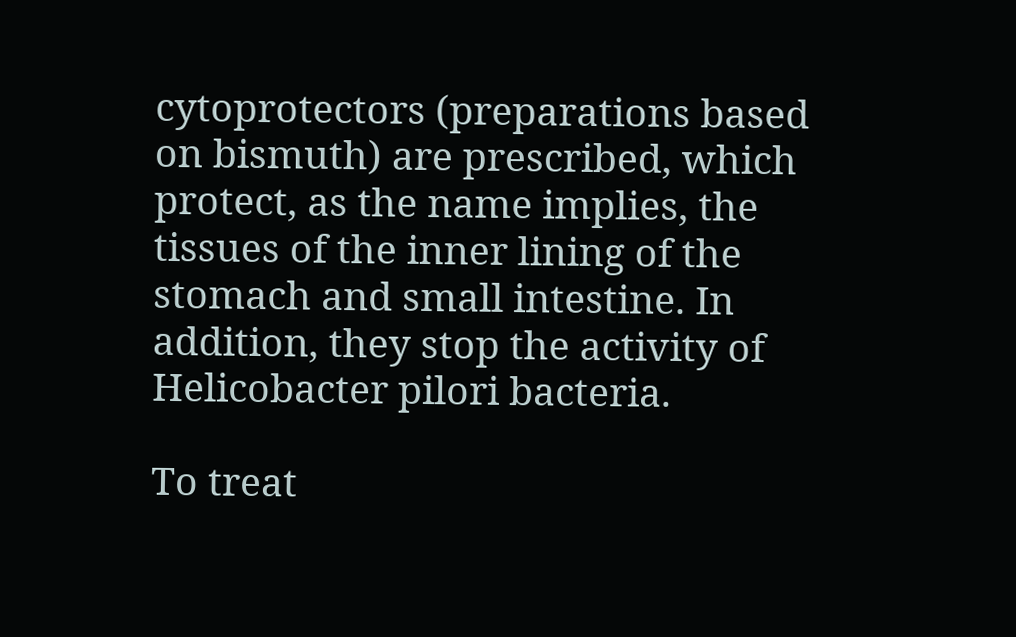cytoprotectors (preparations based on bismuth) are prescribed, which protect, as the name implies, the tissues of the inner lining of the stomach and small intestine. In addition, they stop the activity of Helicobacter pilori bacteria.

To treat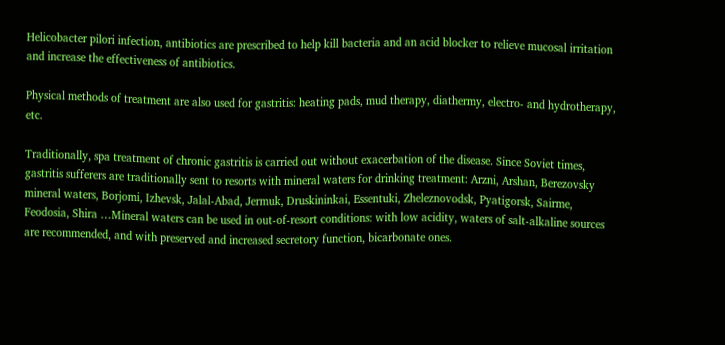Helicobacter pilori infection, antibiotics are prescribed to help kill bacteria and an acid blocker to relieve mucosal irritation and increase the effectiveness of antibiotics.

Physical methods of treatment are also used for gastritis: heating pads, mud therapy, diathermy, electro- and hydrotherapy, etc.

Traditionally, spa treatment of chronic gastritis is carried out without exacerbation of the disease. Since Soviet times, gastritis sufferers are traditionally sent to resorts with mineral waters for drinking treatment: Arzni, Arshan, Berezovsky mineral waters, Borjomi, Izhevsk, Jalal-Abad, Jermuk, Druskininkai, Essentuki, Zheleznovodsk, Pyatigorsk, Sairme, Feodosia, Shira …Mineral waters can be used in out-of-resort conditions: with low acidity, waters of salt-alkaline sources are recommended, and with preserved and increased secretory function, bicarbonate ones.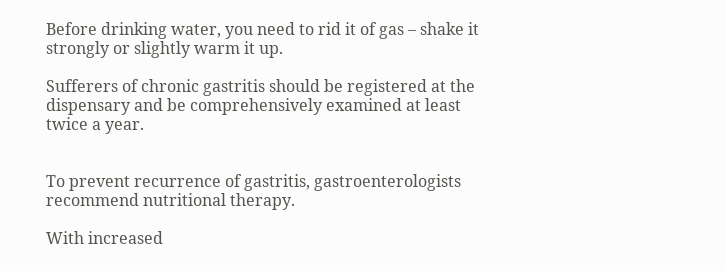Before drinking water, you need to rid it of gas – shake it strongly or slightly warm it up.

Sufferers of chronic gastritis should be registered at the dispensary and be comprehensively examined at least twice a year.


To prevent recurrence of gastritis, gastroenterologists recommend nutritional therapy.

With increased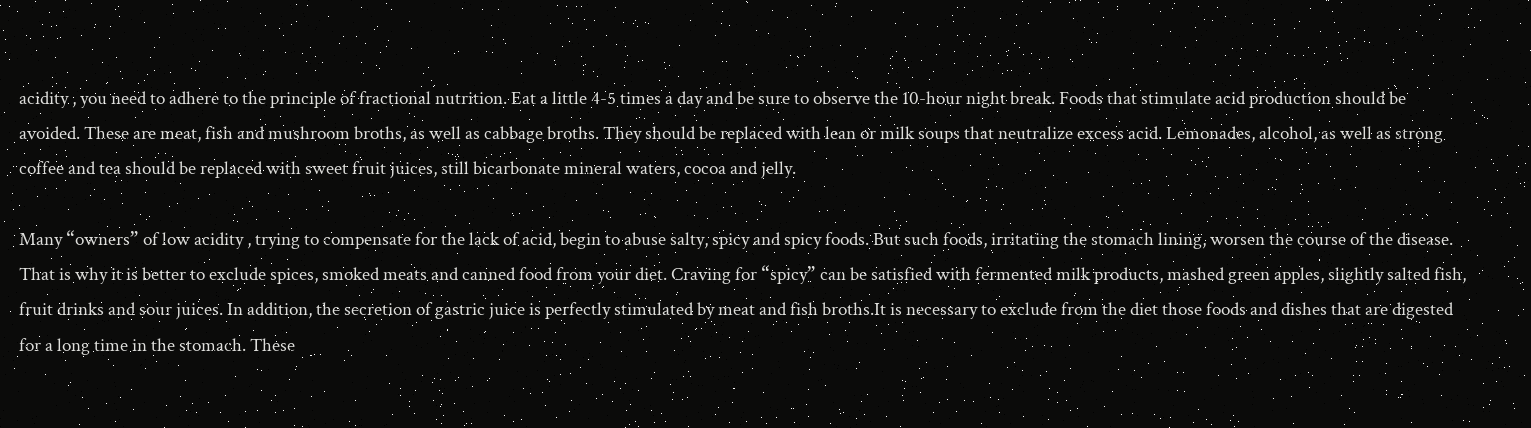acidity , you need to adhere to the principle of fractional nutrition. Eat a little 4-5 times a day and be sure to observe the 10-hour night break. Foods that stimulate acid production should be avoided. These are meat, fish and mushroom broths, as well as cabbage broths. They should be replaced with lean or milk soups that neutralize excess acid. Lemonades, alcohol, as well as strong coffee and tea should be replaced with sweet fruit juices, still bicarbonate mineral waters, cocoa and jelly.

Many “owners” of low acidity , trying to compensate for the lack of acid, begin to abuse salty, spicy and spicy foods. But such foods, irritating the stomach lining, worsen the course of the disease. That is why it is better to exclude spices, smoked meats and canned food from your diet. Craving for “spicy” can be satisfied with fermented milk products, mashed green apples, slightly salted fish, fruit drinks and sour juices. In addition, the secretion of gastric juice is perfectly stimulated by meat and fish broths.It is necessary to exclude from the diet those foods and dishes that are digested for a long time in the stomach. These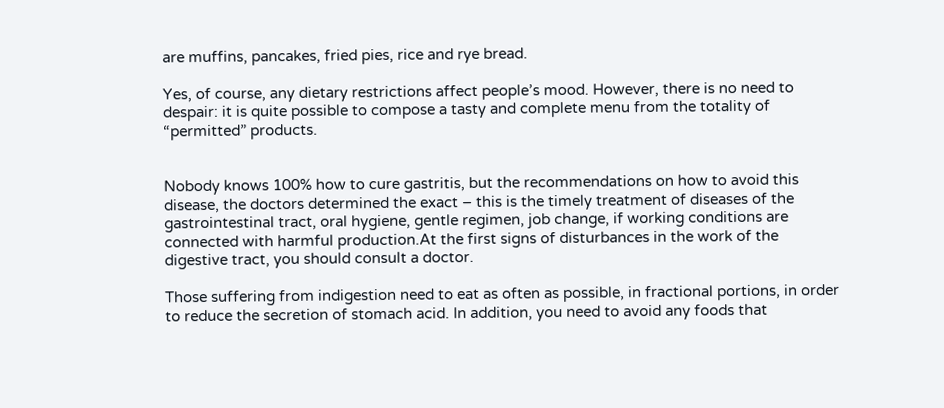are muffins, pancakes, fried pies, rice and rye bread.

Yes, of course, any dietary restrictions affect people’s mood. However, there is no need to despair: it is quite possible to compose a tasty and complete menu from the totality of “permitted” products.


Nobody knows 100% how to cure gastritis, but the recommendations on how to avoid this disease, the doctors determined the exact – this is the timely treatment of diseases of the gastrointestinal tract, oral hygiene, gentle regimen, job change, if working conditions are connected with harmful production.At the first signs of disturbances in the work of the digestive tract, you should consult a doctor.

Those suffering from indigestion need to eat as often as possible, in fractional portions, in order to reduce the secretion of stomach acid. In addition, you need to avoid any foods that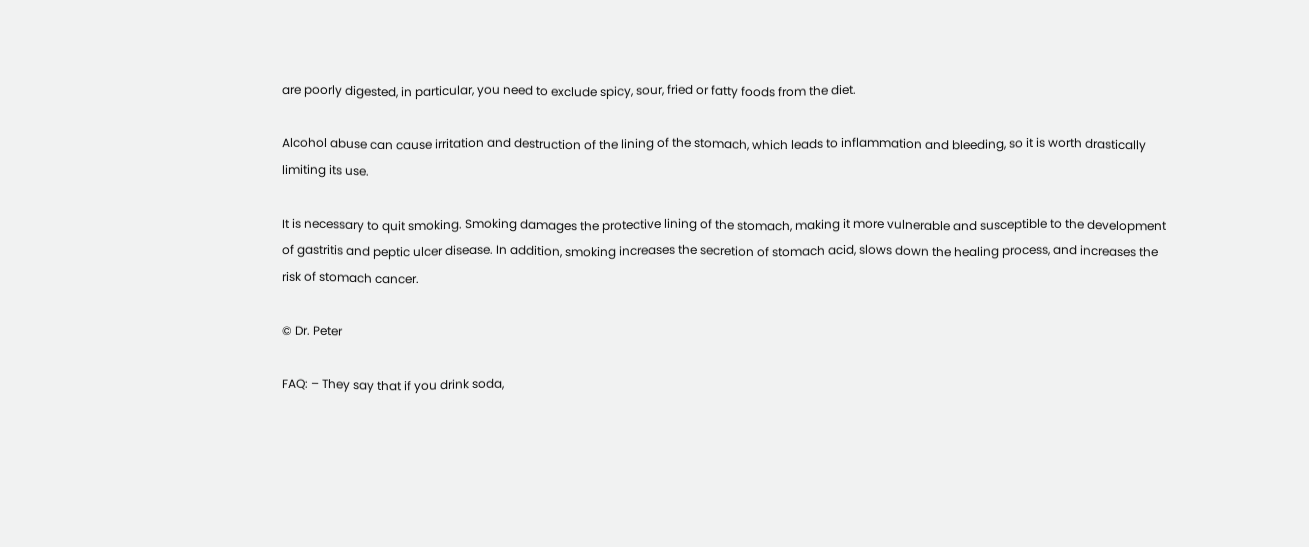are poorly digested, in particular, you need to exclude spicy, sour, fried or fatty foods from the diet.

Alcohol abuse can cause irritation and destruction of the lining of the stomach, which leads to inflammation and bleeding, so it is worth drastically limiting its use.

It is necessary to quit smoking. Smoking damages the protective lining of the stomach, making it more vulnerable and susceptible to the development of gastritis and peptic ulcer disease. In addition, smoking increases the secretion of stomach acid, slows down the healing process, and increases the risk of stomach cancer.

© Dr. Peter

FAQ: – They say that if you drink soda,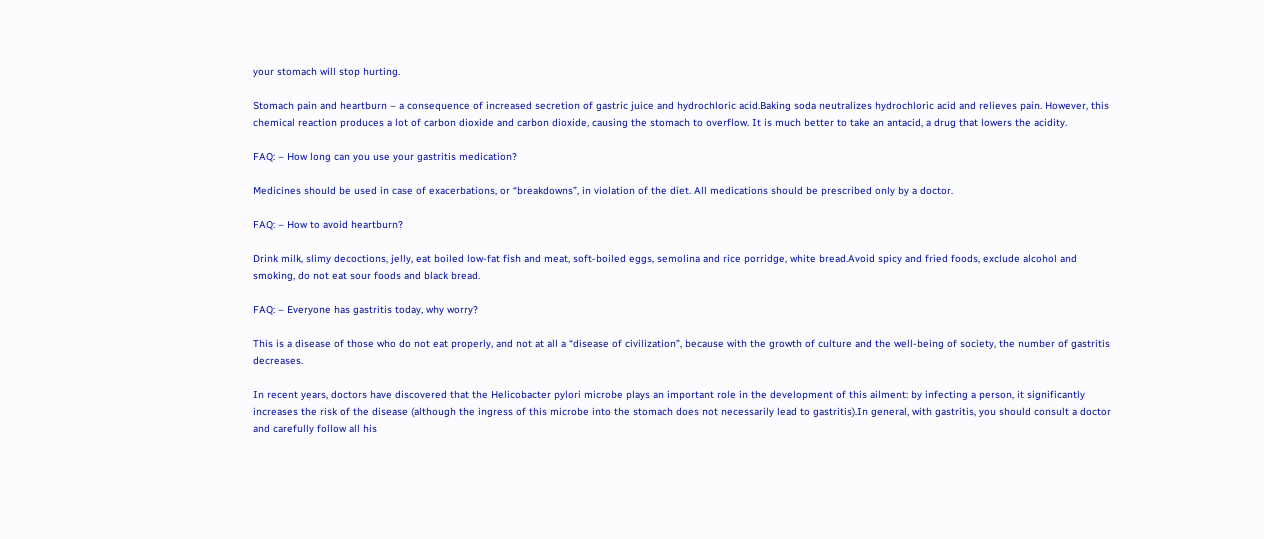your stomach will stop hurting.

Stomach pain and heartburn – a consequence of increased secretion of gastric juice and hydrochloric acid.Baking soda neutralizes hydrochloric acid and relieves pain. However, this chemical reaction produces a lot of carbon dioxide and carbon dioxide, causing the stomach to overflow. It is much better to take an antacid, a drug that lowers the acidity.

FAQ: – How long can you use your gastritis medication?

Medicines should be used in case of exacerbations, or “breakdowns”, in violation of the diet. All medications should be prescribed only by a doctor.

FAQ: – How to avoid heartburn?

Drink milk, slimy decoctions, jelly, eat boiled low-fat fish and meat, soft-boiled eggs, semolina and rice porridge, white bread.Avoid spicy and fried foods, exclude alcohol and smoking, do not eat sour foods and black bread.

FAQ: – Everyone has gastritis today, why worry?

This is a disease of those who do not eat properly, and not at all a “disease of civilization”, because with the growth of culture and the well-being of society, the number of gastritis decreases.

In recent years, doctors have discovered that the Helicobacter pylori microbe plays an important role in the development of this ailment: by infecting a person, it significantly increases the risk of the disease (although the ingress of this microbe into the stomach does not necessarily lead to gastritis).In general, with gastritis, you should consult a doctor and carefully follow all his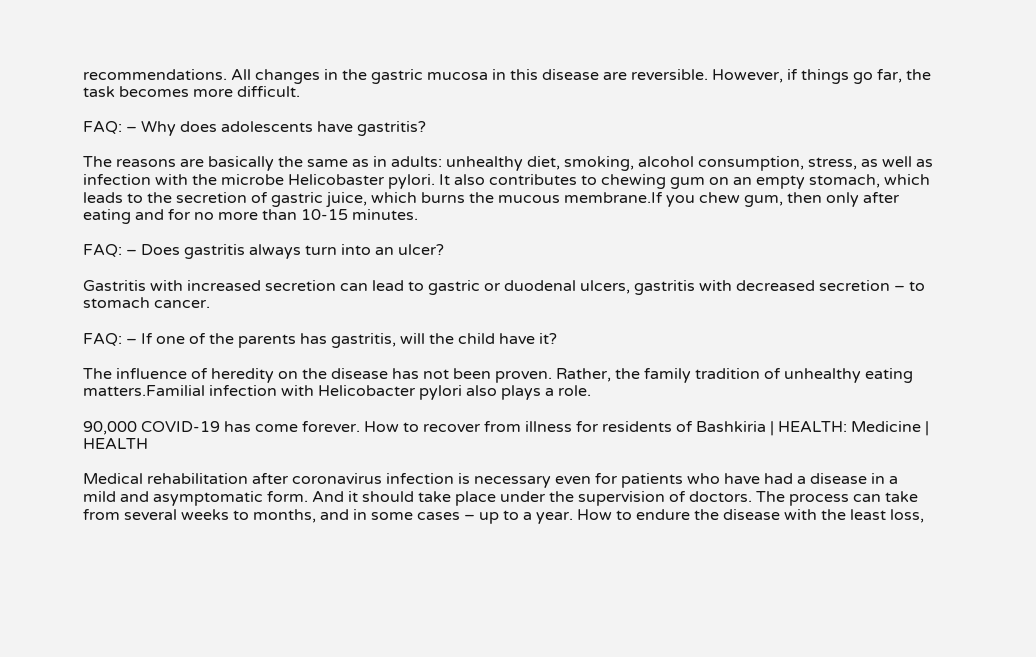recommendations. All changes in the gastric mucosa in this disease are reversible. However, if things go far, the task becomes more difficult.

FAQ: – Why does adolescents have gastritis?

The reasons are basically the same as in adults: unhealthy diet, smoking, alcohol consumption, stress, as well as infection with the microbe Helicobaster pylori. It also contributes to chewing gum on an empty stomach, which leads to the secretion of gastric juice, which burns the mucous membrane.If you chew gum, then only after eating and for no more than 10-15 minutes.

FAQ: – Does gastritis always turn into an ulcer?

Gastritis with increased secretion can lead to gastric or duodenal ulcers, gastritis with decreased secretion – to stomach cancer.

FAQ: – If one of the parents has gastritis, will the child have it?

The influence of heredity on the disease has not been proven. Rather, the family tradition of unhealthy eating matters.Familial infection with Helicobacter pylori also plays a role.

90,000 COVID-19 has come forever. How to recover from illness for residents of Bashkiria | HEALTH: Medicine | HEALTH

Medical rehabilitation after coronavirus infection is necessary even for patients who have had a disease in a mild and asymptomatic form. And it should take place under the supervision of doctors. The process can take from several weeks to months, and in some cases – up to a year. How to endure the disease with the least loss,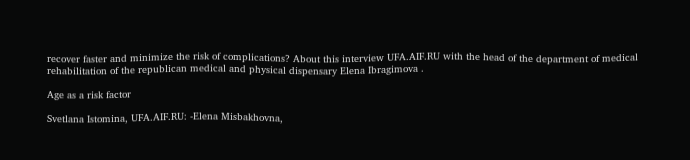recover faster and minimize the risk of complications? About this interview UFA.AIF.RU with the head of the department of medical rehabilitation of the republican medical and physical dispensary Elena Ibragimova .

Age as a risk factor

Svetlana Istomina, UFA.AIF.RU: -Elena Misbakhovna,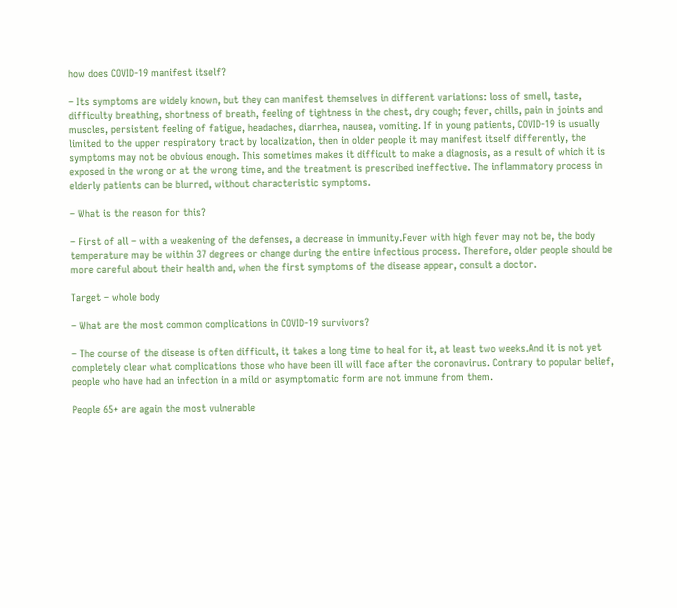how does COVID-19 manifest itself?

– Its symptoms are widely known, but they can manifest themselves in different variations: loss of smell, taste, difficulty breathing, shortness of breath, feeling of tightness in the chest, dry cough; fever, chills, pain in joints and muscles, persistent feeling of fatigue, headaches, diarrhea, nausea, vomiting. If in young patients, COVID-19 is usually limited to the upper respiratory tract by localization, then in older people it may manifest itself differently, the symptoms may not be obvious enough. This sometimes makes it difficult to make a diagnosis, as a result of which it is exposed in the wrong or at the wrong time, and the treatment is prescribed ineffective. The inflammatory process in elderly patients can be blurred, without characteristic symptoms.

– What is the reason for this?

– First of all – with a weakening of the defenses, a decrease in immunity.Fever with high fever may not be, the body temperature may be within 37 degrees or change during the entire infectious process. Therefore, older people should be more careful about their health and, when the first symptoms of the disease appear, consult a doctor.

Target – whole body

– What are the most common complications in COVID-19 survivors?

– The course of the disease is often difficult, it takes a long time to heal for it, at least two weeks.And it is not yet completely clear what complications those who have been ill will face after the coronavirus. Contrary to popular belief, people who have had an infection in a mild or asymptomatic form are not immune from them.

People 65+ are again the most vulnerable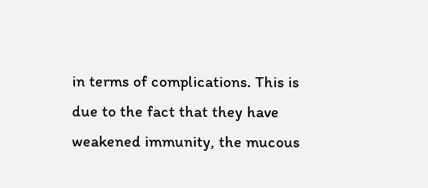in terms of complications. This is due to the fact that they have weakened immunity, the mucous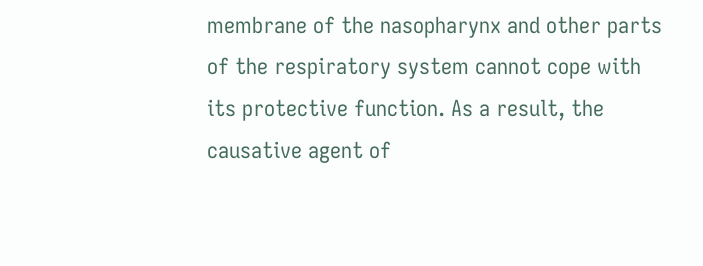membrane of the nasopharynx and other parts of the respiratory system cannot cope with its protective function. As a result, the causative agent of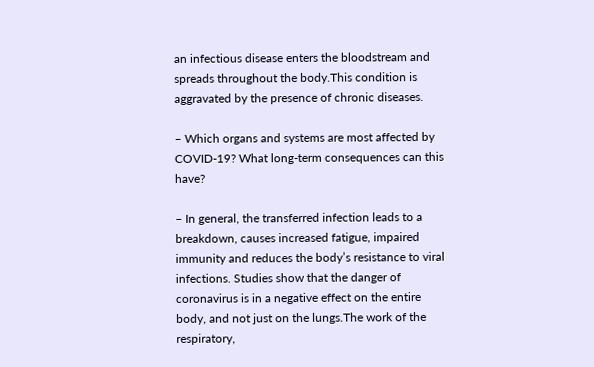an infectious disease enters the bloodstream and spreads throughout the body.This condition is aggravated by the presence of chronic diseases.

– Which organs and systems are most affected by COVID-19? What long-term consequences can this have?

– In general, the transferred infection leads to a breakdown, causes increased fatigue, impaired immunity and reduces the body’s resistance to viral infections. Studies show that the danger of coronavirus is in a negative effect on the entire body, and not just on the lungs.The work of the respiratory,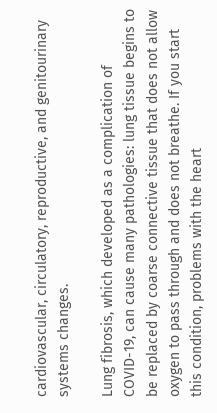cardiovascular, circulatory, reproductive, and genitourinary systems changes.

Lung fibrosis, which developed as a complication of COVID-19, can cause many pathologies: lung tissue begins to be replaced by coarse connective tissue that does not allow oxygen to pass through and does not breathe. If you start this condition, problems with the heart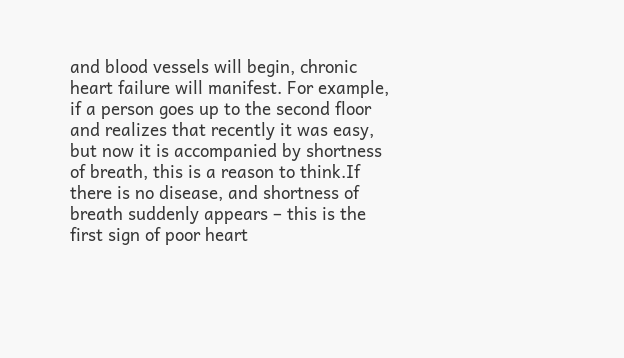and blood vessels will begin, chronic heart failure will manifest. For example, if a person goes up to the second floor and realizes that recently it was easy, but now it is accompanied by shortness of breath, this is a reason to think.If there is no disease, and shortness of breath suddenly appears – this is the first sign of poor heart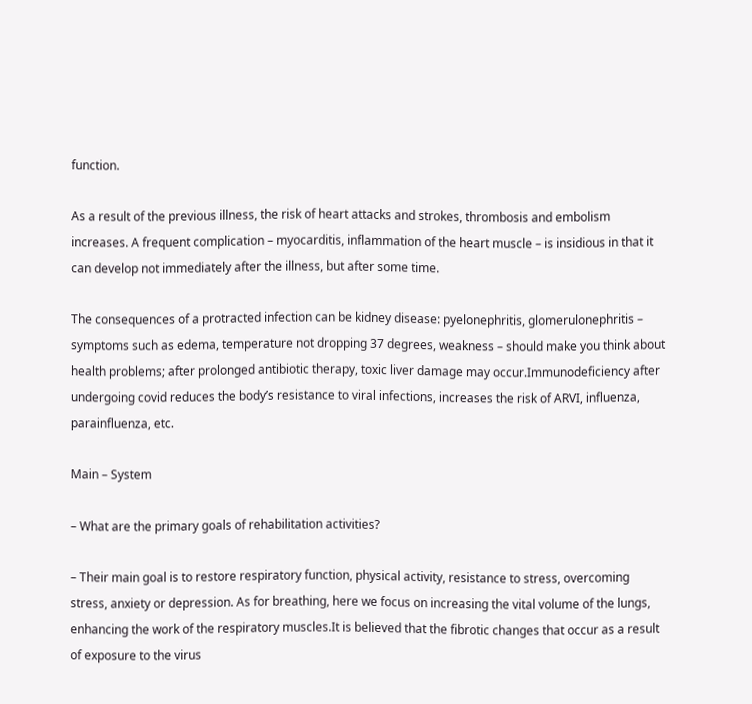function.

As a result of the previous illness, the risk of heart attacks and strokes, thrombosis and embolism increases. A frequent complication – myocarditis, inflammation of the heart muscle – is insidious in that it can develop not immediately after the illness, but after some time.

The consequences of a protracted infection can be kidney disease: pyelonephritis, glomerulonephritis – symptoms such as edema, temperature not dropping 37 degrees, weakness – should make you think about health problems; after prolonged antibiotic therapy, toxic liver damage may occur.Immunodeficiency after undergoing covid reduces the body’s resistance to viral infections, increases the risk of ARVI, influenza, parainfluenza, etc.

Main – System

– What are the primary goals of rehabilitation activities?

– Their main goal is to restore respiratory function, physical activity, resistance to stress, overcoming stress, anxiety or depression. As for breathing, here we focus on increasing the vital volume of the lungs, enhancing the work of the respiratory muscles.It is believed that the fibrotic changes that occur as a result of exposure to the virus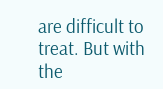are difficult to treat. But with the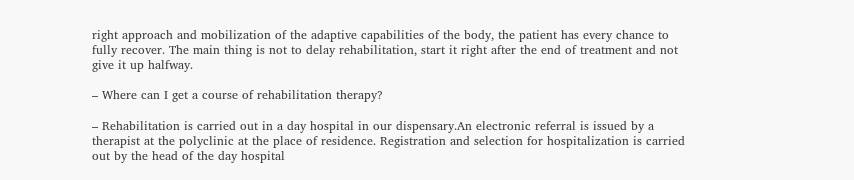right approach and mobilization of the adaptive capabilities of the body, the patient has every chance to fully recover. The main thing is not to delay rehabilitation, start it right after the end of treatment and not give it up halfway.

– Where can I get a course of rehabilitation therapy?

– Rehabilitation is carried out in a day hospital in our dispensary.An electronic referral is issued by a therapist at the polyclinic at the place of residence. Registration and selection for hospitalization is carried out by the head of the day hospital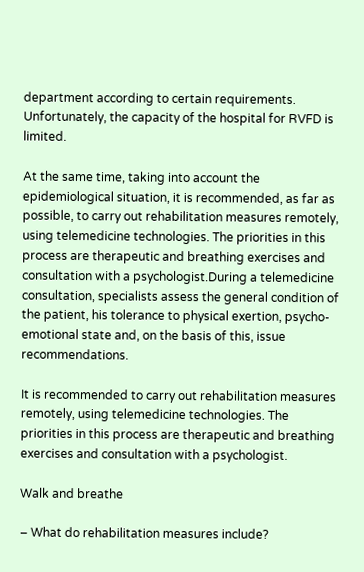department according to certain requirements. Unfortunately, the capacity of the hospital for RVFD is limited.

At the same time, taking into account the epidemiological situation, it is recommended, as far as possible, to carry out rehabilitation measures remotely, using telemedicine technologies. The priorities in this process are therapeutic and breathing exercises and consultation with a psychologist.During a telemedicine consultation, specialists assess the general condition of the patient, his tolerance to physical exertion, psycho-emotional state and, on the basis of this, issue recommendations.

It is recommended to carry out rehabilitation measures remotely, using telemedicine technologies. The priorities in this process are therapeutic and breathing exercises and consultation with a psychologist.

Walk and breathe

– What do rehabilitation measures include?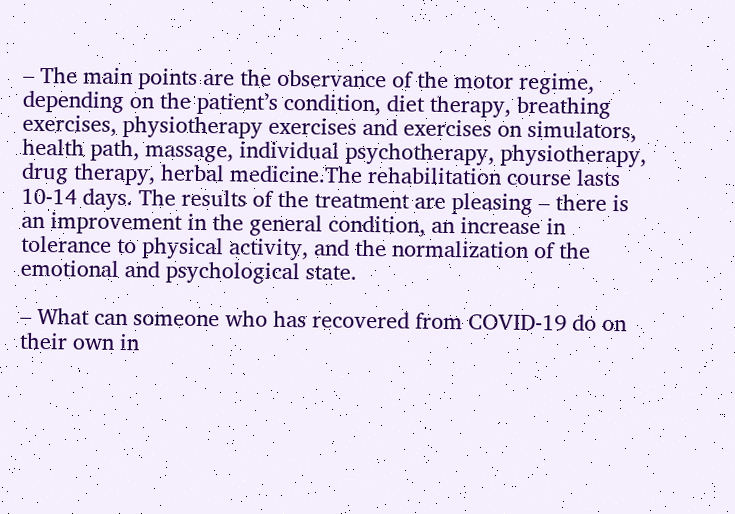– The main points are the observance of the motor regime, depending on the patient’s condition, diet therapy, breathing exercises, physiotherapy exercises and exercises on simulators, health path, massage, individual psychotherapy, physiotherapy, drug therapy, herbal medicine.The rehabilitation course lasts 10-14 days. The results of the treatment are pleasing – there is an improvement in the general condition, an increase in tolerance to physical activity, and the normalization of the emotional and psychological state.

– What can someone who has recovered from COVID-19 do on their own in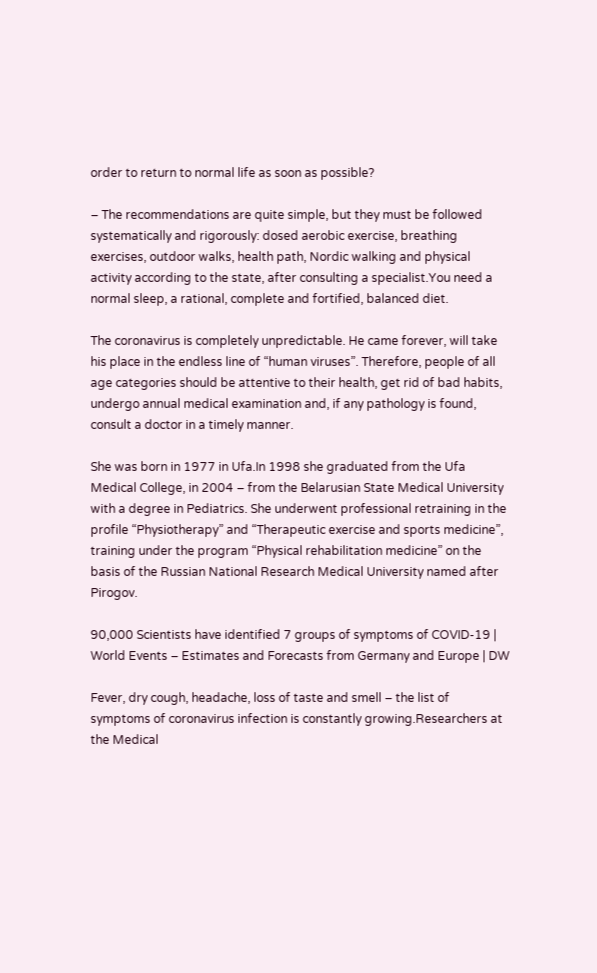order to return to normal life as soon as possible?

– The recommendations are quite simple, but they must be followed systematically and rigorously: dosed aerobic exercise, breathing exercises, outdoor walks, health path, Nordic walking and physical activity according to the state, after consulting a specialist.You need a normal sleep, a rational, complete and fortified, balanced diet.

The coronavirus is completely unpredictable. He came forever, will take his place in the endless line of “human viruses”. Therefore, people of all age categories should be attentive to their health, get rid of bad habits, undergo annual medical examination and, if any pathology is found, consult a doctor in a timely manner.

She was born in 1977 in Ufa.In 1998 she graduated from the Ufa Medical College, in 2004 – from the Belarusian State Medical University with a degree in Pediatrics. She underwent professional retraining in the profile “Physiotherapy” and “Therapeutic exercise and sports medicine”, training under the program “Physical rehabilitation medicine” on the basis of the Russian National Research Medical University named after Pirogov.

90,000 Scientists have identified 7 groups of symptoms of COVID-19 | World Events – Estimates and Forecasts from Germany and Europe | DW

Fever, dry cough, headache, loss of taste and smell – the list of symptoms of coronavirus infection is constantly growing.Researchers at the Medical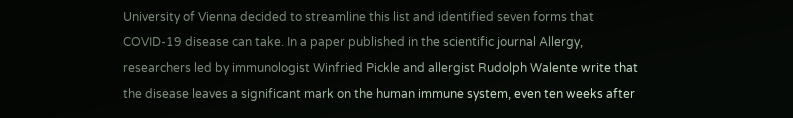University of Vienna decided to streamline this list and identified seven forms that COVID-19 disease can take. In a paper published in the scientific journal Allergy, researchers led by immunologist Winfried Pickle and allergist Rudolph Walente write that the disease leaves a significant mark on the human immune system, even ten weeks after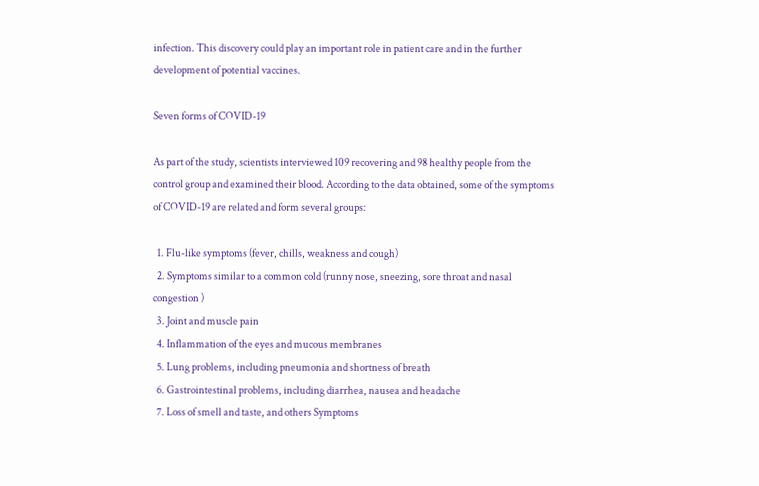infection. This discovery could play an important role in patient care and in the further development of potential vaccines.

Seven forms of COVID-19

As part of the study, scientists interviewed 109 recovering and 98 healthy people from the control group and examined their blood. According to the data obtained, some of the symptoms of COVID-19 are related and form several groups:

  1. Flu-like symptoms (fever, chills, weakness and cough)
  2. Symptoms similar to a common cold (runny nose, sneezing, sore throat and nasal congestion )
  3. Joint and muscle pain
  4. Inflammation of the eyes and mucous membranes
  5. Lung problems, including pneumonia and shortness of breath
  6. Gastrointestinal problems, including diarrhea, nausea and headache
  7. Loss of smell and taste, and others Symptoms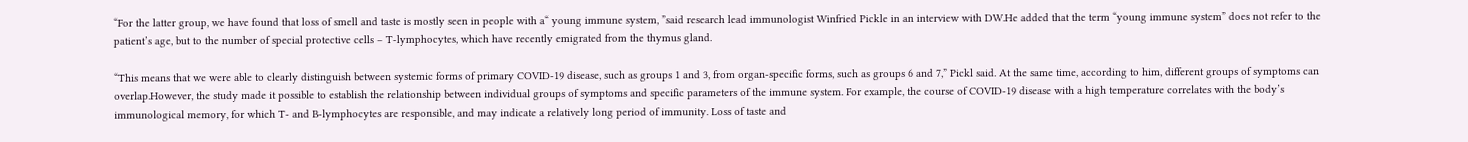“For the latter group, we have found that loss of smell and taste is mostly seen in people with a“ young immune system, ”said research lead immunologist Winfried Pickle in an interview with DW.He added that the term “young immune system” does not refer to the patient’s age, but to the number of special protective cells – T-lymphocytes, which have recently emigrated from the thymus gland.

“This means that we were able to clearly distinguish between systemic forms of primary COVID-19 disease, such as groups 1 and 3, from organ-specific forms, such as groups 6 and 7,” Pickl said. At the same time, according to him, different groups of symptoms can overlap.However, the study made it possible to establish the relationship between individual groups of symptoms and specific parameters of the immune system. For example, the course of COVID-19 disease with a high temperature correlates with the body’s immunological memory, for which T- and B-lymphocytes are responsible, and may indicate a relatively long period of immunity. Loss of taste and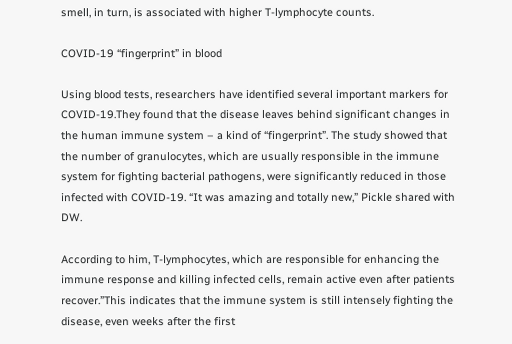smell, in turn, is associated with higher T-lymphocyte counts.

COVID-19 “fingerprint” in blood

Using blood tests, researchers have identified several important markers for COVID-19.They found that the disease leaves behind significant changes in the human immune system – a kind of “fingerprint”. The study showed that the number of granulocytes, which are usually responsible in the immune system for fighting bacterial pathogens, were significantly reduced in those infected with COVID-19. “It was amazing and totally new,” Pickle shared with DW.

According to him, T-lymphocytes, which are responsible for enhancing the immune response and killing infected cells, remain active even after patients recover.”This indicates that the immune system is still intensely fighting the disease, even weeks after the first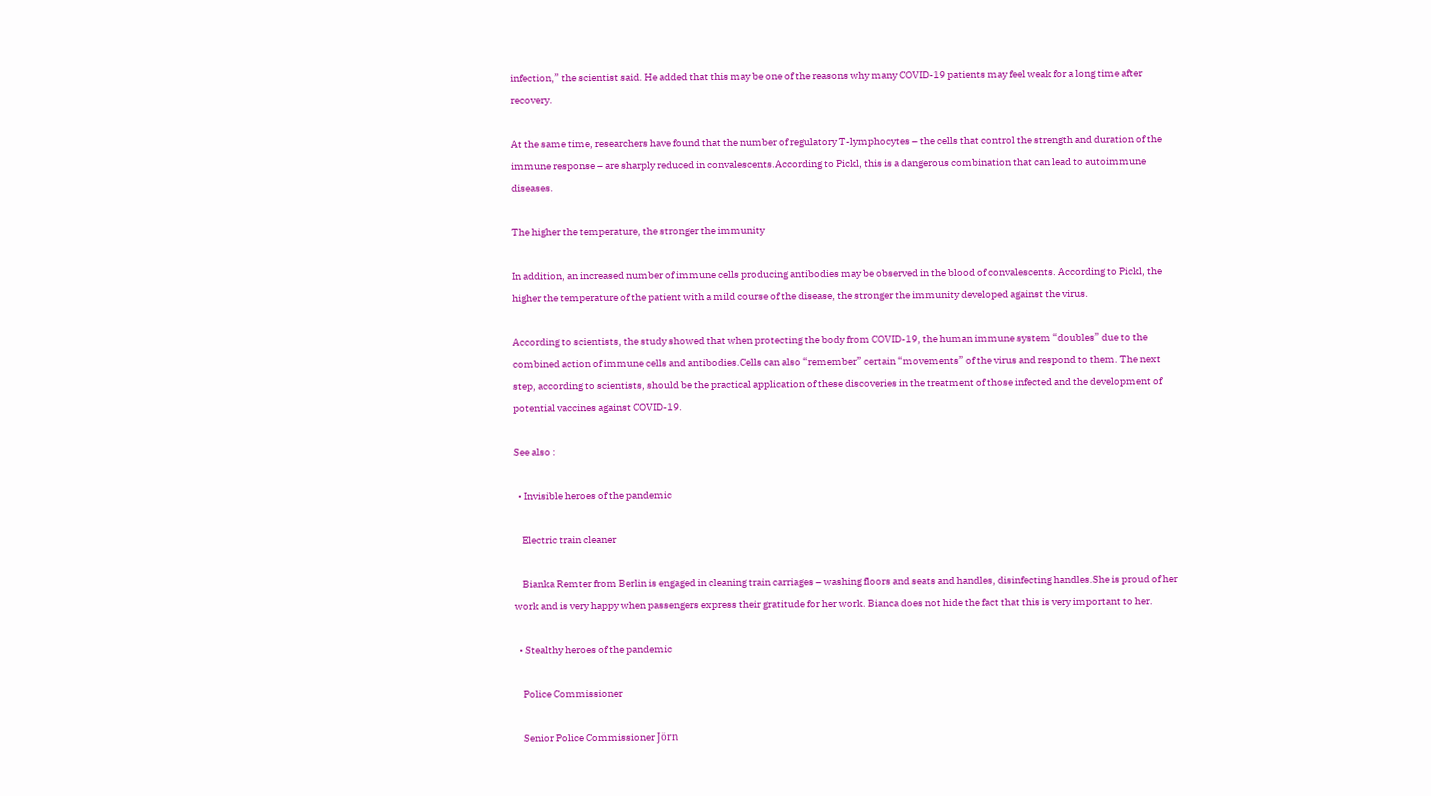infection,” the scientist said. He added that this may be one of the reasons why many COVID-19 patients may feel weak for a long time after recovery.

At the same time, researchers have found that the number of regulatory T-lymphocytes – the cells that control the strength and duration of the immune response – are sharply reduced in convalescents.According to Pickl, this is a dangerous combination that can lead to autoimmune diseases.

The higher the temperature, the stronger the immunity

In addition, an increased number of immune cells producing antibodies may be observed in the blood of convalescents. According to Pickl, the higher the temperature of the patient with a mild course of the disease, the stronger the immunity developed against the virus.

According to scientists, the study showed that when protecting the body from COVID-19, the human immune system “doubles” due to the combined action of immune cells and antibodies.Cells can also “remember” certain “movements” of the virus and respond to them. The next step, according to scientists, should be the practical application of these discoveries in the treatment of those infected and the development of potential vaccines against COVID-19.

See also :

  • Invisible heroes of the pandemic

    Electric train cleaner

    Bianka Remter from Berlin is engaged in cleaning train carriages – washing floors and seats and handles, disinfecting handles.She is proud of her work and is very happy when passengers express their gratitude for her work. Bianca does not hide the fact that this is very important to her.

  • Stealthy heroes of the pandemic

    Police Commissioner

    Senior Police Commissioner Jörn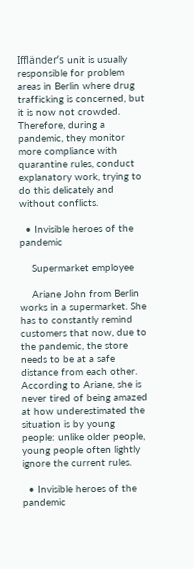Iffländer’s unit is usually responsible for problem areas in Berlin where drug trafficking is concerned, but it is now not crowded. Therefore, during a pandemic, they monitor more compliance with quarantine rules, conduct explanatory work, trying to do this delicately and without conflicts.

  • Invisible heroes of the pandemic

    Supermarket employee

    Ariane John from Berlin works in a supermarket. She has to constantly remind customers that now, due to the pandemic, the store needs to be at a safe distance from each other. According to Ariane, she is never tired of being amazed at how underestimated the situation is by young people: unlike older people, young people often lightly ignore the current rules.

  • Invisible heroes of the pandemic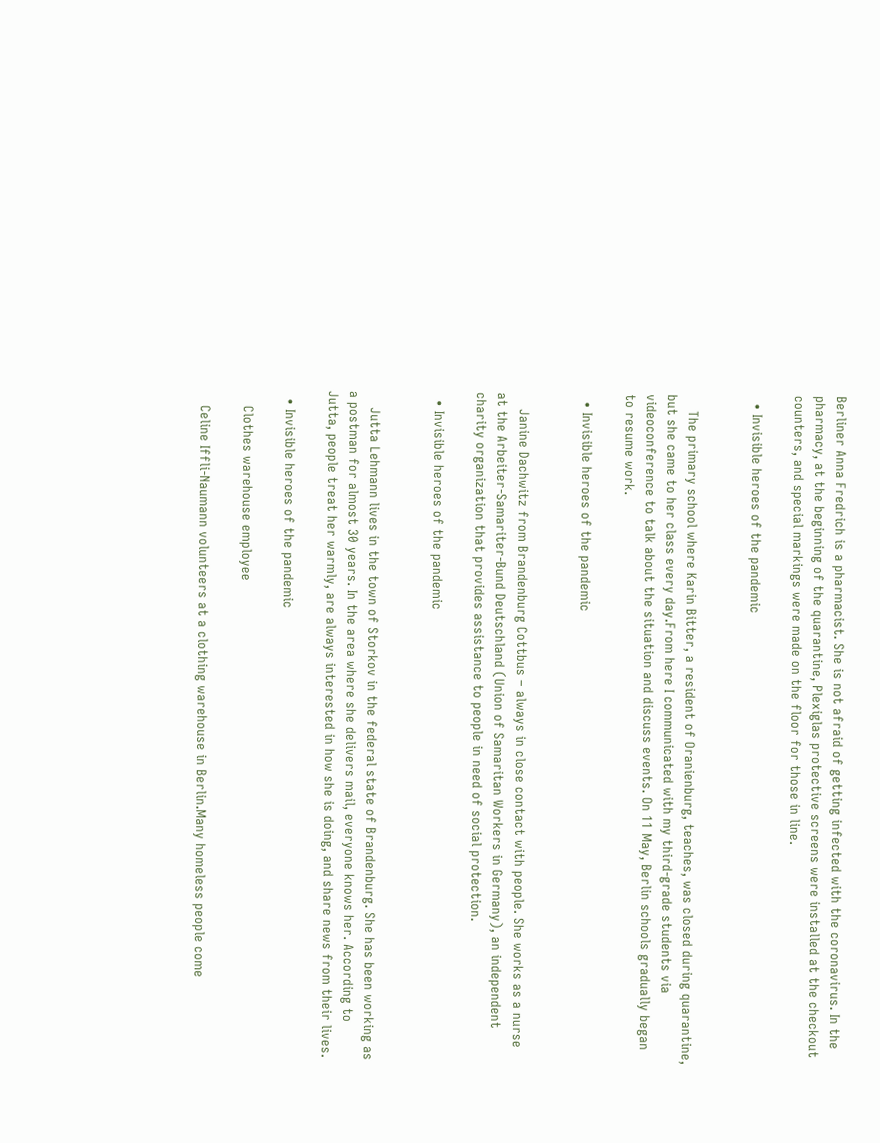Berliner Anna Fredrich is a pharmacist. She is not afraid of getting infected with the coronavirus. In the pharmacy, at the beginning of the quarantine, Plexiglas protective screens were installed at the checkout counters, and special markings were made on the floor for those in line.

  • Invisible heroes of the pandemic


    The primary school where Karin Bitter, a resident of Oranienburg, teaches, was closed during quarantine, but she came to her class every day.From here I communicated with my third-grade students via videoconference to talk about the situation and discuss events. On 11 May, Berlin schools gradually began to resume work.

  • Invisible heroes of the pandemic


    Janine Dachwitz from Brandenburg Cottbus – always in close contact with people. She works as a nurse at the Arbeiter-Samariter-Bund Deutschland (Union of Samaritan Workers in Germany), an independent charity organization that provides assistance to people in need of social protection.

  • Invisible heroes of the pandemic


    Jutta Lehmann lives in the town of Storkov in the federal state of Brandenburg. She has been working as a postman for almost 30 years. In the area where she delivers mail, everyone knows her. According to Jutta, people treat her warmly, are always interested in how she is doing, and share news from their lives.

  • Invisible heroes of the pandemic

    Clothes warehouse employee

    Celine Iffli-Naumann volunteers at a clothing warehouse in Berlin.Many homeless people come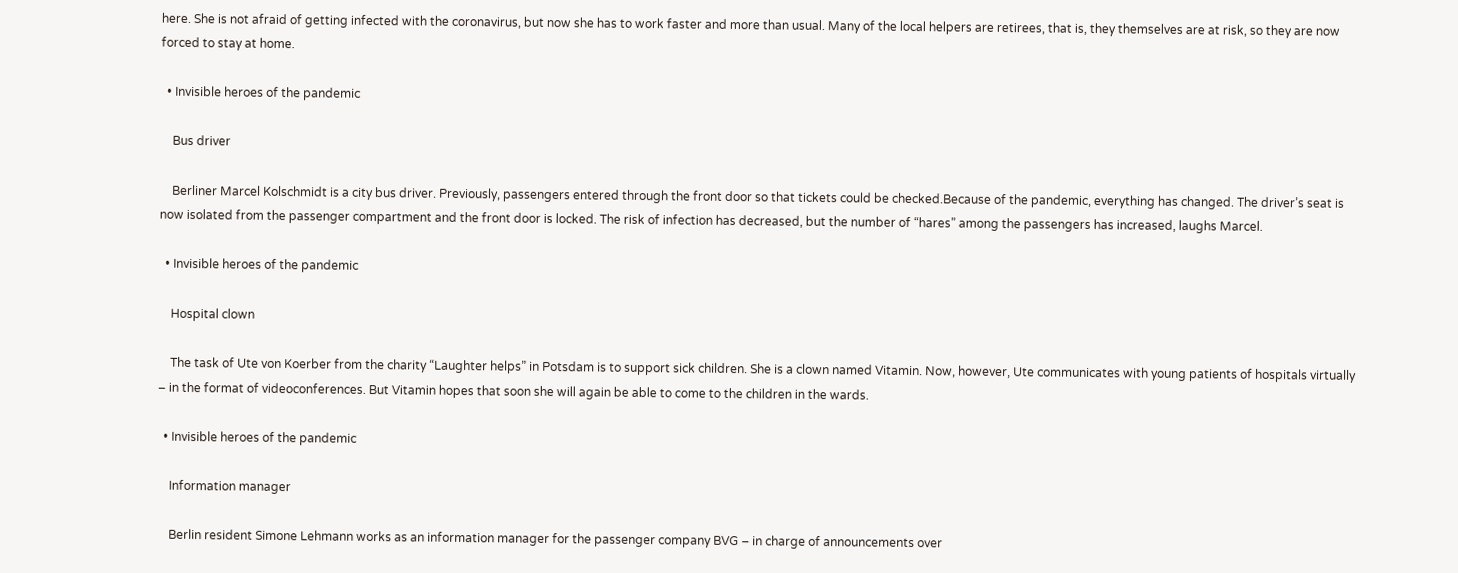here. She is not afraid of getting infected with the coronavirus, but now she has to work faster and more than usual. Many of the local helpers are retirees, that is, they themselves are at risk, so they are now forced to stay at home.

  • Invisible heroes of the pandemic

    Bus driver

    Berliner Marcel Kolschmidt is a city bus driver. Previously, passengers entered through the front door so that tickets could be checked.Because of the pandemic, everything has changed. The driver’s seat is now isolated from the passenger compartment and the front door is locked. The risk of infection has decreased, but the number of “hares” among the passengers has increased, laughs Marcel.

  • Invisible heroes of the pandemic

    Hospital clown

    The task of Ute von Koerber from the charity “Laughter helps” in Potsdam is to support sick children. She is a clown named Vitamin. Now, however, Ute communicates with young patients of hospitals virtually – in the format of videoconferences. But Vitamin hopes that soon she will again be able to come to the children in the wards.

  • Invisible heroes of the pandemic

    Information manager

    Berlin resident Simone Lehmann works as an information manager for the passenger company BVG – in charge of announcements over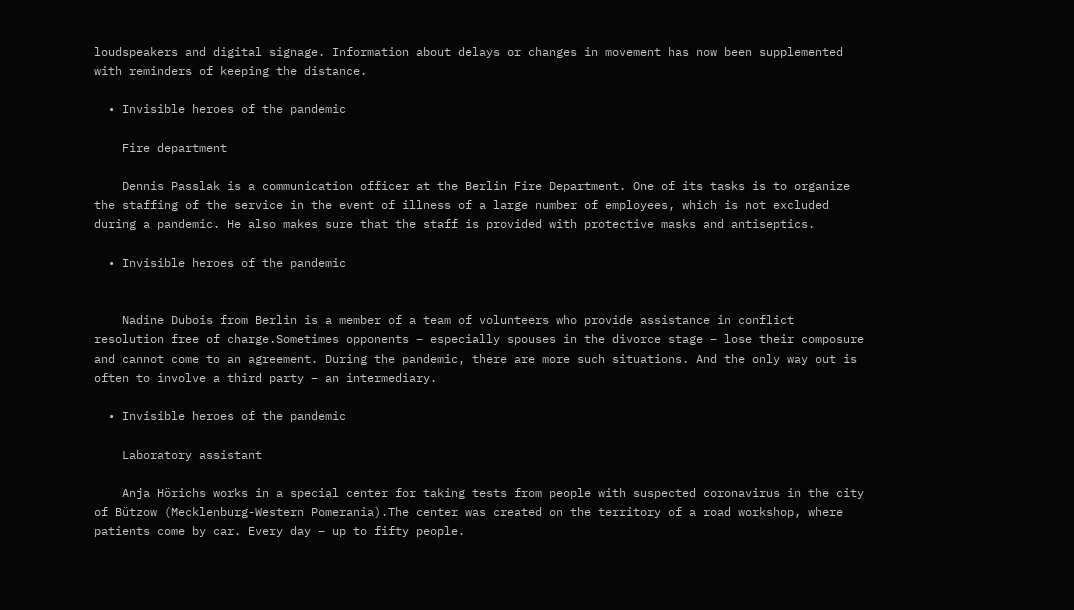loudspeakers and digital signage. Information about delays or changes in movement has now been supplemented with reminders of keeping the distance.

  • Invisible heroes of the pandemic

    Fire department

    Dennis Passlak is a communication officer at the Berlin Fire Department. One of its tasks is to organize the staffing of the service in the event of illness of a large number of employees, which is not excluded during a pandemic. He also makes sure that the staff is provided with protective masks and antiseptics.

  • Invisible heroes of the pandemic


    Nadine Dubois from Berlin is a member of a team of volunteers who provide assistance in conflict resolution free of charge.Sometimes opponents – especially spouses in the divorce stage – lose their composure and cannot come to an agreement. During the pandemic, there are more such situations. And the only way out is often to involve a third party – an intermediary.

  • Invisible heroes of the pandemic

    Laboratory assistant

    Anja Hörichs works in a special center for taking tests from people with suspected coronavirus in the city of Bützow (Mecklenburg-Western Pomerania).The center was created on the territory of a road workshop, where patients come by car. Every day – up to fifty people.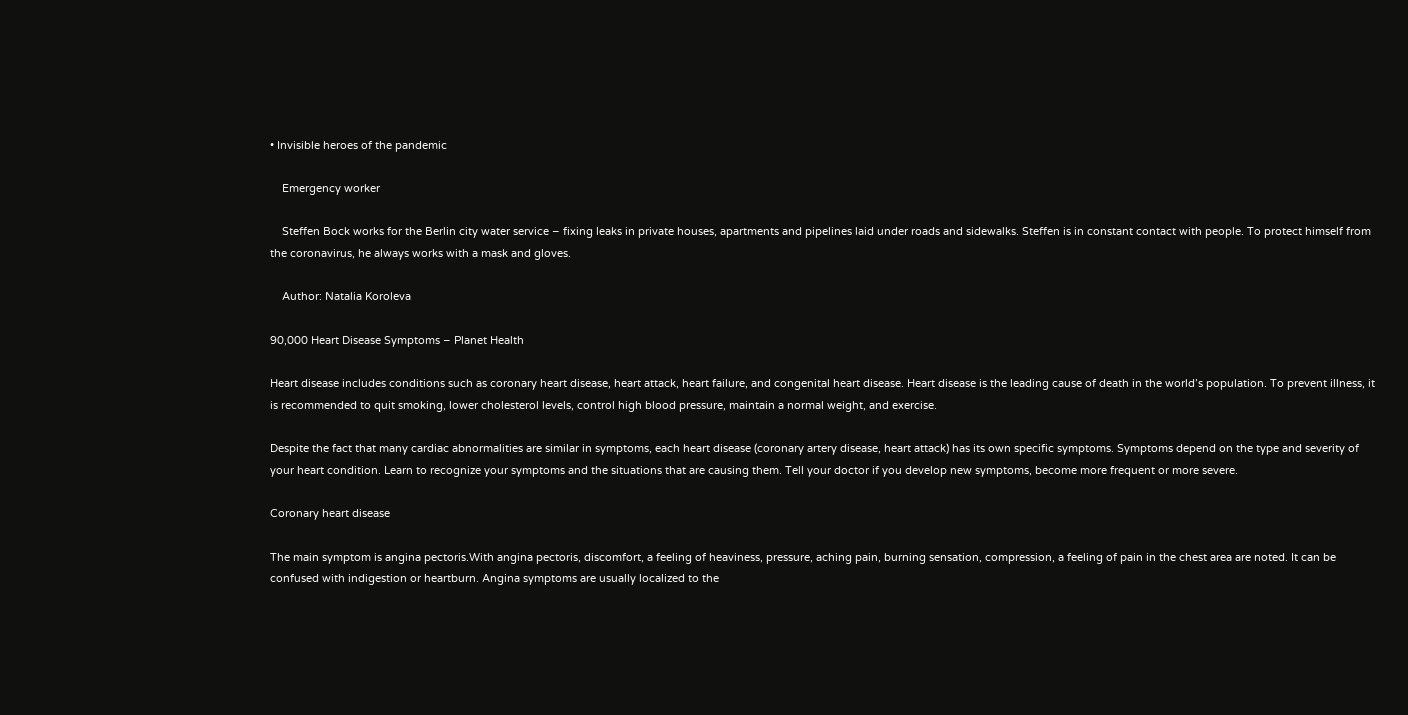• Invisible heroes of the pandemic

    Emergency worker

    Steffen Bock works for the Berlin city water service – fixing leaks in private houses, apartments and pipelines laid under roads and sidewalks. Steffen is in constant contact with people. To protect himself from the coronavirus, he always works with a mask and gloves.

    Author: Natalia Koroleva

90,000 Heart Disease Symptoms – Planet Health

Heart disease includes conditions such as coronary heart disease, heart attack, heart failure, and congenital heart disease. Heart disease is the leading cause of death in the world’s population. To prevent illness, it is recommended to quit smoking, lower cholesterol levels, control high blood pressure, maintain a normal weight, and exercise.

Despite the fact that many cardiac abnormalities are similar in symptoms, each heart disease (coronary artery disease, heart attack) has its own specific symptoms. Symptoms depend on the type and severity of your heart condition. Learn to recognize your symptoms and the situations that are causing them. Tell your doctor if you develop new symptoms, become more frequent or more severe.

Coronary heart disease

The main symptom is angina pectoris.With angina pectoris, discomfort, a feeling of heaviness, pressure, aching pain, burning sensation, compression, a feeling of pain in the chest area are noted. It can be confused with indigestion or heartburn. Angina symptoms are usually localized to the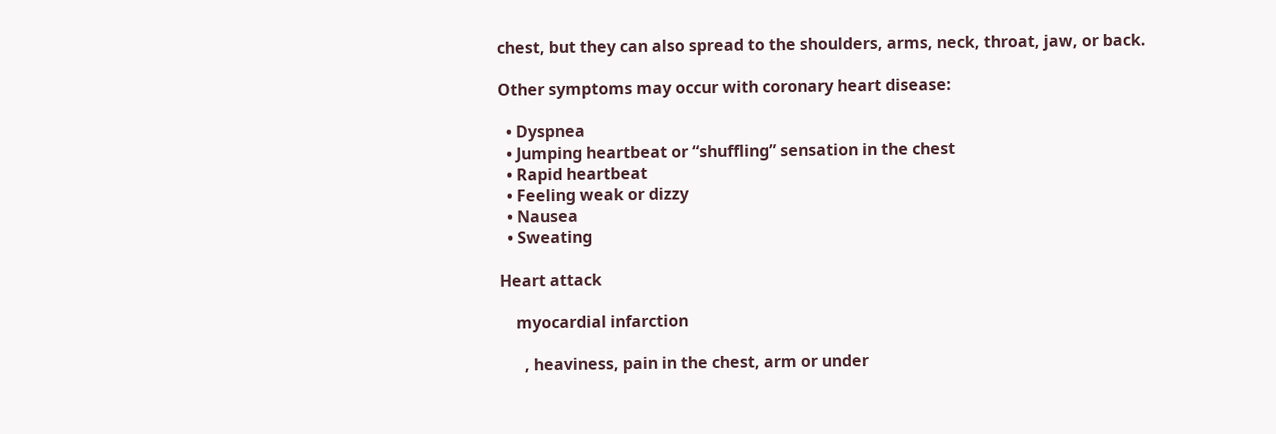chest, but they can also spread to the shoulders, arms, neck, throat, jaw, or back.

Other symptoms may occur with coronary heart disease:

  • Dyspnea
  • Jumping heartbeat or “shuffling” sensation in the chest
  • Rapid heartbeat
  • Feeling weak or dizzy
  • Nausea
  • Sweating

Heart attack

    myocardial infarction

      , heaviness, pain in the chest, arm or under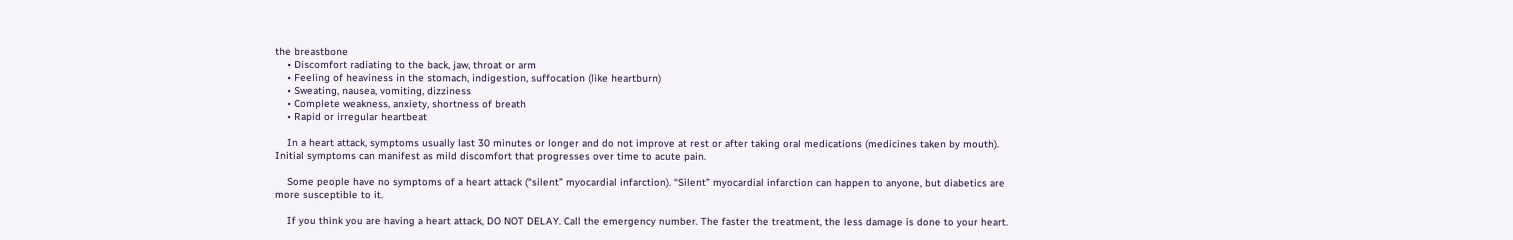the breastbone
    • Discomfort radiating to the back, jaw, throat or arm
    • Feeling of heaviness in the stomach, indigestion, suffocation (like heartburn)
    • Sweating, nausea, vomiting, dizziness
    • Complete weakness, anxiety, shortness of breath
    • Rapid or irregular heartbeat

    In a heart attack, symptoms usually last 30 minutes or longer and do not improve at rest or after taking oral medications (medicines taken by mouth). Initial symptoms can manifest as mild discomfort that progresses over time to acute pain.

    Some people have no symptoms of a heart attack (“silent” myocardial infarction). “Silent” myocardial infarction can happen to anyone, but diabetics are more susceptible to it.

    If you think you are having a heart attack, DO NOT DELAY. Call the emergency number. The faster the treatment, the less damage is done to your heart.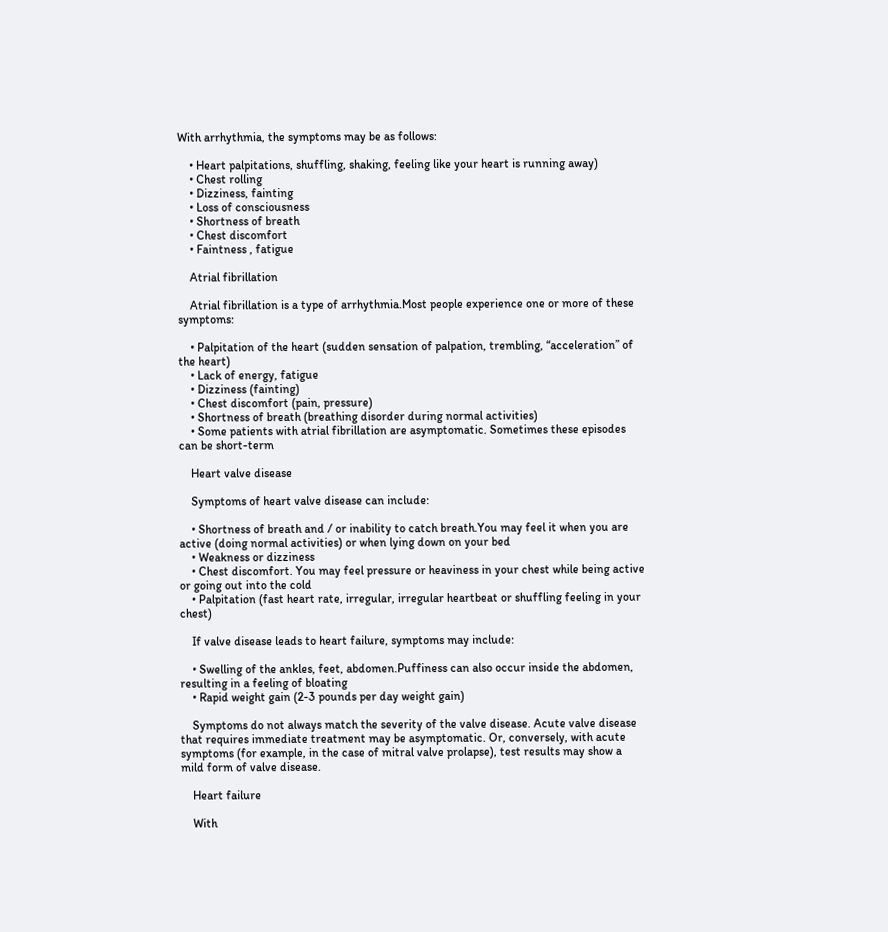With arrhythmia, the symptoms may be as follows:

    • Heart palpitations, shuffling, shaking, feeling like your heart is running away)
    • Chest rolling
    • Dizziness, fainting
    • Loss of consciousness
    • Shortness of breath
    • Chest discomfort
    • Faintness , fatigue

    Atrial fibrillation

    Atrial fibrillation is a type of arrhythmia.Most people experience one or more of these symptoms:

    • Palpitation of the heart (sudden sensation of palpation, trembling, “acceleration” of the heart)
    • Lack of energy, fatigue
    • Dizziness (fainting)
    • Chest discomfort (pain, pressure)
    • Shortness of breath (breathing disorder during normal activities)
    • Some patients with atrial fibrillation are asymptomatic. Sometimes these episodes can be short-term

    Heart valve disease

    Symptoms of heart valve disease can include:

    • Shortness of breath and / or inability to catch breath.You may feel it when you are active (doing normal activities) or when lying down on your bed
    • Weakness or dizziness
    • Chest discomfort. You may feel pressure or heaviness in your chest while being active or going out into the cold
    • Palpitation (fast heart rate, irregular, irregular heartbeat or shuffling feeling in your chest)

    If valve disease leads to heart failure, symptoms may include:

    • Swelling of the ankles, feet, abdomen.Puffiness can also occur inside the abdomen, resulting in a feeling of bloating
    • Rapid weight gain (2-3 pounds per day weight gain)

    Symptoms do not always match the severity of the valve disease. Acute valve disease that requires immediate treatment may be asymptomatic. Or, conversely, with acute symptoms (for example, in the case of mitral valve prolapse), test results may show a mild form of valve disease.

    Heart failure

    With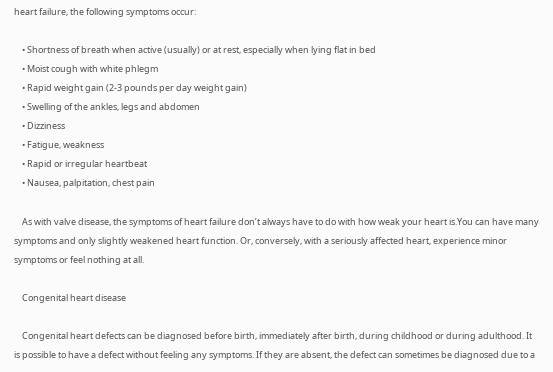heart failure, the following symptoms occur:

    • Shortness of breath when active (usually) or at rest, especially when lying flat in bed
    • Moist cough with white phlegm
    • Rapid weight gain (2-3 pounds per day weight gain)
    • Swelling of the ankles, legs and abdomen
    • Dizziness
    • Fatigue, weakness
    • Rapid or irregular heartbeat
    • Nausea, palpitation, chest pain

    As with valve disease, the symptoms of heart failure don’t always have to do with how weak your heart is.You can have many symptoms and only slightly weakened heart function. Or, conversely, with a seriously affected heart, experience minor symptoms or feel nothing at all.

    Congenital heart disease

    Congenital heart defects can be diagnosed before birth, immediately after birth, during childhood or during adulthood. It is possible to have a defect without feeling any symptoms. If they are absent, the defect can sometimes be diagnosed due to a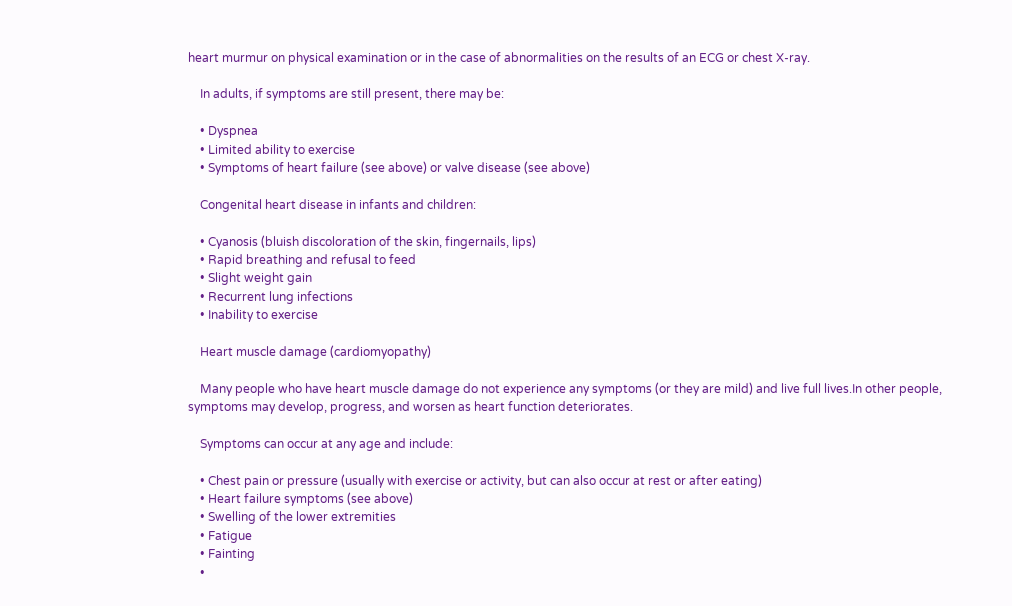heart murmur on physical examination or in the case of abnormalities on the results of an ECG or chest X-ray.

    In adults, if symptoms are still present, there may be:

    • Dyspnea
    • Limited ability to exercise
    • Symptoms of heart failure (see above) or valve disease (see above)

    Congenital heart disease in infants and children:

    • Cyanosis (bluish discoloration of the skin, fingernails, lips)
    • Rapid breathing and refusal to feed
    • Slight weight gain
    • Recurrent lung infections
    • Inability to exercise

    Heart muscle damage (cardiomyopathy)

    Many people who have heart muscle damage do not experience any symptoms (or they are mild) and live full lives.In other people, symptoms may develop, progress, and worsen as heart function deteriorates.

    Symptoms can occur at any age and include:

    • Chest pain or pressure (usually with exercise or activity, but can also occur at rest or after eating)
    • Heart failure symptoms (see above)
    • Swelling of the lower extremities
    • Fatigue
    • Fainting
    •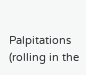Palpitations (rolling in the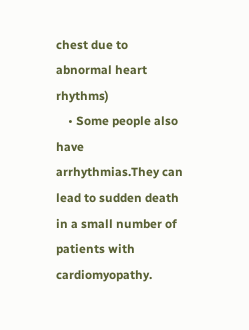chest due to abnormal heart rhythms)
    • Some people also have arrhythmias.They can lead to sudden death in a small number of patients with cardiomyopathy.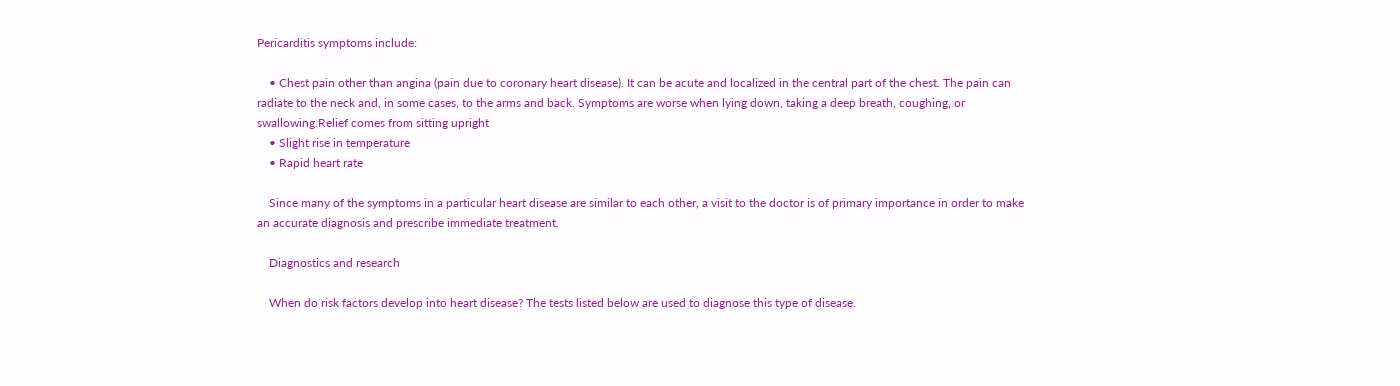Pericarditis symptoms include:

    • Chest pain other than angina (pain due to coronary heart disease). It can be acute and localized in the central part of the chest. The pain can radiate to the neck and, in some cases, to the arms and back. Symptoms are worse when lying down, taking a deep breath, coughing, or swallowing.Relief comes from sitting upright
    • Slight rise in temperature
    • Rapid heart rate

    Since many of the symptoms in a particular heart disease are similar to each other, a visit to the doctor is of primary importance in order to make an accurate diagnosis and prescribe immediate treatment.

    Diagnostics and research

    When do risk factors develop into heart disease? The tests listed below are used to diagnose this type of disease.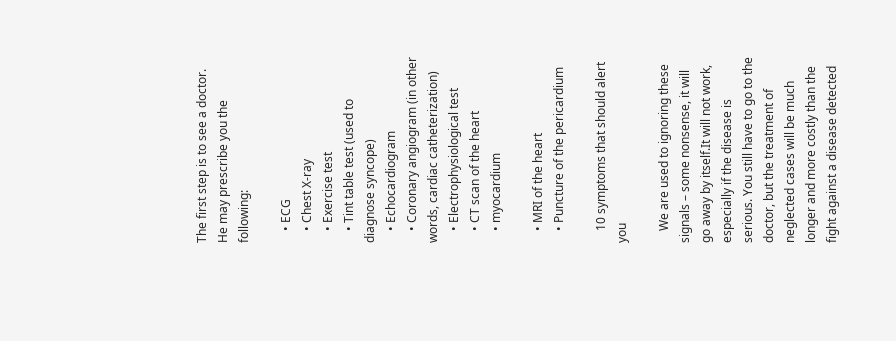The first step is to see a doctor. He may prescribe you the following:

    • ECG
    • Chest X-ray
    • Exercise test
    • Tint table test (used to diagnose syncope)
    • Echocardiogram
    • Coronary angiogram (in other words, cardiac catheterization)
    • Electrophysiological test
    • CT scan of the heart
    • myocardium

    • MRI of the heart
    • Puncture of the pericardium

    10 symptoms that should alert you

    We are used to ignoring these signals – some nonsense, it will go away by itself.It will not work, especially if the disease is serious. You still have to go to the doctor, but the treatment of neglected cases will be much longer and more costly than the fight against a disease detected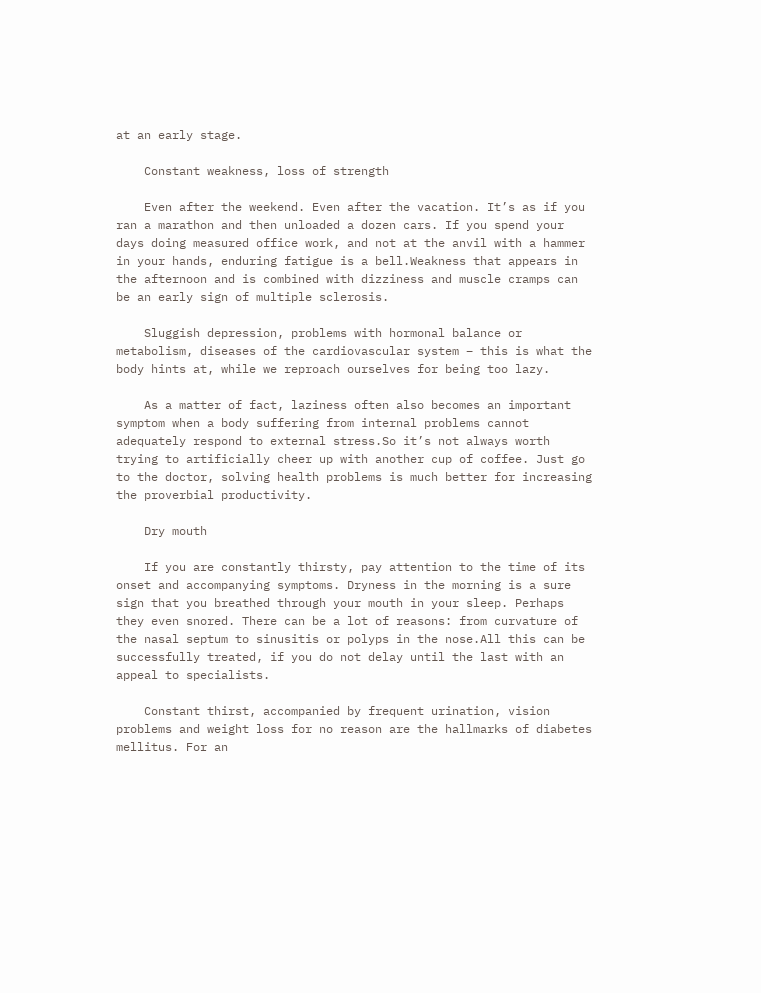at an early stage.

    Constant weakness, loss of strength

    Even after the weekend. Even after the vacation. It’s as if you ran a marathon and then unloaded a dozen cars. If you spend your days doing measured office work, and not at the anvil with a hammer in your hands, enduring fatigue is a bell.Weakness that appears in the afternoon and is combined with dizziness and muscle cramps can be an early sign of multiple sclerosis.

    Sluggish depression, problems with hormonal balance or metabolism, diseases of the cardiovascular system – this is what the body hints at, while we reproach ourselves for being too lazy.

    As a matter of fact, laziness often also becomes an important symptom when a body suffering from internal problems cannot adequately respond to external stress.So it’s not always worth trying to artificially cheer up with another cup of coffee. Just go to the doctor, solving health problems is much better for increasing the proverbial productivity.

    Dry mouth

    If you are constantly thirsty, pay attention to the time of its onset and accompanying symptoms. Dryness in the morning is a sure sign that you breathed through your mouth in your sleep. Perhaps they even snored. There can be a lot of reasons: from curvature of the nasal septum to sinusitis or polyps in the nose.All this can be successfully treated, if you do not delay until the last with an appeal to specialists.

    Constant thirst, accompanied by frequent urination, vision problems and weight loss for no reason are the hallmarks of diabetes mellitus. For an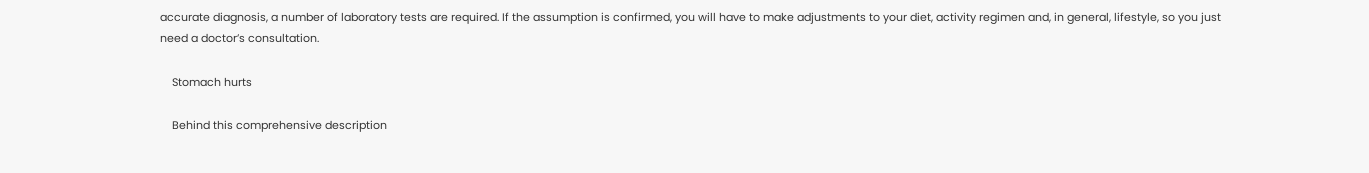accurate diagnosis, a number of laboratory tests are required. If the assumption is confirmed, you will have to make adjustments to your diet, activity regimen and, in general, lifestyle, so you just need a doctor’s consultation.

    Stomach hurts

    Behind this comprehensive description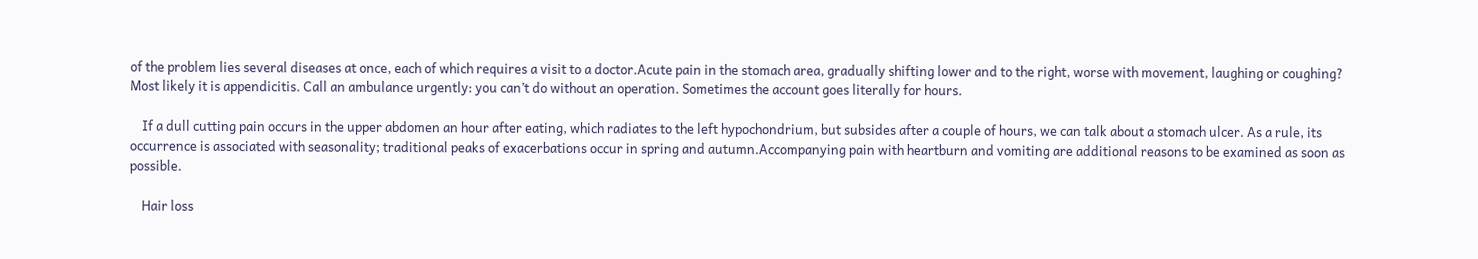of the problem lies several diseases at once, each of which requires a visit to a doctor.Acute pain in the stomach area, gradually shifting lower and to the right, worse with movement, laughing or coughing? Most likely it is appendicitis. Call an ambulance urgently: you can’t do without an operation. Sometimes the account goes literally for hours.

    If a dull cutting pain occurs in the upper abdomen an hour after eating, which radiates to the left hypochondrium, but subsides after a couple of hours, we can talk about a stomach ulcer. As a rule, its occurrence is associated with seasonality; traditional peaks of exacerbations occur in spring and autumn.Accompanying pain with heartburn and vomiting are additional reasons to be examined as soon as possible.

    Hair loss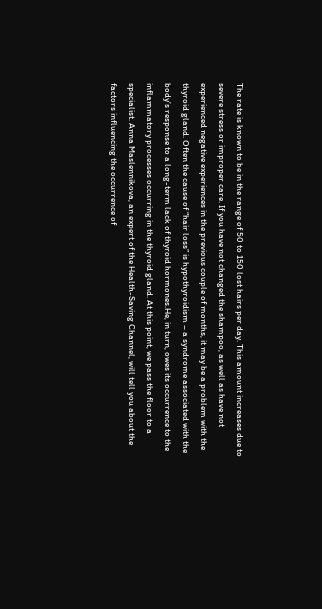The rate is known to be in the range of 50 to 150 lost hairs per day. This amount increases due to severe stress or improper care. If you have not changed the shampoo, as well as have not experienced negative experiences in the previous couple of months, it may be a problem with the thyroid gland. Often the cause of “hair loss” is hypothyroidism – a syndrome associated with the body’s response to a long-term lack of thyroid hormones.He, in turn, owes its occurrence to the inflammatory processes occurring in the thyroid gland. At this point, we pass the floor to a specialist. Anna Maslennikova, an expert of the Health-Saving Channel, will tell you about the factors influencing the occurrence of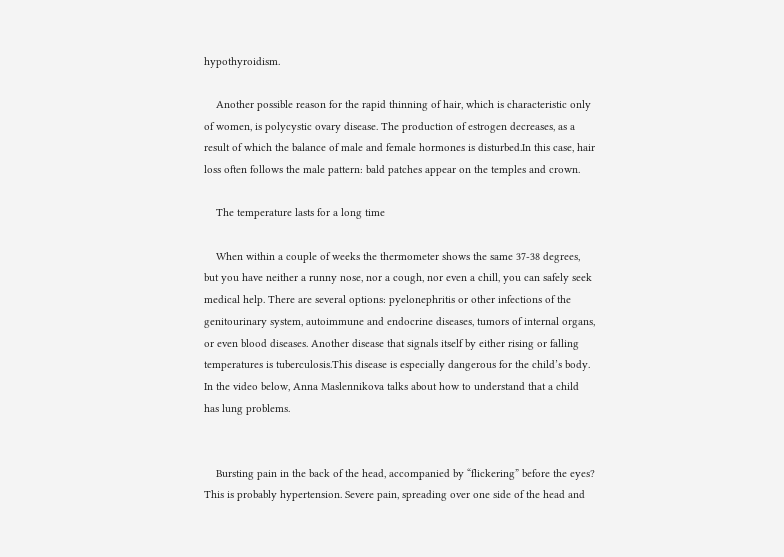hypothyroidism.

    Another possible reason for the rapid thinning of hair, which is characteristic only of women, is polycystic ovary disease. The production of estrogen decreases, as a result of which the balance of male and female hormones is disturbed.In this case, hair loss often follows the male pattern: bald patches appear on the temples and crown.

    The temperature lasts for a long time

    When within a couple of weeks the thermometer shows the same 37-38 degrees, but you have neither a runny nose, nor a cough, nor even a chill, you can safely seek medical help. There are several options: pyelonephritis or other infections of the genitourinary system, autoimmune and endocrine diseases, tumors of internal organs, or even blood diseases. Another disease that signals itself by either rising or falling temperatures is tuberculosis.This disease is especially dangerous for the child’s body. In the video below, Anna Maslennikova talks about how to understand that a child has lung problems.


    Bursting pain in the back of the head, accompanied by “flickering” before the eyes? This is probably hypertension. Severe pain, spreading over one side of the head and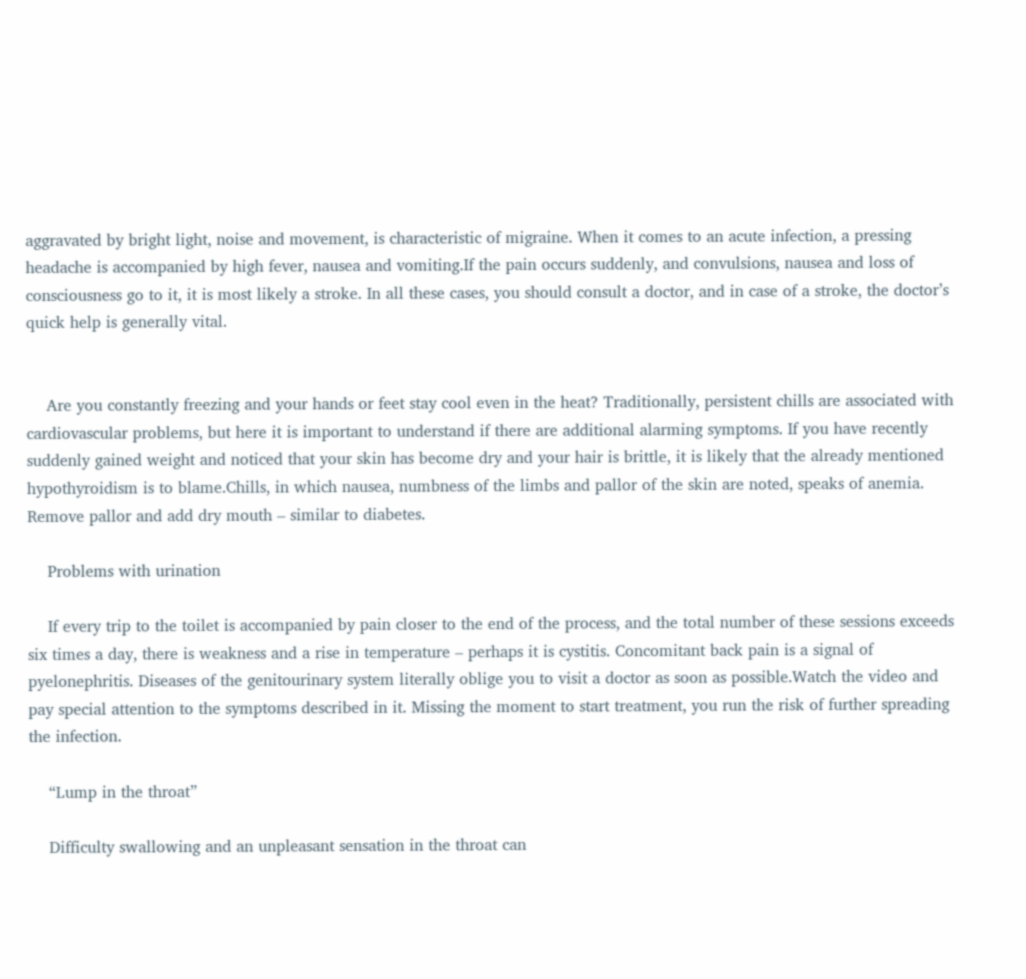aggravated by bright light, noise and movement, is characteristic of migraine. When it comes to an acute infection, a pressing headache is accompanied by high fever, nausea and vomiting.If the pain occurs suddenly, and convulsions, nausea and loss of consciousness go to it, it is most likely a stroke. In all these cases, you should consult a doctor, and in case of a stroke, the doctor’s quick help is generally vital.


    Are you constantly freezing and your hands or feet stay cool even in the heat? Traditionally, persistent chills are associated with cardiovascular problems, but here it is important to understand if there are additional alarming symptoms. If you have recently suddenly gained weight and noticed that your skin has become dry and your hair is brittle, it is likely that the already mentioned hypothyroidism is to blame.Chills, in which nausea, numbness of the limbs and pallor of the skin are noted, speaks of anemia. Remove pallor and add dry mouth – similar to diabetes.

    Problems with urination

    If every trip to the toilet is accompanied by pain closer to the end of the process, and the total number of these sessions exceeds six times a day, there is weakness and a rise in temperature – perhaps it is cystitis. Concomitant back pain is a signal of pyelonephritis. Diseases of the genitourinary system literally oblige you to visit a doctor as soon as possible.Watch the video and pay special attention to the symptoms described in it. Missing the moment to start treatment, you run the risk of further spreading the infection.

    “Lump in the throat”

    Difficulty swallowing and an unpleasant sensation in the throat can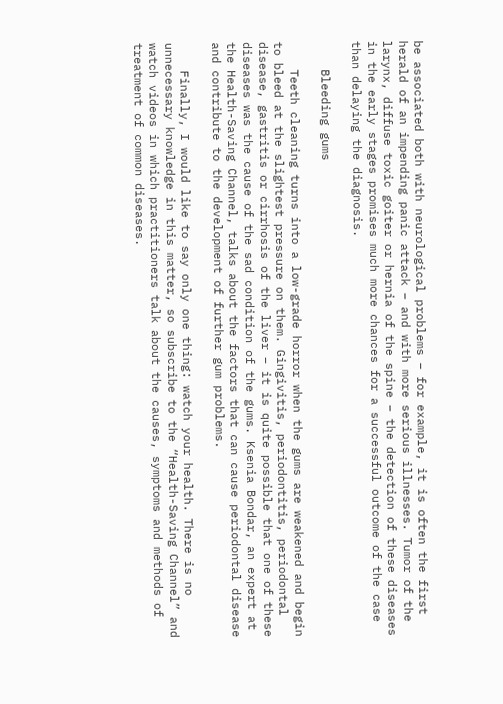be associated both with neurological problems – for example, it is often the first herald of an impending panic attack – and with more serious illnesses. Tumor of the larynx, diffuse toxic goiter or hernia of the spine – the detection of these diseases in the early stages promises much more chances for a successful outcome of the case than delaying the diagnosis.

    Bleeding gums

    Teeth cleaning turns into a low-grade horror when the gums are weakened and begin to bleed at the slightest pressure on them. Gingivitis, periodontitis, periodontal disease, gastritis or cirrhosis of the liver – it is quite possible that one of these diseases was the cause of the sad condition of the gums. Ksenia Bondar, an expert at the Health-Saving Channel, talks about the factors that can cause periodontal disease and contribute to the development of further gum problems.

    Finally, I would like to say only one thing: watch your health. There is no unnecessary knowledge in this matter, so subscribe to the “Health-Saving Channel” and watch videos in which practitioners talk about the causes, symptoms and methods of treatment of common diseases.